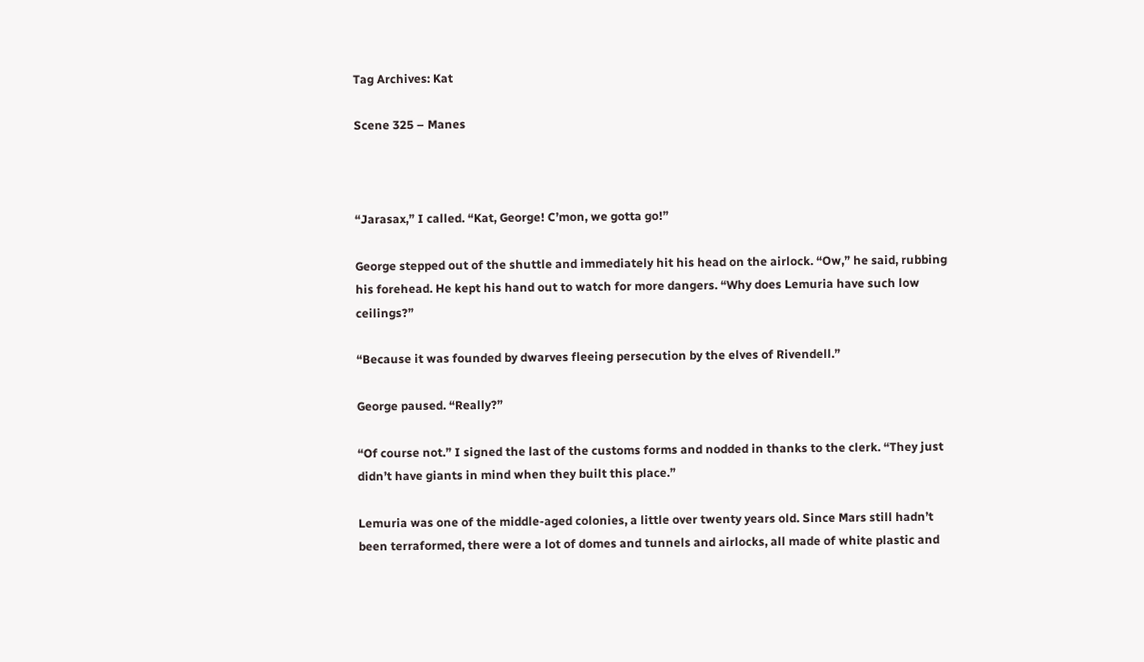Tag Archives: Kat

Scene 325 – Manes



“Jarasax,” I called. “Kat, George! C’mon, we gotta go!”

George stepped out of the shuttle and immediately hit his head on the airlock. “Ow,” he said, rubbing his forehead. He kept his hand out to watch for more dangers. “Why does Lemuria have such low ceilings?”

“Because it was founded by dwarves fleeing persecution by the elves of Rivendell.”

George paused. “Really?”

“Of course not.” I signed the last of the customs forms and nodded in thanks to the clerk. “They just didn’t have giants in mind when they built this place.”

Lemuria was one of the middle-aged colonies, a little over twenty years old. Since Mars still hadn’t been terraformed, there were a lot of domes and tunnels and airlocks, all made of white plastic and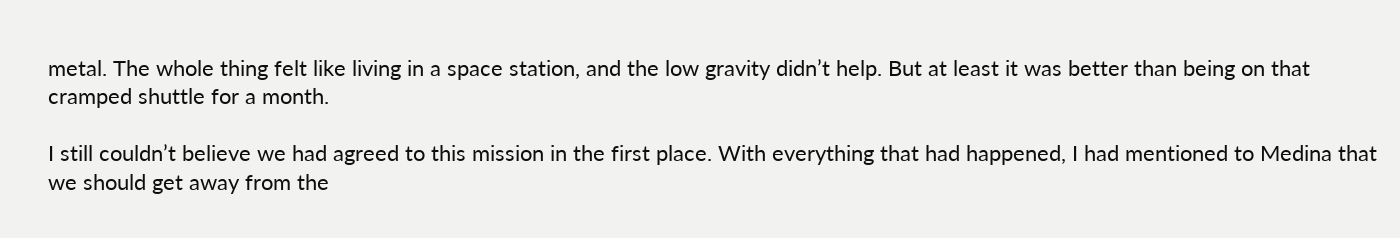metal. The whole thing felt like living in a space station, and the low gravity didn’t help. But at least it was better than being on that cramped shuttle for a month.

I still couldn’t believe we had agreed to this mission in the first place. With everything that had happened, I had mentioned to Medina that we should get away from the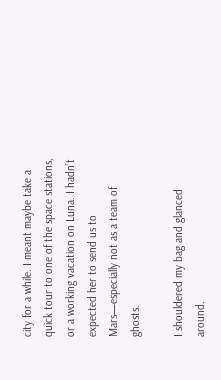city for a while. I meant maybe take a quick tour to one of the space stations, or a working vacation on Luna. I hadn’t expected her to send us to Mars—especially not as a team of ghosts.

I shouldered my bag and glanced around.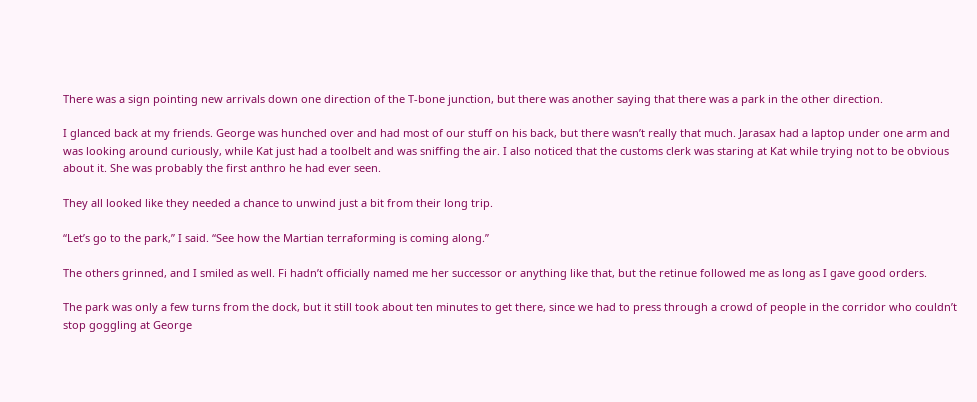There was a sign pointing new arrivals down one direction of the T-bone junction, but there was another saying that there was a park in the other direction.

I glanced back at my friends. George was hunched over and had most of our stuff on his back, but there wasn’t really that much. Jarasax had a laptop under one arm and was looking around curiously, while Kat just had a toolbelt and was sniffing the air. I also noticed that the customs clerk was staring at Kat while trying not to be obvious about it. She was probably the first anthro he had ever seen.

They all looked like they needed a chance to unwind just a bit from their long trip.

“Let’s go to the park,” I said. “See how the Martian terraforming is coming along.”

The others grinned, and I smiled as well. Fi hadn’t officially named me her successor or anything like that, but the retinue followed me as long as I gave good orders.

The park was only a few turns from the dock, but it still took about ten minutes to get there, since we had to press through a crowd of people in the corridor who couldn’t stop goggling at George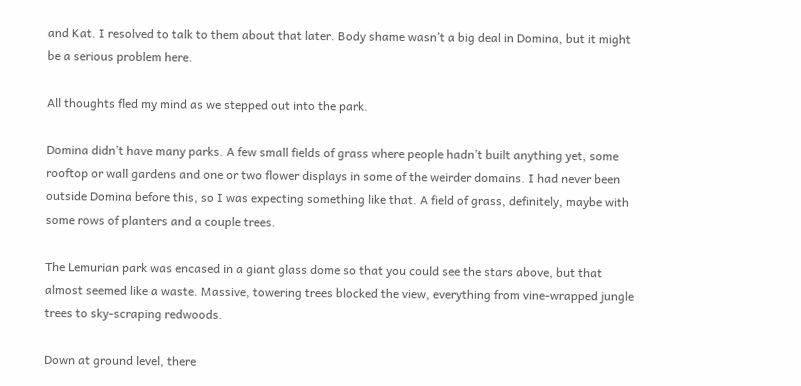and Kat. I resolved to talk to them about that later. Body shame wasn’t a big deal in Domina, but it might be a serious problem here.

All thoughts fled my mind as we stepped out into the park.

Domina didn’t have many parks. A few small fields of grass where people hadn’t built anything yet, some rooftop or wall gardens and one or two flower displays in some of the weirder domains. I had never been outside Domina before this, so I was expecting something like that. A field of grass, definitely, maybe with some rows of planters and a couple trees.

The Lemurian park was encased in a giant glass dome so that you could see the stars above, but that almost seemed like a waste. Massive, towering trees blocked the view, everything from vine-wrapped jungle trees to sky-scraping redwoods.

Down at ground level, there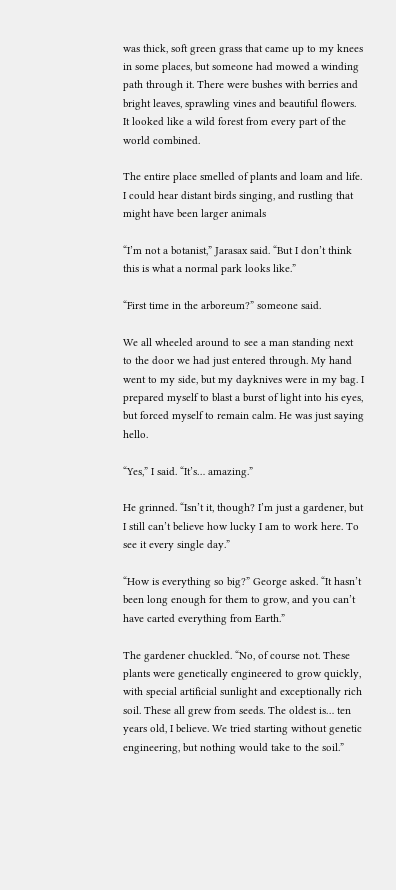was thick, soft green grass that came up to my knees in some places, but someone had mowed a winding path through it. There were bushes with berries and bright leaves, sprawling vines and beautiful flowers. It looked like a wild forest from every part of the world combined.

The entire place smelled of plants and loam and life. I could hear distant birds singing, and rustling that might have been larger animals

“I’m not a botanist,” Jarasax said. “But I don’t think this is what a normal park looks like.”

“First time in the arboreum?” someone said.

We all wheeled around to see a man standing next to the door we had just entered through. My hand went to my side, but my dayknives were in my bag. I prepared myself to blast a burst of light into his eyes, but forced myself to remain calm. He was just saying hello.

“Yes,” I said. “It’s… amazing.”

He grinned. “Isn’t it, though? I’m just a gardener, but I still can’t believe how lucky I am to work here. To see it every single day.”

“How is everything so big?” George asked. “It hasn’t been long enough for them to grow, and you can’t have carted everything from Earth.”

The gardener chuckled. “No, of course not. These plants were genetically engineered to grow quickly, with special artificial sunlight and exceptionally rich soil. These all grew from seeds. The oldest is… ten years old, I believe. We tried starting without genetic engineering, but nothing would take to the soil.”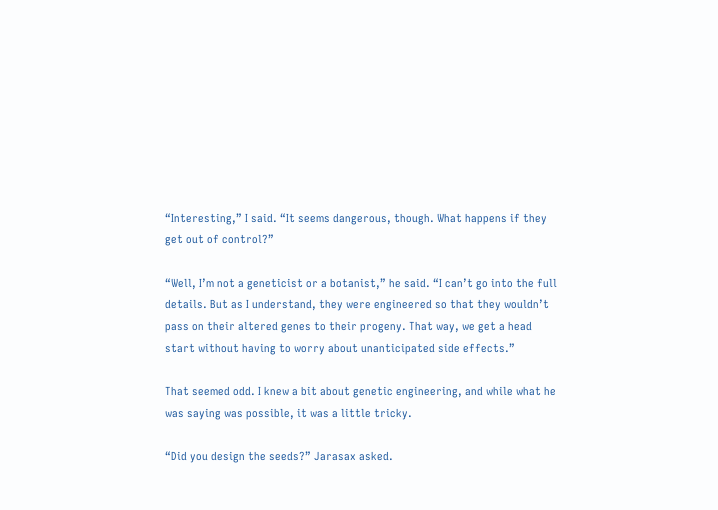“Interesting,” I said. “It seems dangerous, though. What happens if they get out of control?”

“Well, I’m not a geneticist or a botanist,” he said. “I can’t go into the full details. But as I understand, they were engineered so that they wouldn’t pass on their altered genes to their progeny. That way, we get a head start without having to worry about unanticipated side effects.”

That seemed odd. I knew a bit about genetic engineering, and while what he was saying was possible, it was a little tricky.

“Did you design the seeds?” Jarasax asked.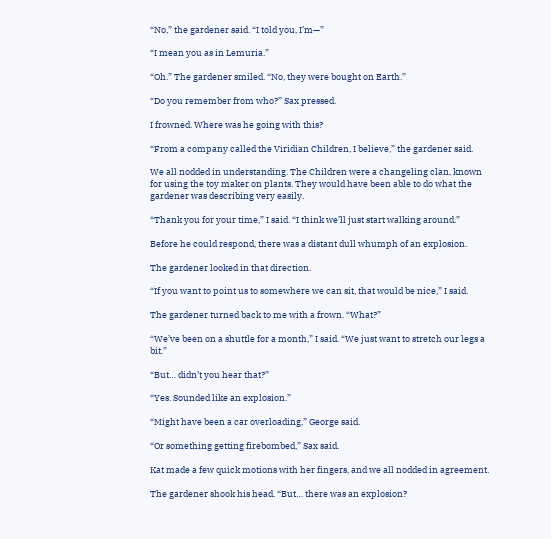“No,” the gardener said. “I told you, I’m—”

“I mean you as in Lemuria.”

“Oh.” The gardener smiled. “No, they were bought on Earth.”

“Do you remember from who?” Sax pressed.

I frowned. Where was he going with this?

“From a company called the Viridian Children, I believe,” the gardener said.

We all nodded in understanding. The Children were a changeling clan, known for using the toy maker on plants. They would have been able to do what the gardener was describing very easily.

“Thank you for your time,” I said. “I think we’ll just start walking around.”

Before he could respond, there was a distant dull whumph of an explosion.

The gardener looked in that direction.

“If you want to point us to somewhere we can sit, that would be nice,” I said.

The gardener turned back to me with a frown. “What?”

“We’ve been on a shuttle for a month,” I said. “We just want to stretch our legs a bit.”

“But… didn’t you hear that?”

“Yes. Sounded like an explosion.”

“Might have been a car overloading,” George said.

“Or something getting firebombed,” Sax said.

Kat made a few quick motions with her fingers, and we all nodded in agreement.

The gardener shook his head. “But… there was an explosion?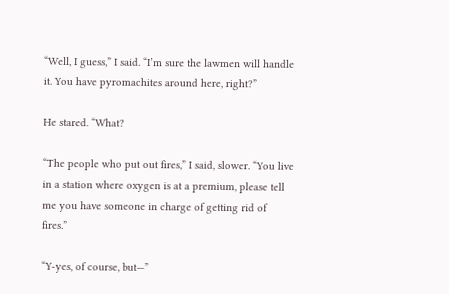“Well, I guess,” I said. “I’m sure the lawmen will handle it. You have pyromachites around here, right?”

He stared. “What?

“The people who put out fires,” I said, slower. “You live in a station where oxygen is at a premium, please tell me you have someone in charge of getting rid of fires.”

“Y-yes, of course, but—”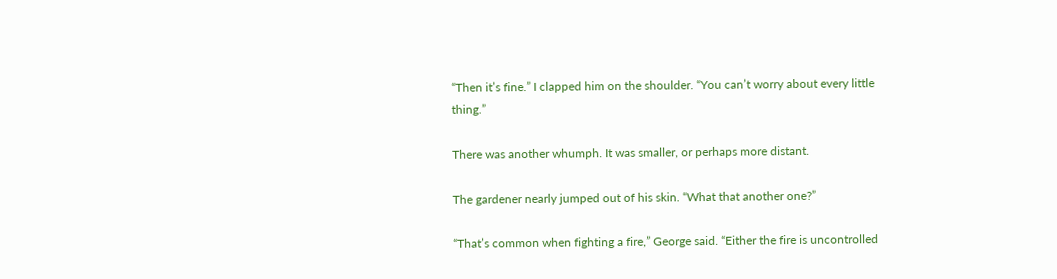“Then it’s fine.” I clapped him on the shoulder. “You can’t worry about every little thing.”

There was another whumph. It was smaller, or perhaps more distant.

The gardener nearly jumped out of his skin. “What that another one?”

“That’s common when fighting a fire,” George said. “Either the fire is uncontrolled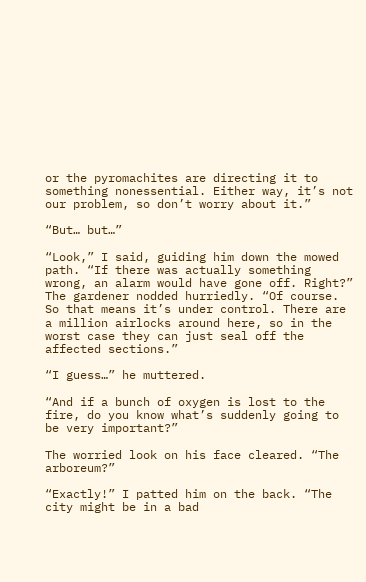or the pyromachites are directing it to something nonessential. Either way, it’s not our problem, so don’t worry about it.”

“But… but…”

“Look,” I said, guiding him down the mowed path. “If there was actually something wrong, an alarm would have gone off. Right?” The gardener nodded hurriedly. “Of course. So that means it’s under control. There are a million airlocks around here, so in the worst case they can just seal off the affected sections.”

“I guess…” he muttered.

“And if a bunch of oxygen is lost to the fire, do you know what’s suddenly going to be very important?”

The worried look on his face cleared. “The arboreum?”

“Exactly!” I patted him on the back. “The city might be in a bad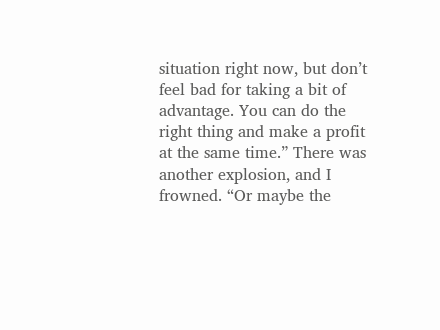situation right now, but don’t feel bad for taking a bit of advantage. You can do the right thing and make a profit at the same time.” There was another explosion, and I frowned. “Or maybe the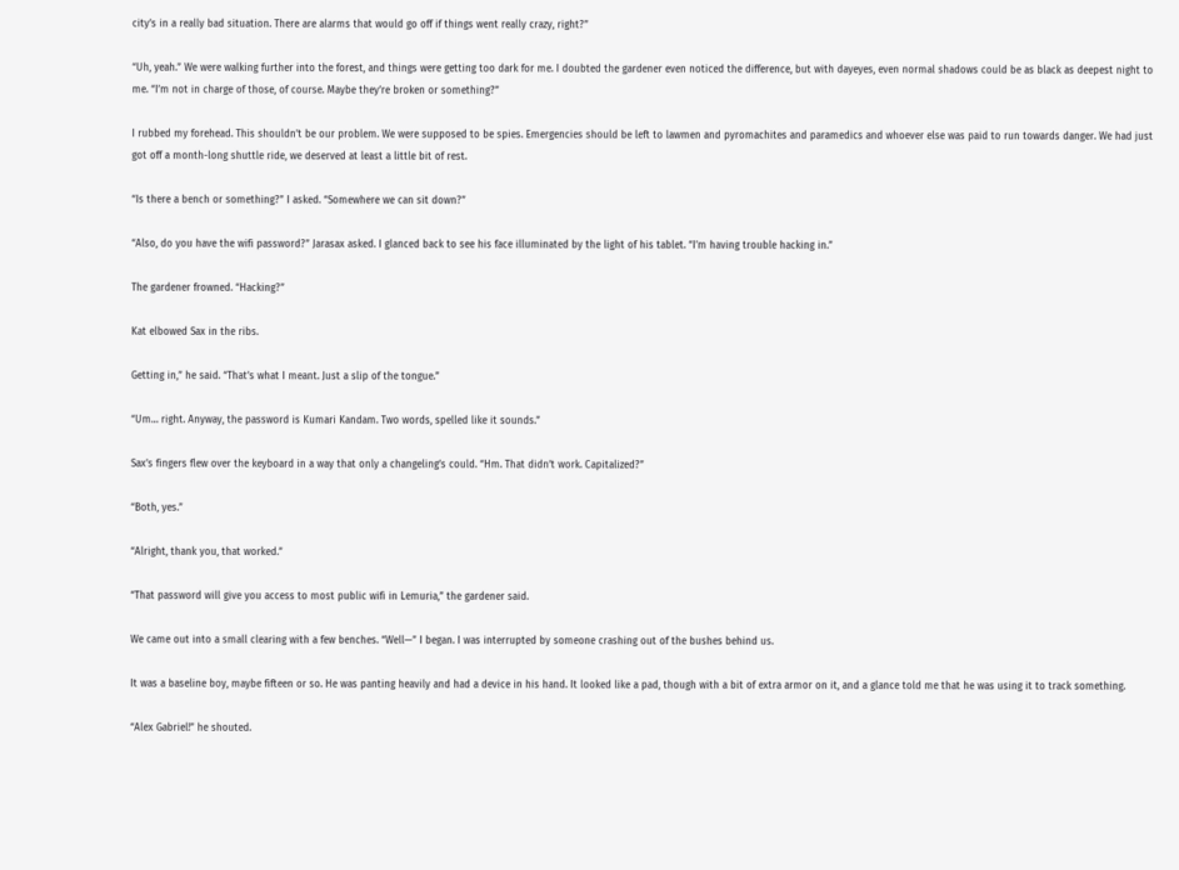city’s in a really bad situation. There are alarms that would go off if things went really crazy, right?”

“Uh, yeah.” We were walking further into the forest, and things were getting too dark for me. I doubted the gardener even noticed the difference, but with dayeyes, even normal shadows could be as black as deepest night to me. “I’m not in charge of those, of course. Maybe they’re broken or something?”

I rubbed my forehead. This shouldn’t be our problem. We were supposed to be spies. Emergencies should be left to lawmen and pyromachites and paramedics and whoever else was paid to run towards danger. We had just got off a month-long shuttle ride, we deserved at least a little bit of rest.

“Is there a bench or something?” I asked. “Somewhere we can sit down?”

“Also, do you have the wifi password?” Jarasax asked. I glanced back to see his face illuminated by the light of his tablet. “I’m having trouble hacking in.”

The gardener frowned. “Hacking?”

Kat elbowed Sax in the ribs.

Getting in,” he said. “That’s what I meant. Just a slip of the tongue.”

“Um… right. Anyway, the password is Kumari Kandam. Two words, spelled like it sounds.”

Sax’s fingers flew over the keyboard in a way that only a changeling’s could. “Hm. That didn’t work. Capitalized?”

“Both, yes.”

“Alright, thank you, that worked.”

“That password will give you access to most public wifi in Lemuria,” the gardener said.

We came out into a small clearing with a few benches. “Well—” I began. I was interrupted by someone crashing out of the bushes behind us.

It was a baseline boy, maybe fifteen or so. He was panting heavily and had a device in his hand. It looked like a pad, though with a bit of extra armor on it, and a glance told me that he was using it to track something.

“Alex Gabriel!” he shouted.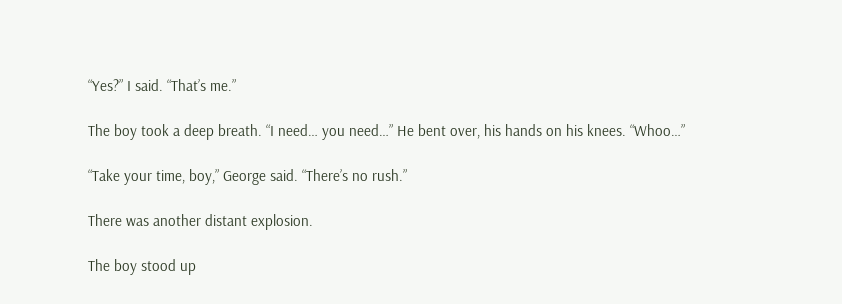“Yes?” I said. “That’s me.”

The boy took a deep breath. “I need… you need…” He bent over, his hands on his knees. “Whoo…”

“Take your time, boy,” George said. “There’s no rush.”

There was another distant explosion.

The boy stood up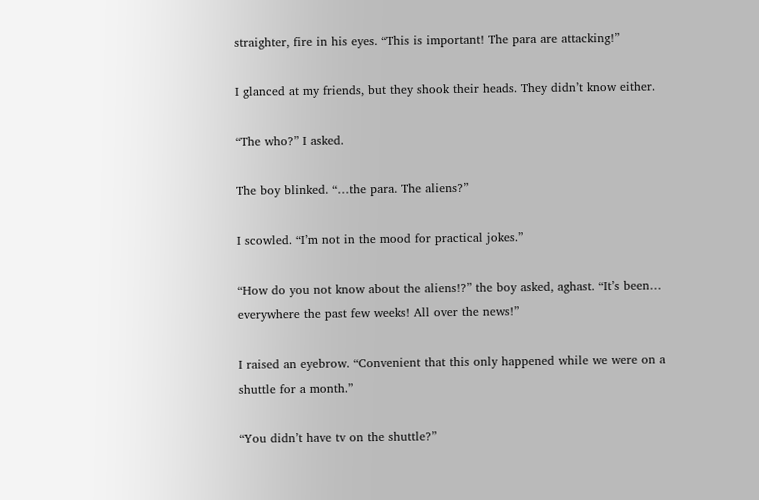straighter, fire in his eyes. “This is important! The para are attacking!”

I glanced at my friends, but they shook their heads. They didn’t know either.

“The who?” I asked.

The boy blinked. “…the para. The aliens?”

I scowled. “I’m not in the mood for practical jokes.”

“How do you not know about the aliens!?” the boy asked, aghast. “It’s been… everywhere the past few weeks! All over the news!”

I raised an eyebrow. “Convenient that this only happened while we were on a shuttle for a month.”

“You didn’t have tv on the shuttle?”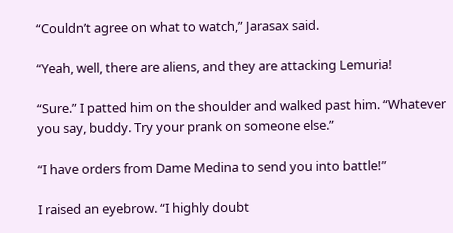“Couldn’t agree on what to watch,” Jarasax said.

“Yeah, well, there are aliens, and they are attacking Lemuria!

“Sure.” I patted him on the shoulder and walked past him. “Whatever you say, buddy. Try your prank on someone else.”

“I have orders from Dame Medina to send you into battle!”

I raised an eyebrow. “I highly doubt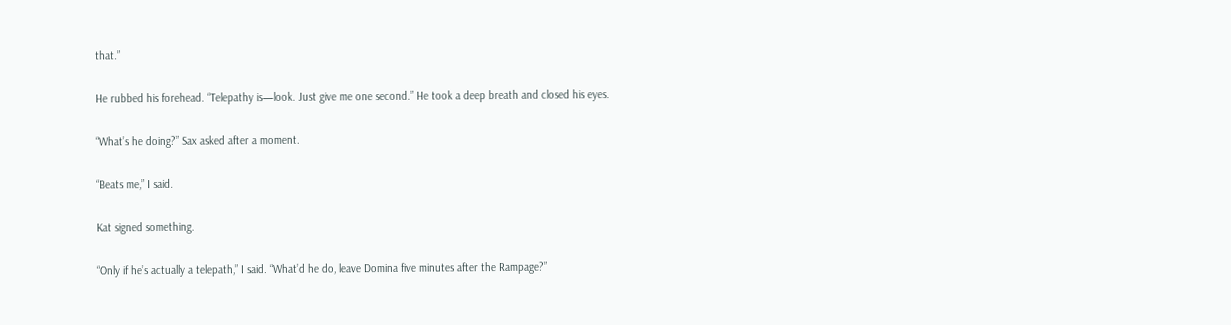that.”

He rubbed his forehead. “Telepathy is—look. Just give me one second.” He took a deep breath and closed his eyes.

“What’s he doing?” Sax asked after a moment.

“Beats me,” I said.

Kat signed something.

“Only if he’s actually a telepath,” I said. “What’d he do, leave Domina five minutes after the Rampage?”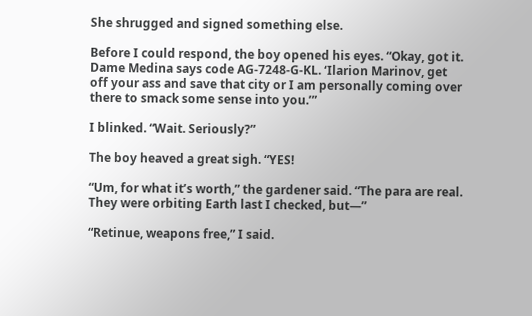She shrugged and signed something else.

Before I could respond, the boy opened his eyes. “Okay, got it. Dame Medina says code AG-7248-G-KL. ‘Ilarion Marinov, get off your ass and save that city or I am personally coming over there to smack some sense into you.’”

I blinked. “Wait. Seriously?”

The boy heaved a great sigh. “YES!

“Um, for what it’s worth,” the gardener said. “The para are real. They were orbiting Earth last I checked, but—”

“Retinue, weapons free,” I said.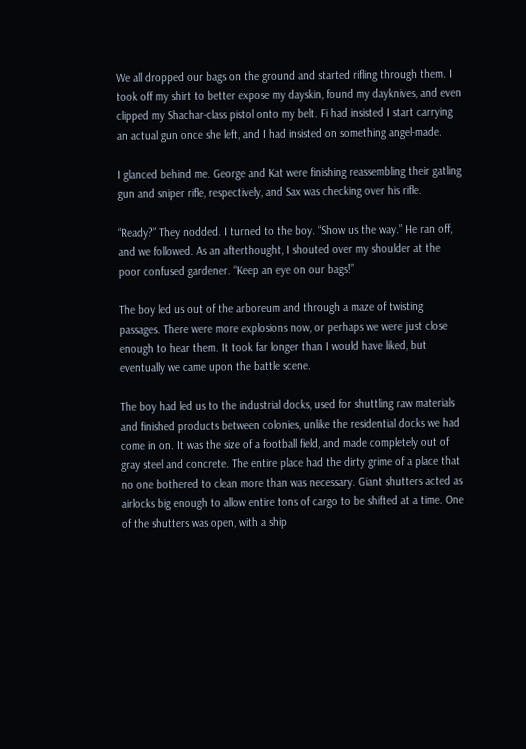We all dropped our bags on the ground and started rifling through them. I took off my shirt to better expose my dayskin, found my dayknives, and even clipped my Shachar-class pistol onto my belt. Fi had insisted I start carrying an actual gun once she left, and I had insisted on something angel-made.

I glanced behind me. George and Kat were finishing reassembling their gatling gun and sniper rifle, respectively, and Sax was checking over his rifle.

“Ready?” They nodded. I turned to the boy. “Show us the way.” He ran off, and we followed. As an afterthought, I shouted over my shoulder at the poor confused gardener. “Keep an eye on our bags!”

The boy led us out of the arboreum and through a maze of twisting passages. There were more explosions now, or perhaps we were just close enough to hear them. It took far longer than I would have liked, but eventually we came upon the battle scene.

The boy had led us to the industrial docks, used for shuttling raw materials and finished products between colonies, unlike the residential docks we had come in on. It was the size of a football field, and made completely out of gray steel and concrete. The entire place had the dirty grime of a place that no one bothered to clean more than was necessary. Giant shutters acted as airlocks big enough to allow entire tons of cargo to be shifted at a time. One of the shutters was open, with a ship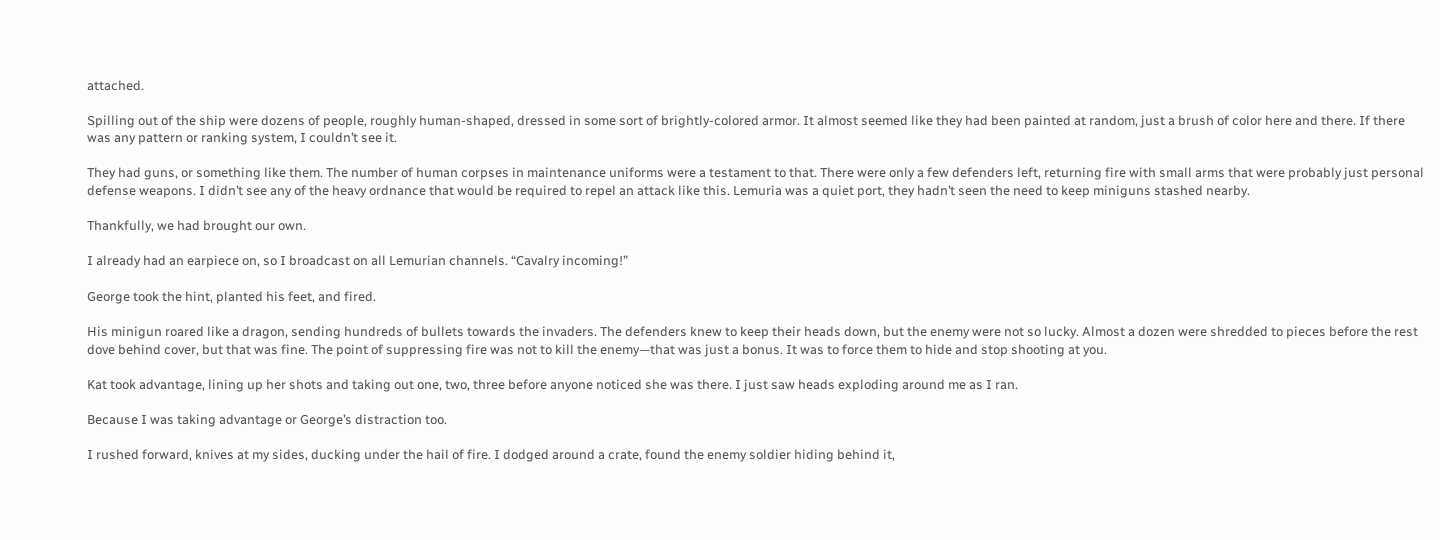attached.

Spilling out of the ship were dozens of people, roughly human-shaped, dressed in some sort of brightly-colored armor. It almost seemed like they had been painted at random, just a brush of color here and there. If there was any pattern or ranking system, I couldn’t see it.

They had guns, or something like them. The number of human corpses in maintenance uniforms were a testament to that. There were only a few defenders left, returning fire with small arms that were probably just personal defense weapons. I didn’t see any of the heavy ordnance that would be required to repel an attack like this. Lemuria was a quiet port, they hadn’t seen the need to keep miniguns stashed nearby.

Thankfully, we had brought our own.

I already had an earpiece on, so I broadcast on all Lemurian channels. “Cavalry incoming!”

George took the hint, planted his feet, and fired.

His minigun roared like a dragon, sending hundreds of bullets towards the invaders. The defenders knew to keep their heads down, but the enemy were not so lucky. Almost a dozen were shredded to pieces before the rest dove behind cover, but that was fine. The point of suppressing fire was not to kill the enemy—that was just a bonus. It was to force them to hide and stop shooting at you.

Kat took advantage, lining up her shots and taking out one, two, three before anyone noticed she was there. I just saw heads exploding around me as I ran.

Because I was taking advantage or George’s distraction too.

I rushed forward, knives at my sides, ducking under the hail of fire. I dodged around a crate, found the enemy soldier hiding behind it,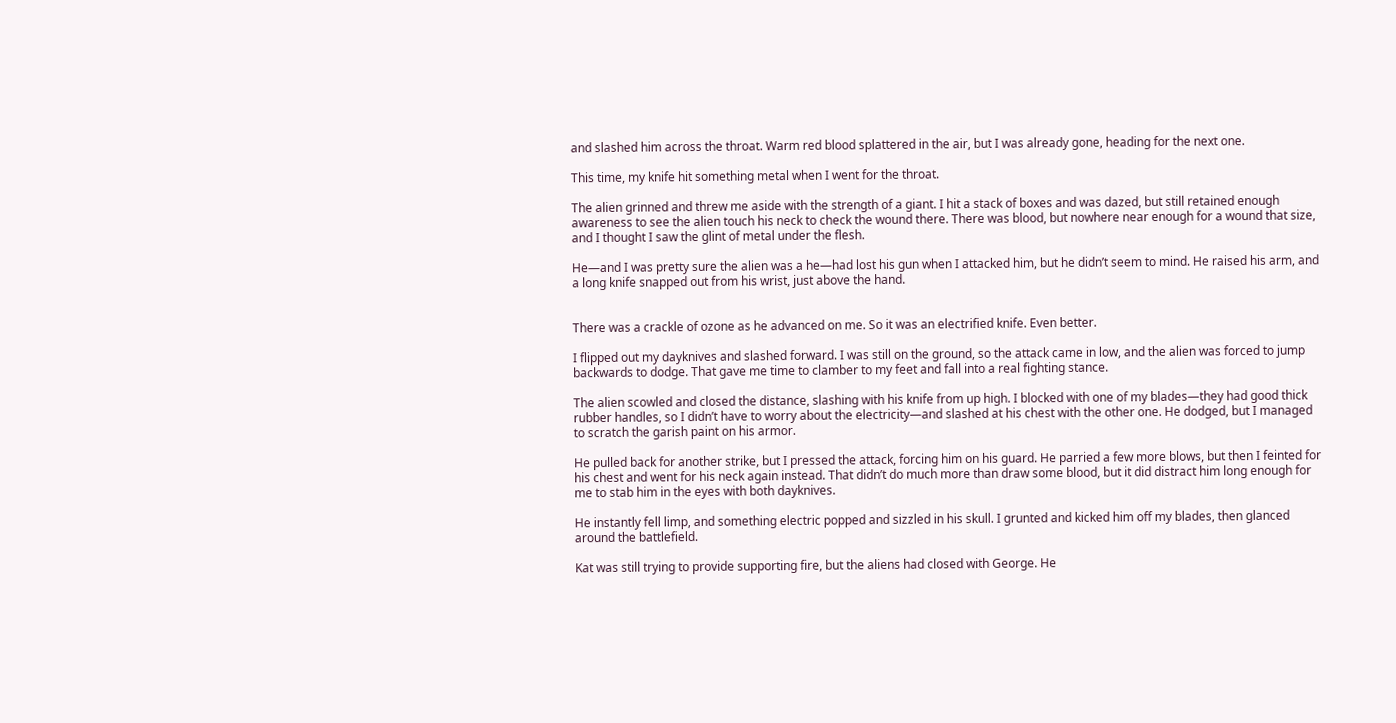and slashed him across the throat. Warm red blood splattered in the air, but I was already gone, heading for the next one.

This time, my knife hit something metal when I went for the throat.

The alien grinned and threw me aside with the strength of a giant. I hit a stack of boxes and was dazed, but still retained enough awareness to see the alien touch his neck to check the wound there. There was blood, but nowhere near enough for a wound that size, and I thought I saw the glint of metal under the flesh.

He—and I was pretty sure the alien was a he—had lost his gun when I attacked him, but he didn’t seem to mind. He raised his arm, and a long knife snapped out from his wrist, just above the hand.


There was a crackle of ozone as he advanced on me. So it was an electrified knife. Even better.

I flipped out my dayknives and slashed forward. I was still on the ground, so the attack came in low, and the alien was forced to jump backwards to dodge. That gave me time to clamber to my feet and fall into a real fighting stance.

The alien scowled and closed the distance, slashing with his knife from up high. I blocked with one of my blades—they had good thick rubber handles, so I didn’t have to worry about the electricity—and slashed at his chest with the other one. He dodged, but I managed to scratch the garish paint on his armor.

He pulled back for another strike, but I pressed the attack, forcing him on his guard. He parried a few more blows, but then I feinted for his chest and went for his neck again instead. That didn’t do much more than draw some blood, but it did distract him long enough for me to stab him in the eyes with both dayknives.

He instantly fell limp, and something electric popped and sizzled in his skull. I grunted and kicked him off my blades, then glanced around the battlefield.

Kat was still trying to provide supporting fire, but the aliens had closed with George. He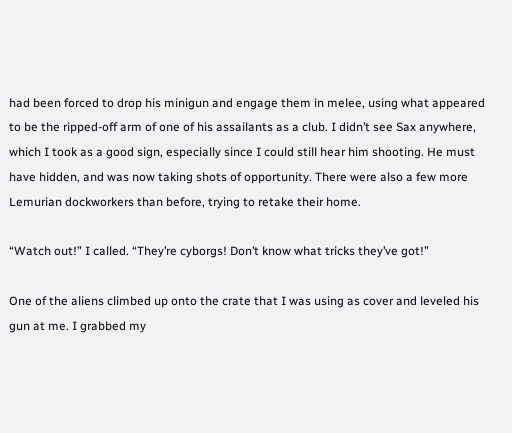had been forced to drop his minigun and engage them in melee, using what appeared to be the ripped-off arm of one of his assailants as a club. I didn’t see Sax anywhere, which I took as a good sign, especially since I could still hear him shooting. He must have hidden, and was now taking shots of opportunity. There were also a few more Lemurian dockworkers than before, trying to retake their home.

“Watch out!” I called. “They’re cyborgs! Don’t know what tricks they’ve got!”

One of the aliens climbed up onto the crate that I was using as cover and leveled his gun at me. I grabbed my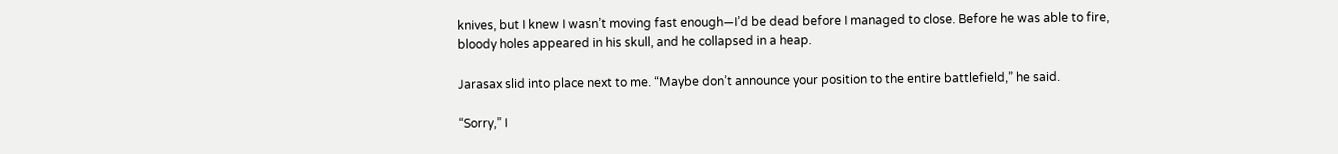knives, but I knew I wasn’t moving fast enough—I’d be dead before I managed to close. Before he was able to fire, bloody holes appeared in his skull, and he collapsed in a heap.

Jarasax slid into place next to me. “Maybe don’t announce your position to the entire battlefield,” he said.

“Sorry,” I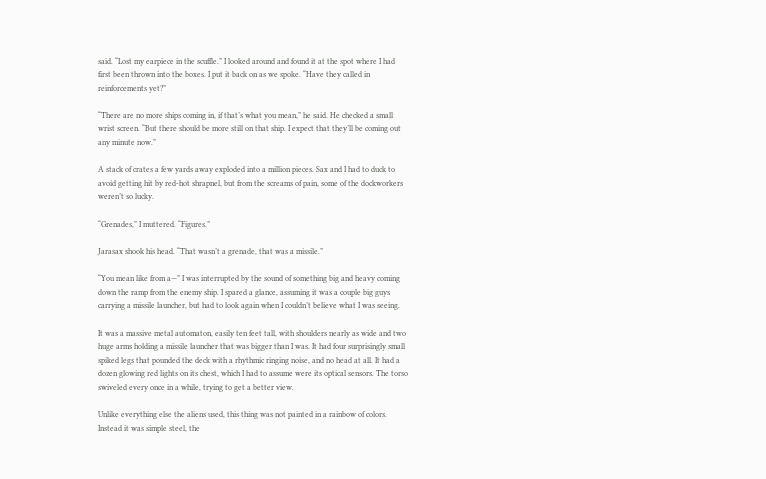said. “Lost my earpiece in the scuffle.” I looked around and found it at the spot where I had first been thrown into the boxes. I put it back on as we spoke. “Have they called in reinforcements yet?”

“There are no more ships coming in, if that’s what you mean,” he said. He checked a small wrist screen. “But there should be more still on that ship. I expect that they’ll be coming out any minute now.”

A stack of crates a few yards away exploded into a million pieces. Sax and I had to duck to avoid getting hit by red-hot shrapnel, but from the screams of pain, some of the dockworkers weren’t so lucky.

“Grenades,” I muttered. “Figures.”

Jarasax shook his head. “That wasn’t a grenade, that was a missile.”

“You mean like from a—” I was interrupted by the sound of something big and heavy coming down the ramp from the enemy ship. I spared a glance, assuming it was a couple big guys carrying a missile launcher, but had to look again when I couldn’t believe what I was seeing.

It was a massive metal automaton, easily ten feet tall, with shoulders nearly as wide and two huge arms holding a missile launcher that was bigger than I was. It had four surprisingly small spiked legs that pounded the deck with a rhythmic ringing noise, and no head at all. It had a dozen glowing red lights on its chest, which I had to assume were its optical sensors. The torso swiveled every once in a while, trying to get a better view.

Unlike everything else the aliens used, this thing was not painted in a rainbow of colors. Instead it was simple steel, the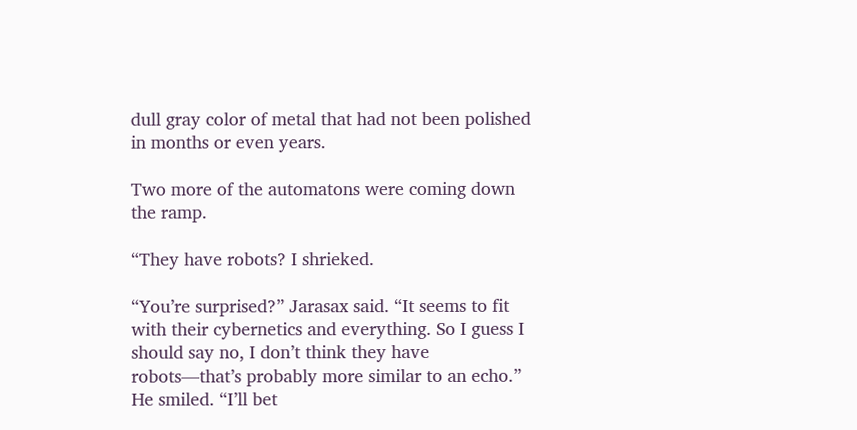dull gray color of metal that had not been polished in months or even years.

Two more of the automatons were coming down the ramp.

“They have robots? I shrieked.

“You’re surprised?” Jarasax said. “It seems to fit with their cybernetics and everything. So I guess I should say no, I don’t think they have robots—that’s probably more similar to an echo.” He smiled. “I’ll bet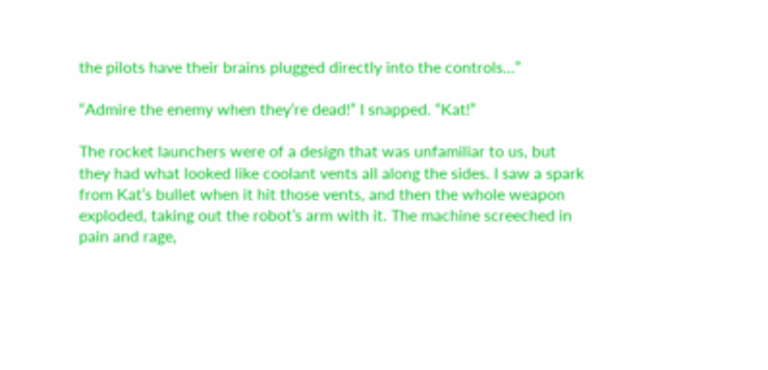the pilots have their brains plugged directly into the controls…”

“Admire the enemy when they’re dead!” I snapped. “Kat!”

The rocket launchers were of a design that was unfamiliar to us, but they had what looked like coolant vents all along the sides. I saw a spark from Kat’s bullet when it hit those vents, and then the whole weapon exploded, taking out the robot’s arm with it. The machine screeched in pain and rage,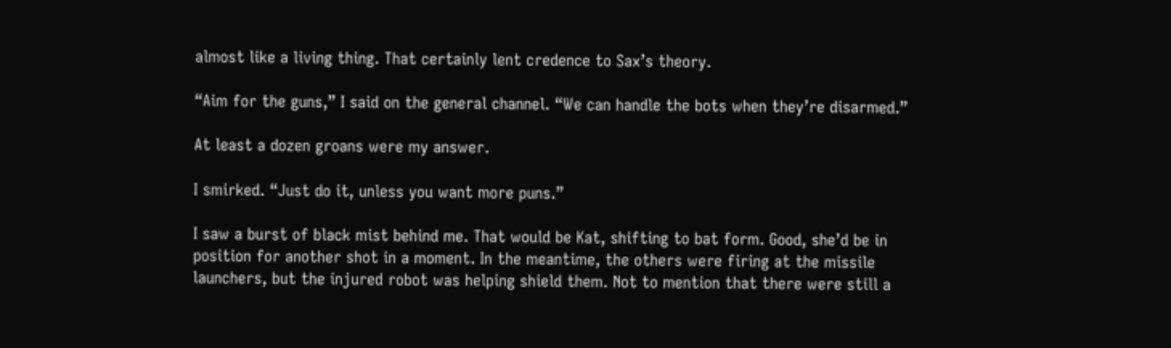almost like a living thing. That certainly lent credence to Sax’s theory.

“Aim for the guns,” I said on the general channel. “We can handle the bots when they’re disarmed.”

At least a dozen groans were my answer.

I smirked. “Just do it, unless you want more puns.”

I saw a burst of black mist behind me. That would be Kat, shifting to bat form. Good, she’d be in position for another shot in a moment. In the meantime, the others were firing at the missile launchers, but the injured robot was helping shield them. Not to mention that there were still a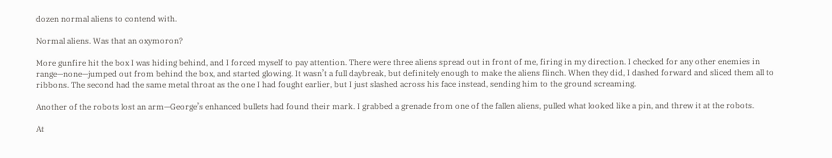dozen normal aliens to contend with.

Normal aliens. Was that an oxymoron?

More gunfire hit the box I was hiding behind, and I forced myself to pay attention. There were three aliens spread out in front of me, firing in my direction. I checked for any other enemies in range—none—jumped out from behind the box, and started glowing. It wasn’t a full daybreak, but definitely enough to make the aliens flinch. When they did, I dashed forward and sliced them all to ribbons. The second had the same metal throat as the one I had fought earlier, but I just slashed across his face instead, sending him to the ground screaming.

Another of the robots lost an arm—George’s enhanced bullets had found their mark. I grabbed a grenade from one of the fallen aliens, pulled what looked like a pin, and threw it at the robots.

At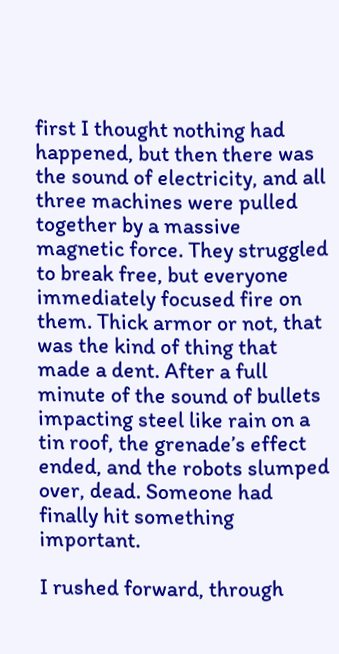first I thought nothing had happened, but then there was the sound of electricity, and all three machines were pulled together by a massive magnetic force. They struggled to break free, but everyone immediately focused fire on them. Thick armor or not, that was the kind of thing that made a dent. After a full minute of the sound of bullets impacting steel like rain on a tin roof, the grenade’s effect ended, and the robots slumped over, dead. Someone had finally hit something important.

I rushed forward, through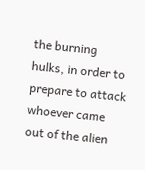the burning hulks, in order to prepare to attack whoever came out of the alien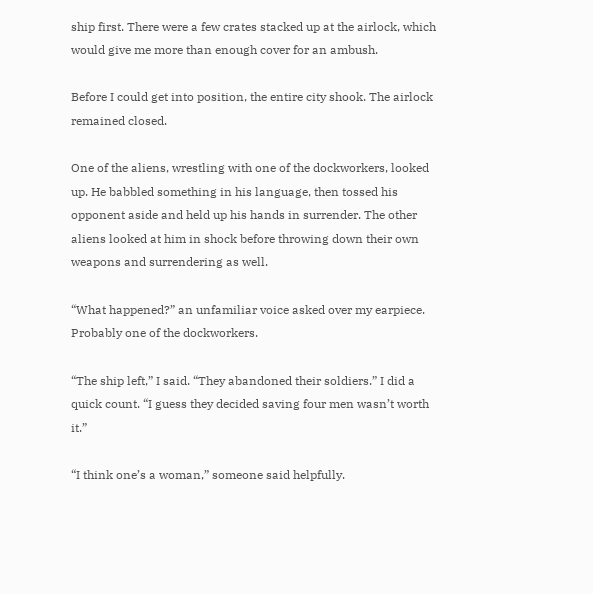ship first. There were a few crates stacked up at the airlock, which would give me more than enough cover for an ambush.

Before I could get into position, the entire city shook. The airlock remained closed.

One of the aliens, wrestling with one of the dockworkers, looked up. He babbled something in his language, then tossed his opponent aside and held up his hands in surrender. The other aliens looked at him in shock before throwing down their own weapons and surrendering as well.

“What happened?” an unfamiliar voice asked over my earpiece. Probably one of the dockworkers.

“The ship left,” I said. “They abandoned their soldiers.” I did a quick count. “I guess they decided saving four men wasn’t worth it.”

“I think one’s a woman,” someone said helpfully.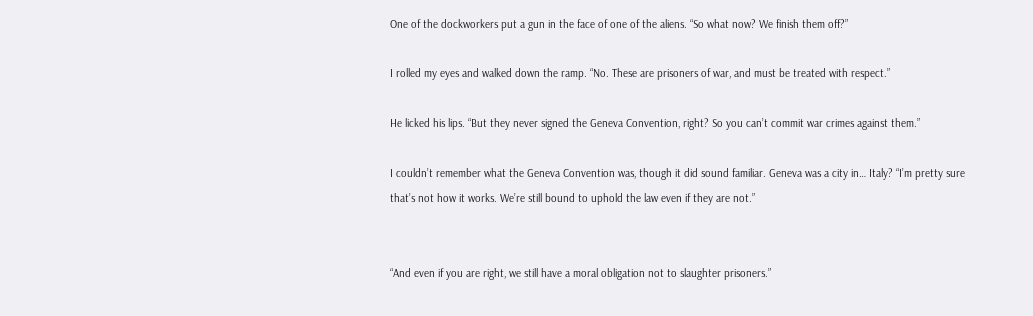One of the dockworkers put a gun in the face of one of the aliens. “So what now? We finish them off?”

I rolled my eyes and walked down the ramp. “No. These are prisoners of war, and must be treated with respect.”

He licked his lips. “But they never signed the Geneva Convention, right? So you can’t commit war crimes against them.”

I couldn’t remember what the Geneva Convention was, though it did sound familiar. Geneva was a city in… Italy? “I’m pretty sure that’s not how it works. We’re still bound to uphold the law even if they are not.”


“And even if you are right, we still have a moral obligation not to slaughter prisoners.”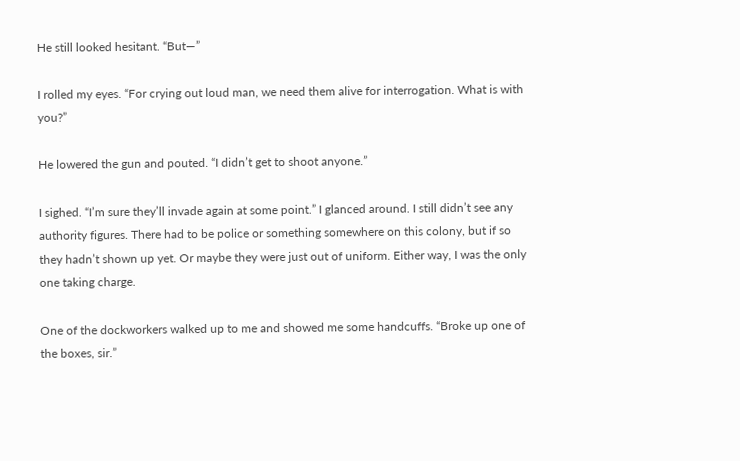He still looked hesitant. “But—”

I rolled my eyes. “For crying out loud man, we need them alive for interrogation. What is with you?”

He lowered the gun and pouted. “I didn’t get to shoot anyone.”

I sighed. “I’m sure they’ll invade again at some point.” I glanced around. I still didn’t see any authority figures. There had to be police or something somewhere on this colony, but if so they hadn’t shown up yet. Or maybe they were just out of uniform. Either way, I was the only one taking charge.

One of the dockworkers walked up to me and showed me some handcuffs. “Broke up one of the boxes, sir.”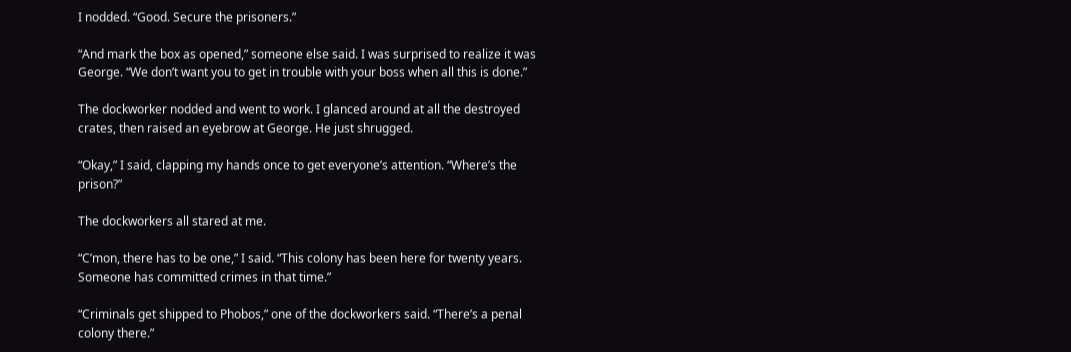I nodded. “Good. Secure the prisoners.”

“And mark the box as opened,” someone else said. I was surprised to realize it was George. “We don’t want you to get in trouble with your boss when all this is done.”

The dockworker nodded and went to work. I glanced around at all the destroyed crates, then raised an eyebrow at George. He just shrugged.

“Okay,” I said, clapping my hands once to get everyone’s attention. “Where’s the prison?”

The dockworkers all stared at me.

“C’mon, there has to be one,” I said. “This colony has been here for twenty years. Someone has committed crimes in that time.”

“Criminals get shipped to Phobos,” one of the dockworkers said. “There’s a penal colony there.”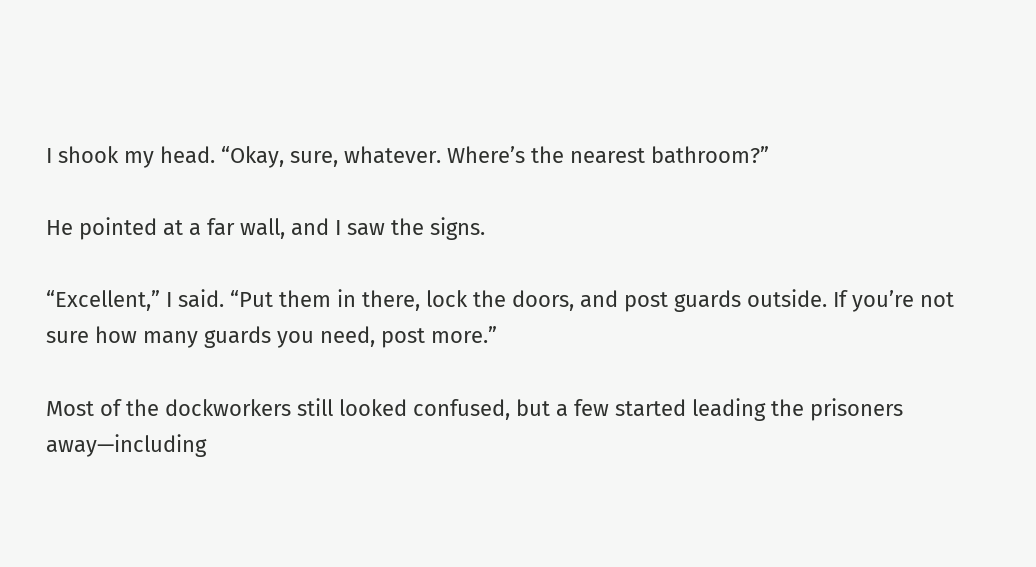I shook my head. “Okay, sure, whatever. Where’s the nearest bathroom?”

He pointed at a far wall, and I saw the signs.

“Excellent,” I said. “Put them in there, lock the doors, and post guards outside. If you’re not sure how many guards you need, post more.”

Most of the dockworkers still looked confused, but a few started leading the prisoners away—including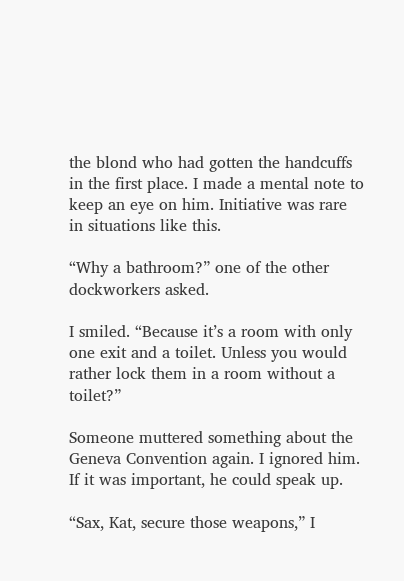the blond who had gotten the handcuffs in the first place. I made a mental note to keep an eye on him. Initiative was rare in situations like this.

“Why a bathroom?” one of the other dockworkers asked.

I smiled. “Because it’s a room with only one exit and a toilet. Unless you would rather lock them in a room without a toilet?”

Someone muttered something about the Geneva Convention again. I ignored him. If it was important, he could speak up.

“Sax, Kat, secure those weapons,” I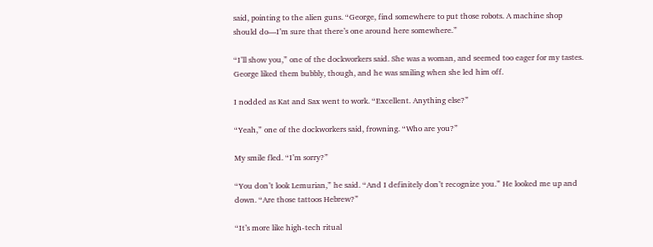said, pointing to the alien guns. “George, find somewhere to put those robots. A machine shop should do—I’m sure that there’s one around here somewhere.”

“I’ll show you,” one of the dockworkers said. She was a woman, and seemed too eager for my tastes. George liked them bubbly, though, and he was smiling when she led him off.

I nodded as Kat and Sax went to work. “Excellent. Anything else?”

“Yeah,” one of the dockworkers said, frowning. “Who are you?”

My smile fled. “I’m sorry?”

“You don’t look Lemurian,” he said. “And I definitely don’t recognize you.” He looked me up and down. “Are those tattoos Hebrew?”

“It’s more like high-tech ritual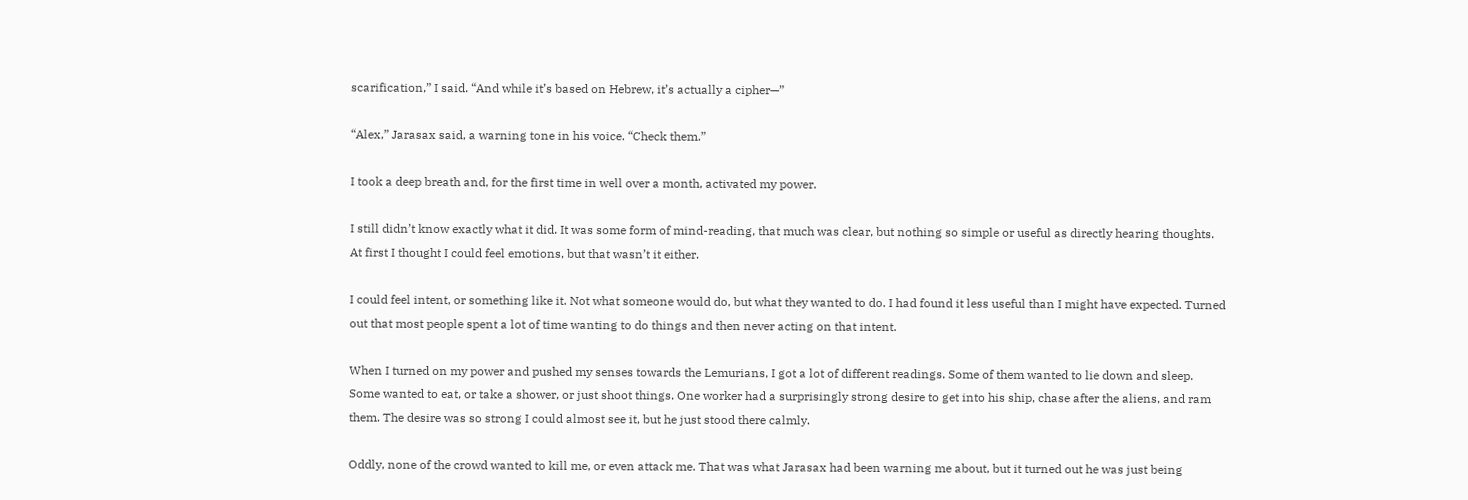scarification,” I said. “And while it’s based on Hebrew, it’s actually a cipher—”

“Alex,” Jarasax said, a warning tone in his voice. “Check them.”

I took a deep breath and, for the first time in well over a month, activated my power.

I still didn’t know exactly what it did. It was some form of mind-reading, that much was clear, but nothing so simple or useful as directly hearing thoughts. At first I thought I could feel emotions, but that wasn’t it either.

I could feel intent, or something like it. Not what someone would do, but what they wanted to do. I had found it less useful than I might have expected. Turned out that most people spent a lot of time wanting to do things and then never acting on that intent.

When I turned on my power and pushed my senses towards the Lemurians, I got a lot of different readings. Some of them wanted to lie down and sleep. Some wanted to eat, or take a shower, or just shoot things. One worker had a surprisingly strong desire to get into his ship, chase after the aliens, and ram them. The desire was so strong I could almost see it, but he just stood there calmly.

Oddly, none of the crowd wanted to kill me, or even attack me. That was what Jarasax had been warning me about, but it turned out he was just being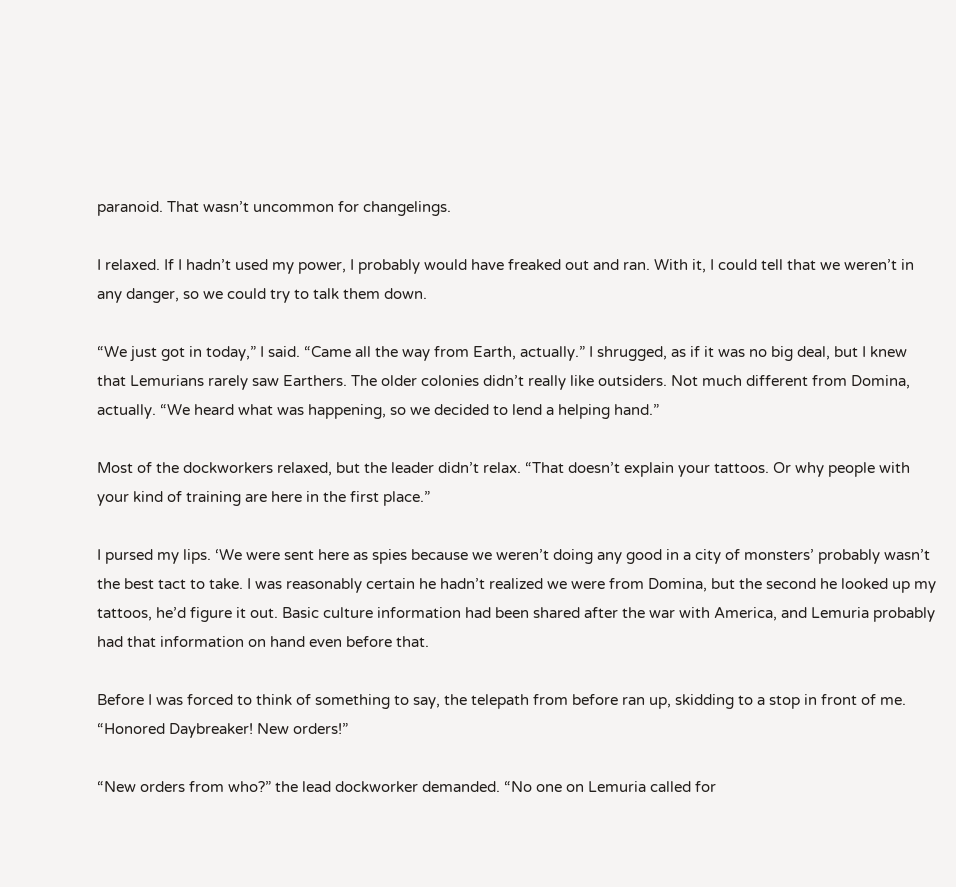paranoid. That wasn’t uncommon for changelings.

I relaxed. If I hadn’t used my power, I probably would have freaked out and ran. With it, I could tell that we weren’t in any danger, so we could try to talk them down.

“We just got in today,” I said. “Came all the way from Earth, actually.” I shrugged, as if it was no big deal, but I knew that Lemurians rarely saw Earthers. The older colonies didn’t really like outsiders. Not much different from Domina, actually. “We heard what was happening, so we decided to lend a helping hand.”

Most of the dockworkers relaxed, but the leader didn’t relax. “That doesn’t explain your tattoos. Or why people with your kind of training are here in the first place.”

I pursed my lips. ‘We were sent here as spies because we weren’t doing any good in a city of monsters’ probably wasn’t the best tact to take. I was reasonably certain he hadn’t realized we were from Domina, but the second he looked up my tattoos, he’d figure it out. Basic culture information had been shared after the war with America, and Lemuria probably had that information on hand even before that.

Before I was forced to think of something to say, the telepath from before ran up, skidding to a stop in front of me. “Honored Daybreaker! New orders!”

“New orders from who?” the lead dockworker demanded. “No one on Lemuria called for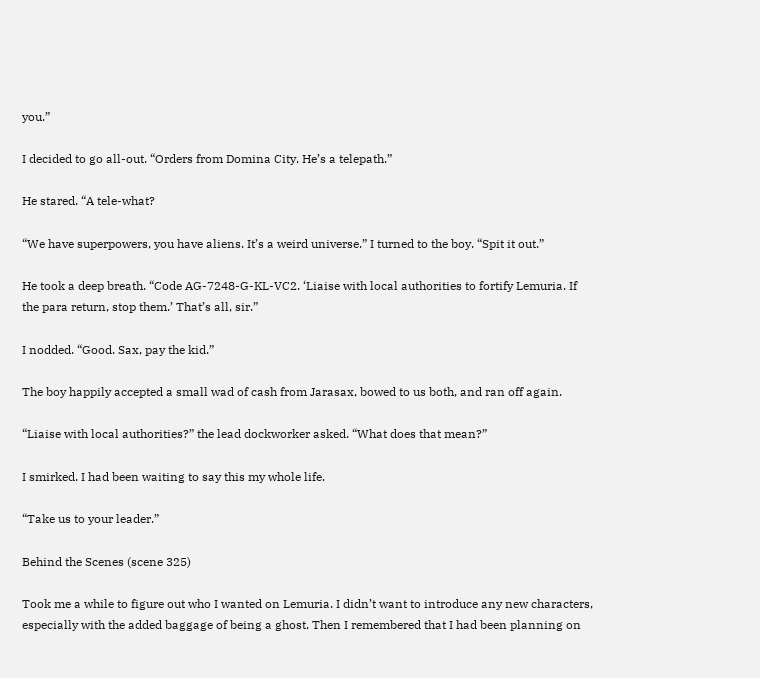you.”

I decided to go all-out. “Orders from Domina City. He’s a telepath.”

He stared. “A tele-what?

“We have superpowers, you have aliens. It’s a weird universe.” I turned to the boy. “Spit it out.”

He took a deep breath. “Code AG-7248-G-KL-VC2. ‘Liaise with local authorities to fortify Lemuria. If the para return, stop them.’ That’s all, sir.”

I nodded. “Good. Sax, pay the kid.”

The boy happily accepted a small wad of cash from Jarasax, bowed to us both, and ran off again.

“Liaise with local authorities?” the lead dockworker asked. “What does that mean?”

I smirked. I had been waiting to say this my whole life.

“Take us to your leader.”

Behind the Scenes (scene 325)

Took me a while to figure out who I wanted on Lemuria. I didn’t want to introduce any new characters, especially with the added baggage of being a ghost. Then I remembered that I had been planning on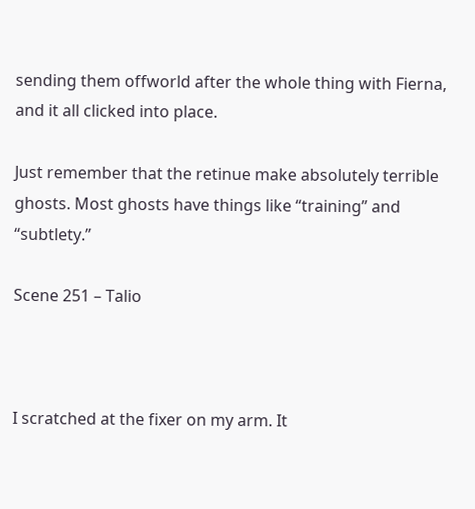sending them offworld after the whole thing with Fierna, and it all clicked into place.

Just remember that the retinue make absolutely terrible ghosts. Most ghosts have things like “training” and “subtlety.”

Scene 251 – Talio



I scratched at the fixer on my arm. It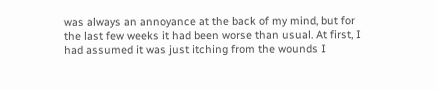was always an annoyance at the back of my mind, but for the last few weeks it had been worse than usual. At first, I had assumed it was just itching from the wounds I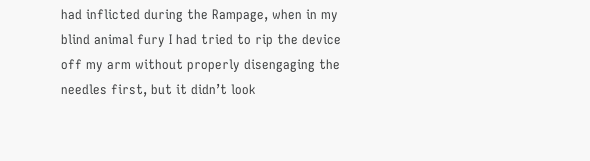had inflicted during the Rampage, when in my blind animal fury I had tried to rip the device off my arm without properly disengaging the needles first, but it didn’t look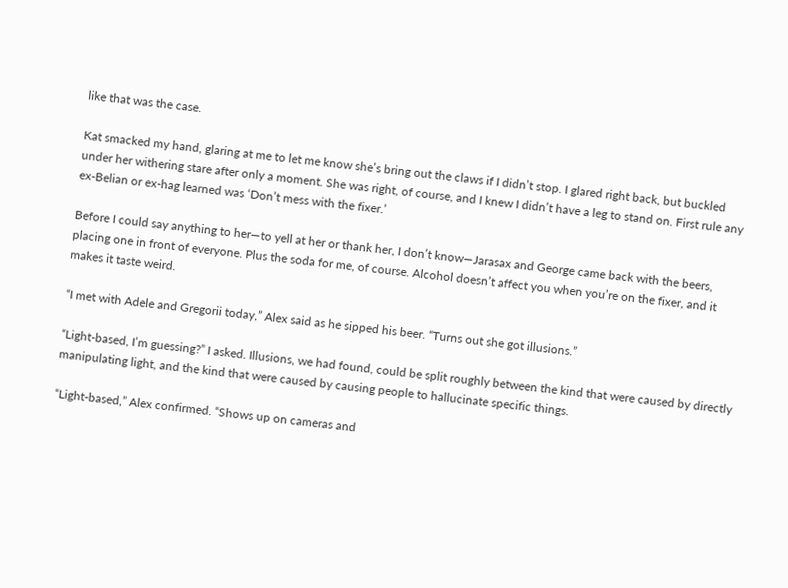like that was the case.

Kat smacked my hand, glaring at me to let me know she’s bring out the claws if I didn’t stop. I glared right back, but buckled under her withering stare after only a moment. She was right, of course, and I knew I didn’t have a leg to stand on. First rule any ex-Belian or ex-hag learned was ‘Don’t mess with the fixer.’

Before I could say anything to her—to yell at her or thank her, I don’t know—Jarasax and George came back with the beers, placing one in front of everyone. Plus the soda for me, of course. Alcohol doesn’t affect you when you’re on the fixer, and it makes it taste weird.

“I met with Adele and Gregorii today,” Alex said as he sipped his beer. “Turns out she got illusions.”

“Light-based, I’m guessing?” I asked. Illusions, we had found, could be split roughly between the kind that were caused by directly manipulating light, and the kind that were caused by causing people to hallucinate specific things.

“Light-based,” Alex confirmed. “Shows up on cameras and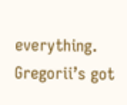everything. Gregorii’s got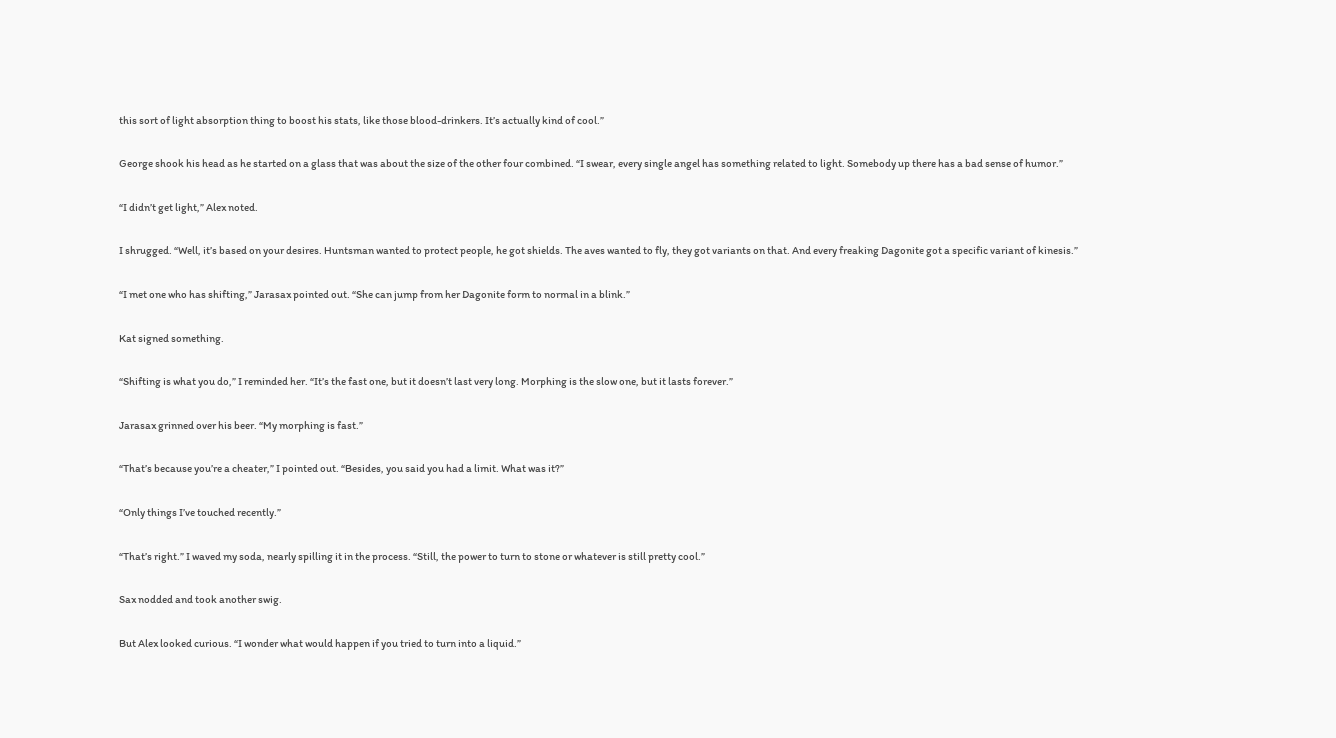this sort of light absorption thing to boost his stats, like those blood-drinkers. It’s actually kind of cool.”

George shook his head as he started on a glass that was about the size of the other four combined. “I swear, every single angel has something related to light. Somebody up there has a bad sense of humor.”

“I didn’t get light,” Alex noted.

I shrugged. “Well, it’s based on your desires. Huntsman wanted to protect people, he got shields. The aves wanted to fly, they got variants on that. And every freaking Dagonite got a specific variant of kinesis.”

“I met one who has shifting,” Jarasax pointed out. “She can jump from her Dagonite form to normal in a blink.”

Kat signed something.

“Shifting is what you do,” I reminded her. “It’s the fast one, but it doesn’t last very long. Morphing is the slow one, but it lasts forever.”

Jarasax grinned over his beer. “My morphing is fast.”

“That’s because you’re a cheater,” I pointed out. “Besides, you said you had a limit. What was it?”

“Only things I’ve touched recently.”

“That’s right.” I waved my soda, nearly spilling it in the process. “Still, the power to turn to stone or whatever is still pretty cool.”

Sax nodded and took another swig.

But Alex looked curious. “I wonder what would happen if you tried to turn into a liquid.”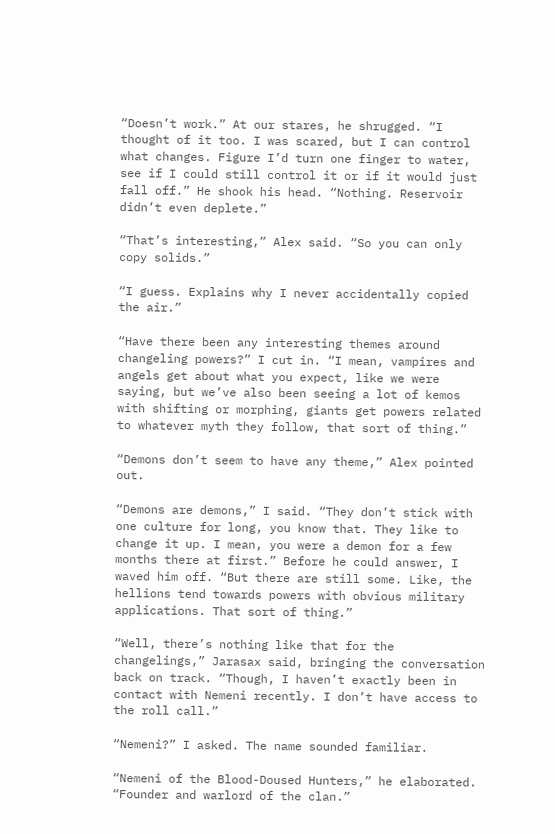“Doesn’t work.” At our stares, he shrugged. “I thought of it too. I was scared, but I can control what changes. Figure I’d turn one finger to water, see if I could still control it or if it would just fall off.” He shook his head. “Nothing. Reservoir didn’t even deplete.”

“That’s interesting,” Alex said. “So you can only copy solids.”

“I guess. Explains why I never accidentally copied the air.”

“Have there been any interesting themes around changeling powers?” I cut in. “I mean, vampires and angels get about what you expect, like we were saying, but we’ve also been seeing a lot of kemos with shifting or morphing, giants get powers related to whatever myth they follow, that sort of thing.”

“Demons don’t seem to have any theme,” Alex pointed out.

“Demons are demons,” I said. “They don’t stick with one culture for long, you know that. They like to change it up. I mean, you were a demon for a few months there at first.” Before he could answer, I waved him off. “But there are still some. Like, the hellions tend towards powers with obvious military applications. That sort of thing.”

“Well, there’s nothing like that for the changelings,” Jarasax said, bringing the conversation back on track. “Though, I haven’t exactly been in contact with Nemeni recently. I don’t have access to the roll call.”

“Nemeni?” I asked. The name sounded familiar.

“Nemeni of the Blood-Doused Hunters,” he elaborated. “Founder and warlord of the clan.”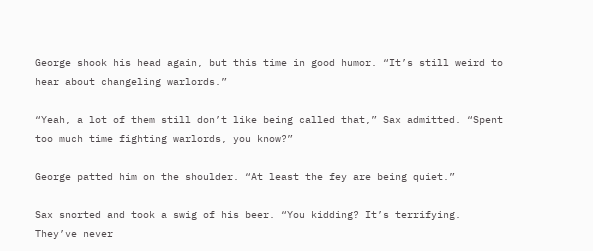George shook his head again, but this time in good humor. “It’s still weird to hear about changeling warlords.”

“Yeah, a lot of them still don’t like being called that,” Sax admitted. “Spent too much time fighting warlords, you know?”

George patted him on the shoulder. “At least the fey are being quiet.”

Sax snorted and took a swig of his beer. “You kidding? It’s terrifying. They’ve never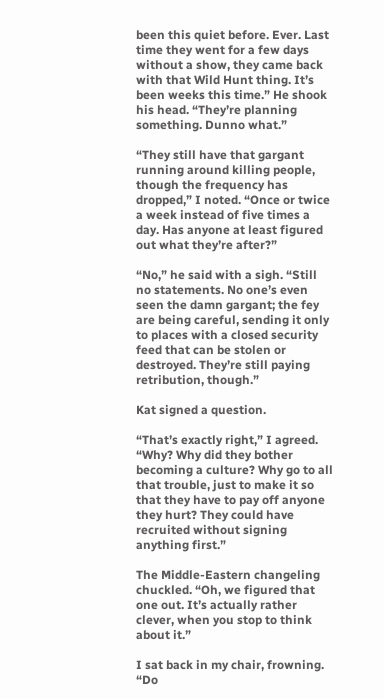been this quiet before. Ever. Last time they went for a few days without a show, they came back with that Wild Hunt thing. It’s been weeks this time.” He shook his head. “They’re planning something. Dunno what.”

“They still have that gargant running around killing people, though the frequency has dropped,” I noted. “Once or twice a week instead of five times a day. Has anyone at least figured out what they’re after?”

“No,” he said with a sigh. “Still no statements. No one’s even seen the damn gargant; the fey are being careful, sending it only to places with a closed security feed that can be stolen or destroyed. They’re still paying retribution, though.”

Kat signed a question.

“That’s exactly right,” I agreed. “Why? Why did they bother becoming a culture? Why go to all that trouble, just to make it so that they have to pay off anyone they hurt? They could have recruited without signing anything first.”

The Middle-Eastern changeling chuckled. “Oh, we figured that one out. It’s actually rather clever, when you stop to think about it.”

I sat back in my chair, frowning. “Do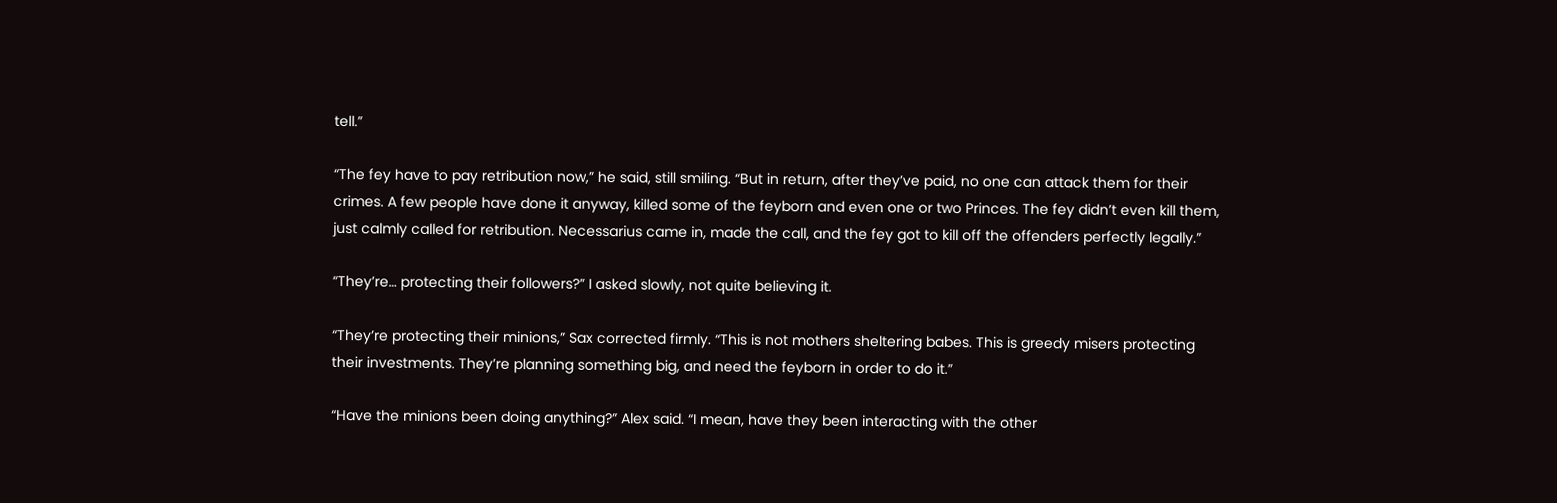tell.”

“The fey have to pay retribution now,” he said, still smiling. “But in return, after they’ve paid, no one can attack them for their crimes. A few people have done it anyway, killed some of the feyborn and even one or two Princes. The fey didn’t even kill them, just calmly called for retribution. Necessarius came in, made the call, and the fey got to kill off the offenders perfectly legally.”

“They’re… protecting their followers?” I asked slowly, not quite believing it.

“They’re protecting their minions,” Sax corrected firmly. “This is not mothers sheltering babes. This is greedy misers protecting their investments. They’re planning something big, and need the feyborn in order to do it.”

“Have the minions been doing anything?” Alex said. “I mean, have they been interacting with the other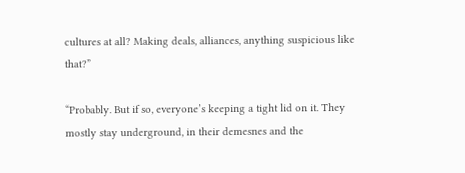cultures at all? Making deals, alliances, anything suspicious like that?”

“Probably. But if so, everyone’s keeping a tight lid on it. They mostly stay underground, in their demesnes and the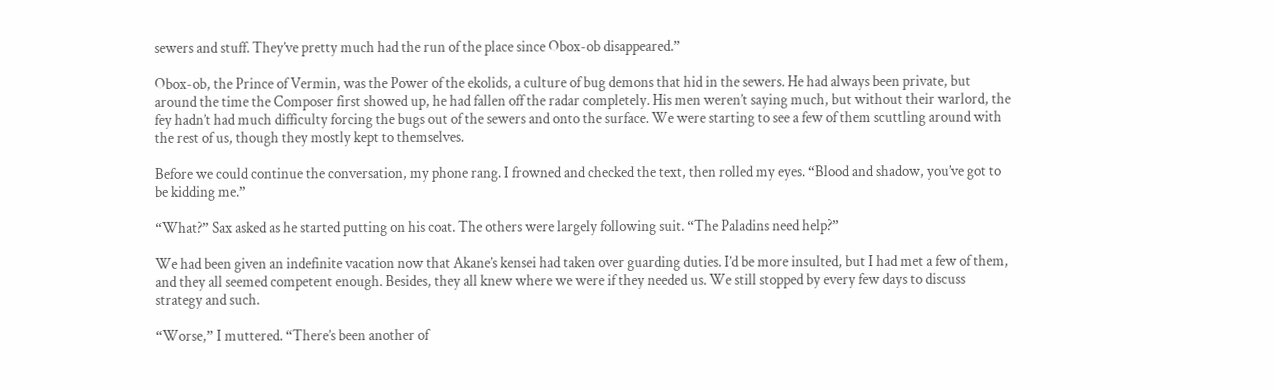sewers and stuff. They’ve pretty much had the run of the place since Obox-ob disappeared.”

Obox-ob, the Prince of Vermin, was the Power of the ekolids, a culture of bug demons that hid in the sewers. He had always been private, but around the time the Composer first showed up, he had fallen off the radar completely. His men weren’t saying much, but without their warlord, the fey hadn’t had much difficulty forcing the bugs out of the sewers and onto the surface. We were starting to see a few of them scuttling around with the rest of us, though they mostly kept to themselves.

Before we could continue the conversation, my phone rang. I frowned and checked the text, then rolled my eyes. “Blood and shadow, you’ve got to be kidding me.”

“What?” Sax asked as he started putting on his coat. The others were largely following suit. “The Paladins need help?”

We had been given an indefinite vacation now that Akane’s kensei had taken over guarding duties. I’d be more insulted, but I had met a few of them, and they all seemed competent enough. Besides, they all knew where we were if they needed us. We still stopped by every few days to discuss strategy and such.

“Worse,” I muttered. “There’s been another of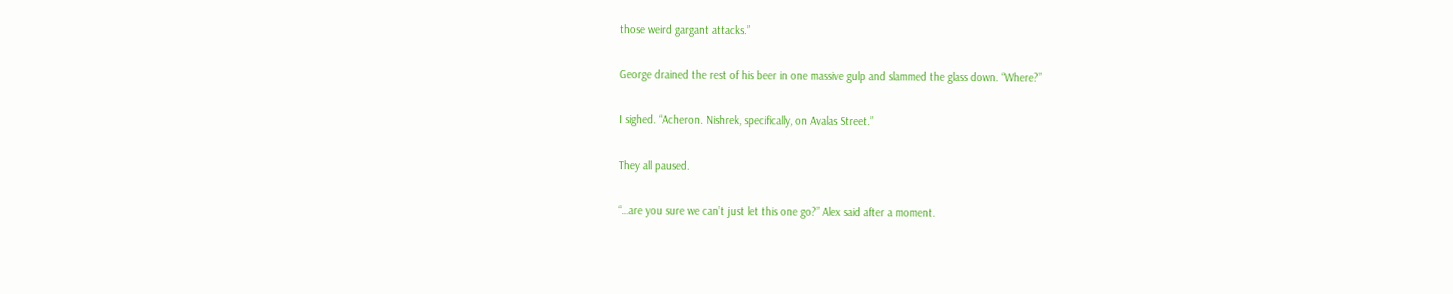those weird gargant attacks.”

George drained the rest of his beer in one massive gulp and slammed the glass down. “Where?”

I sighed. “Acheron. Nishrek, specifically, on Avalas Street.”

They all paused.

“…are you sure we can’t just let this one go?” Alex said after a moment.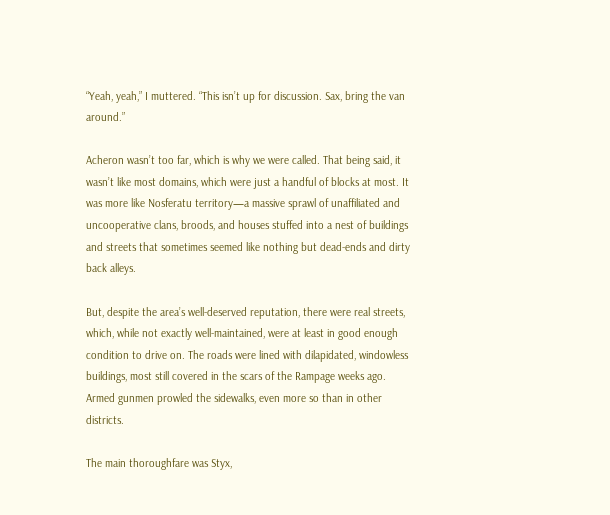“Yeah, yeah,” I muttered. “This isn’t up for discussion. Sax, bring the van around.”

Acheron wasn’t too far, which is why we were called. That being said, it wasn’t like most domains, which were just a handful of blocks at most. It was more like Nosferatu territory—a massive sprawl of unaffiliated and uncooperative clans, broods, and houses stuffed into a nest of buildings and streets that sometimes seemed like nothing but dead-ends and dirty back alleys.

But, despite the area’s well-deserved reputation, there were real streets, which, while not exactly well-maintained, were at least in good enough condition to drive on. The roads were lined with dilapidated, windowless buildings, most still covered in the scars of the Rampage weeks ago. Armed gunmen prowled the sidewalks, even more so than in other districts.

The main thoroughfare was Styx,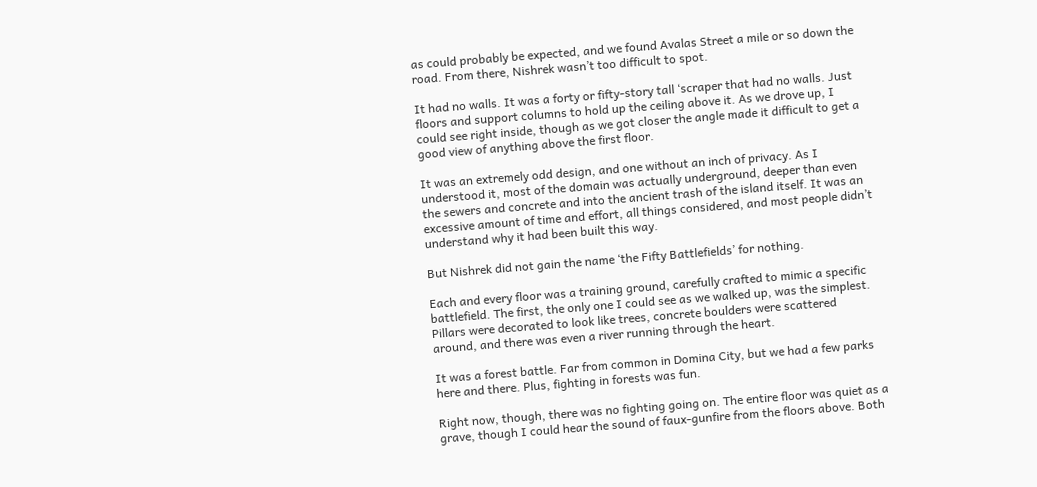as could probably be expected, and we found Avalas Street a mile or so down the road. From there, Nishrek wasn’t too difficult to spot.

It had no walls. It was a forty or fifty-story tall ‘scraper that had no walls. Just floors and support columns to hold up the ceiling above it. As we drove up, I could see right inside, though as we got closer the angle made it difficult to get a good view of anything above the first floor.

It was an extremely odd design, and one without an inch of privacy. As I understood it, most of the domain was actually underground, deeper than even the sewers and concrete and into the ancient trash of the island itself. It was an excessive amount of time and effort, all things considered, and most people didn’t understand why it had been built this way.

But Nishrek did not gain the name ‘the Fifty Battlefields’ for nothing.

Each and every floor was a training ground, carefully crafted to mimic a specific battlefield. The first, the only one I could see as we walked up, was the simplest. Pillars were decorated to look like trees, concrete boulders were scattered around, and there was even a river running through the heart.

It was a forest battle. Far from common in Domina City, but we had a few parks here and there. Plus, fighting in forests was fun.

Right now, though, there was no fighting going on. The entire floor was quiet as a grave, though I could hear the sound of faux-gunfire from the floors above. Both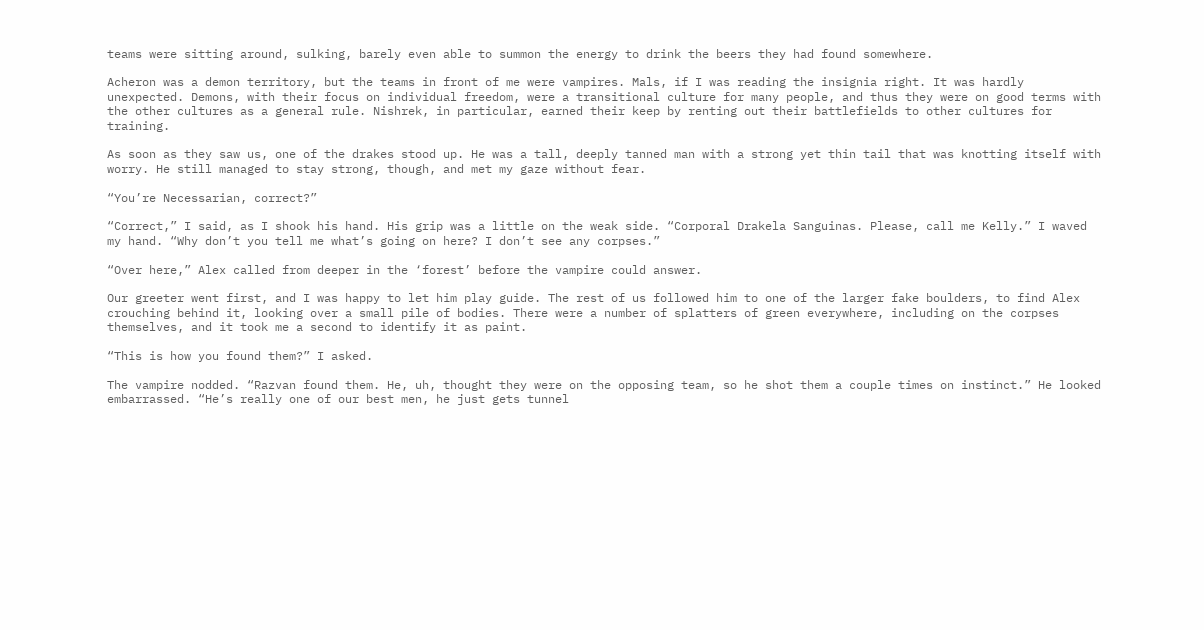teams were sitting around, sulking, barely even able to summon the energy to drink the beers they had found somewhere.

Acheron was a demon territory, but the teams in front of me were vampires. Mals, if I was reading the insignia right. It was hardly unexpected. Demons, with their focus on individual freedom, were a transitional culture for many people, and thus they were on good terms with the other cultures as a general rule. Nishrek, in particular, earned their keep by renting out their battlefields to other cultures for training.

As soon as they saw us, one of the drakes stood up. He was a tall, deeply tanned man with a strong yet thin tail that was knotting itself with worry. He still managed to stay strong, though, and met my gaze without fear.

“You’re Necessarian, correct?”

“Correct,” I said, as I shook his hand. His grip was a little on the weak side. “Corporal Drakela Sanguinas. Please, call me Kelly.” I waved my hand. “Why don’t you tell me what’s going on here? I don’t see any corpses.”

“Over here,” Alex called from deeper in the ‘forest’ before the vampire could answer.

Our greeter went first, and I was happy to let him play guide. The rest of us followed him to one of the larger fake boulders, to find Alex crouching behind it, looking over a small pile of bodies. There were a number of splatters of green everywhere, including on the corpses themselves, and it took me a second to identify it as paint.

“This is how you found them?” I asked.

The vampire nodded. “Razvan found them. He, uh, thought they were on the opposing team, so he shot them a couple times on instinct.” He looked embarrassed. “He’s really one of our best men, he just gets tunnel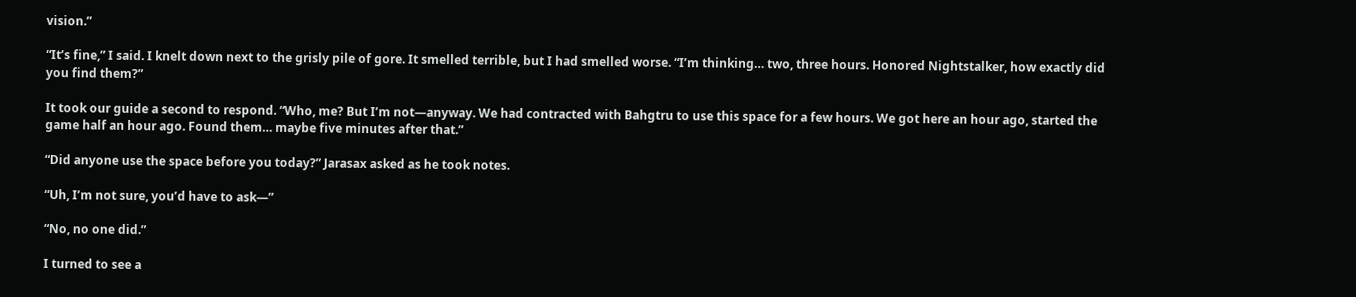vision.”

“It’s fine,” I said. I knelt down next to the grisly pile of gore. It smelled terrible, but I had smelled worse. “I’m thinking… two, three hours. Honored Nightstalker, how exactly did you find them?”

It took our guide a second to respond. “Who, me? But I’m not—anyway. We had contracted with Bahgtru to use this space for a few hours. We got here an hour ago, started the game half an hour ago. Found them… maybe five minutes after that.”

“Did anyone use the space before you today?” Jarasax asked as he took notes.

“Uh, I’m not sure, you’d have to ask—”

“No, no one did.”

I turned to see a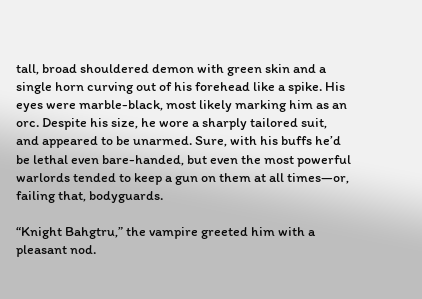tall, broad shouldered demon with green skin and a single horn curving out of his forehead like a spike. His eyes were marble-black, most likely marking him as an orc. Despite his size, he wore a sharply tailored suit, and appeared to be unarmed. Sure, with his buffs he’d be lethal even bare-handed, but even the most powerful warlords tended to keep a gun on them at all times—or, failing that, bodyguards.

“Knight Bahgtru,” the vampire greeted him with a pleasant nod.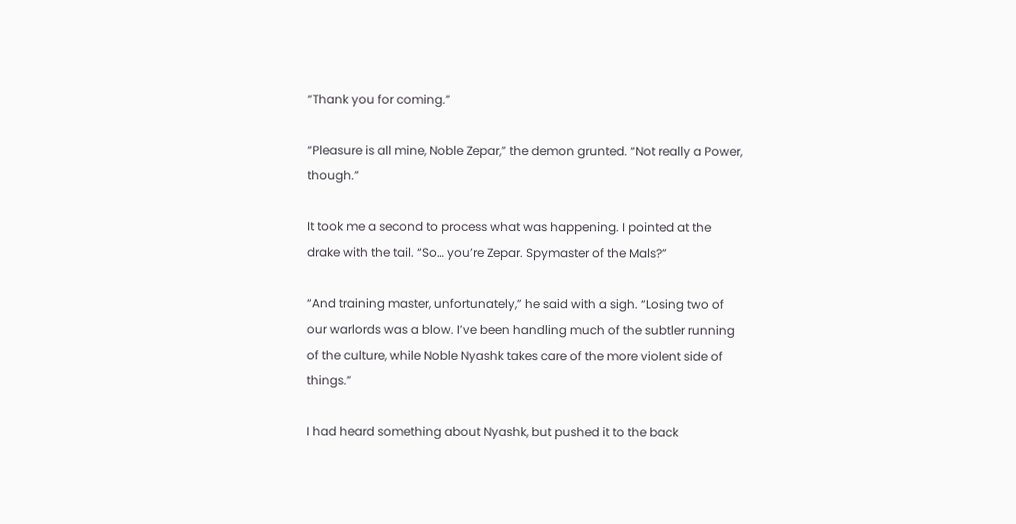“Thank you for coming.”

“Pleasure is all mine, Noble Zepar,” the demon grunted. “Not really a Power, though.”

It took me a second to process what was happening. I pointed at the drake with the tail. “So… you’re Zepar. Spymaster of the Mals?”

“And training master, unfortunately,” he said with a sigh. “Losing two of our warlords was a blow. I’ve been handling much of the subtler running of the culture, while Noble Nyashk takes care of the more violent side of things.”

I had heard something about Nyashk, but pushed it to the back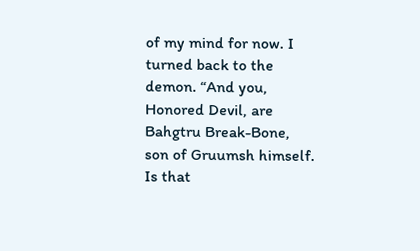of my mind for now. I turned back to the demon. “And you, Honored Devil, are Bahgtru Break-Bone, son of Gruumsh himself. Is that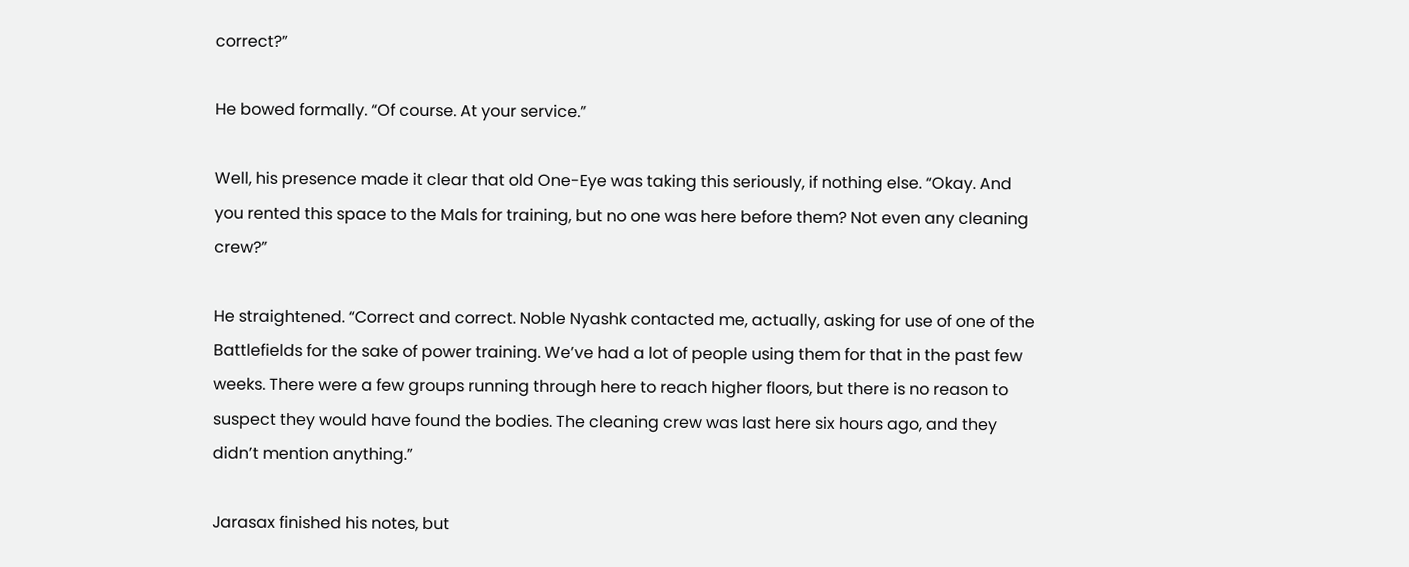correct?”

He bowed formally. “Of course. At your service.”

Well, his presence made it clear that old One-Eye was taking this seriously, if nothing else. “Okay. And you rented this space to the Mals for training, but no one was here before them? Not even any cleaning crew?”

He straightened. “Correct and correct. Noble Nyashk contacted me, actually, asking for use of one of the Battlefields for the sake of power training. We’ve had a lot of people using them for that in the past few weeks. There were a few groups running through here to reach higher floors, but there is no reason to suspect they would have found the bodies. The cleaning crew was last here six hours ago, and they didn’t mention anything.”

Jarasax finished his notes, but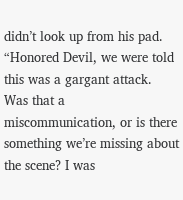didn’t look up from his pad. “Honored Devil, we were told this was a gargant attack. Was that a miscommunication, or is there something we’re missing about the scene? I was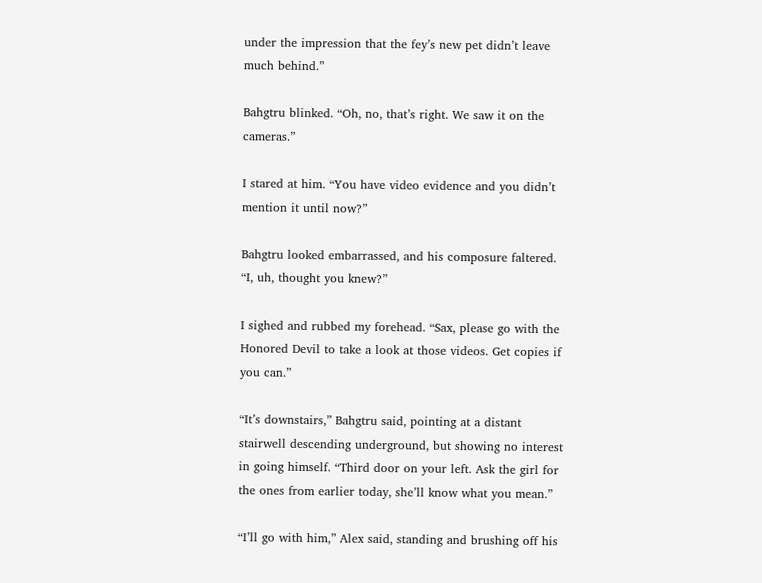under the impression that the fey’s new pet didn’t leave much behind.”

Bahgtru blinked. “Oh, no, that’s right. We saw it on the cameras.”

I stared at him. “You have video evidence and you didn’t mention it until now?”

Bahgtru looked embarrassed, and his composure faltered. “I, uh, thought you knew?”

I sighed and rubbed my forehead. “Sax, please go with the Honored Devil to take a look at those videos. Get copies if you can.”

“It’s downstairs,” Bahgtru said, pointing at a distant stairwell descending underground, but showing no interest in going himself. “Third door on your left. Ask the girl for the ones from earlier today, she’ll know what you mean.”

“I’ll go with him,” Alex said, standing and brushing off his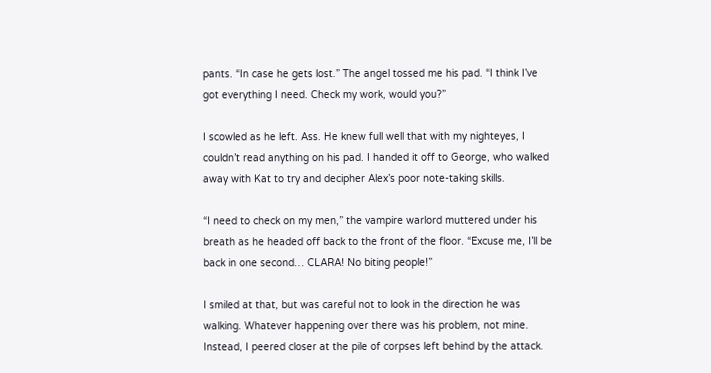pants. “In case he gets lost.” The angel tossed me his pad. “I think I’ve got everything I need. Check my work, would you?”

I scowled as he left. Ass. He knew full well that with my nighteyes, I couldn’t read anything on his pad. I handed it off to George, who walked away with Kat to try and decipher Alex’s poor note-taking skills.

“I need to check on my men,” the vampire warlord muttered under his breath as he headed off back to the front of the floor. “Excuse me, I’ll be back in one second… CLARA! No biting people!”

I smiled at that, but was careful not to look in the direction he was walking. Whatever happening over there was his problem, not mine. Instead, I peered closer at the pile of corpses left behind by the attack.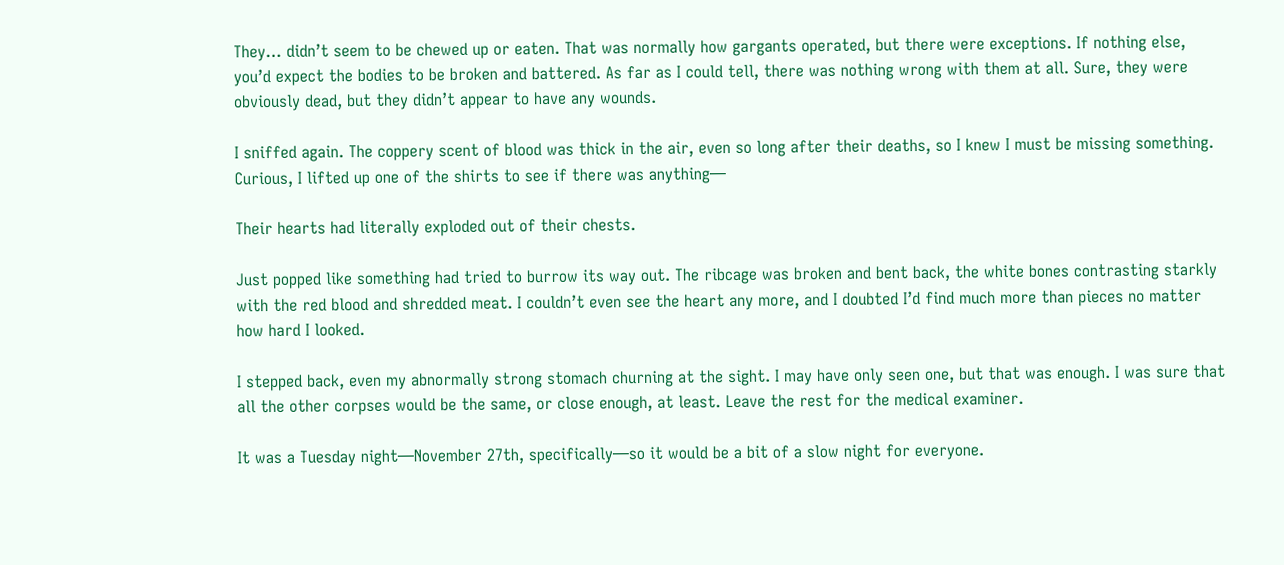They… didn’t seem to be chewed up or eaten. That was normally how gargants operated, but there were exceptions. If nothing else, you’d expect the bodies to be broken and battered. As far as I could tell, there was nothing wrong with them at all. Sure, they were obviously dead, but they didn’t appear to have any wounds.

I sniffed again. The coppery scent of blood was thick in the air, even so long after their deaths, so I knew I must be missing something. Curious, I lifted up one of the shirts to see if there was anything—

Their hearts had literally exploded out of their chests.

Just popped like something had tried to burrow its way out. The ribcage was broken and bent back, the white bones contrasting starkly with the red blood and shredded meat. I couldn’t even see the heart any more, and I doubted I’d find much more than pieces no matter how hard I looked.

I stepped back, even my abnormally strong stomach churning at the sight. I may have only seen one, but that was enough. I was sure that all the other corpses would be the same, or close enough, at least. Leave the rest for the medical examiner.

It was a Tuesday night—November 27th, specifically—so it would be a bit of a slow night for everyone.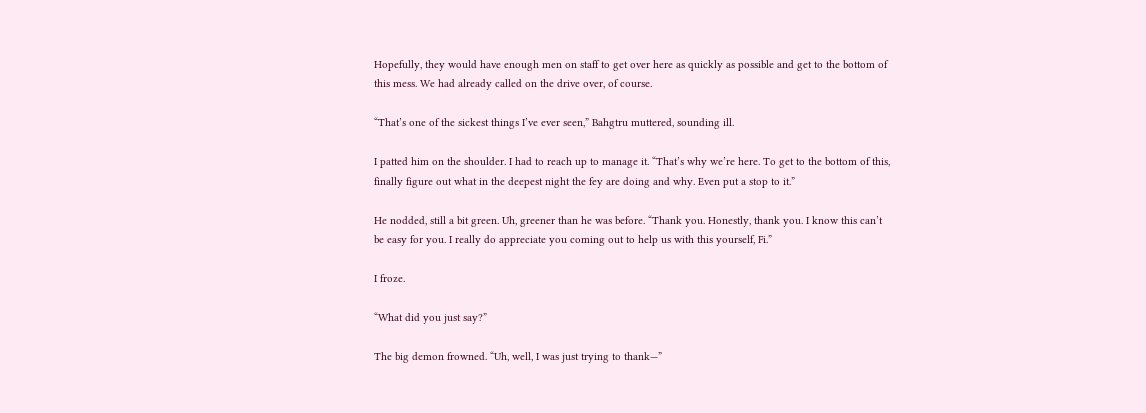Hopefully, they would have enough men on staff to get over here as quickly as possible and get to the bottom of this mess. We had already called on the drive over, of course.

“That’s one of the sickest things I’ve ever seen,” Bahgtru muttered, sounding ill.

I patted him on the shoulder. I had to reach up to manage it. “That’s why we’re here. To get to the bottom of this, finally figure out what in the deepest night the fey are doing and why. Even put a stop to it.”

He nodded, still a bit green. Uh, greener than he was before. “Thank you. Honestly, thank you. I know this can’t be easy for you. I really do appreciate you coming out to help us with this yourself, Fi.”

I froze.

“What did you just say?”

The big demon frowned. “Uh, well, I was just trying to thank—”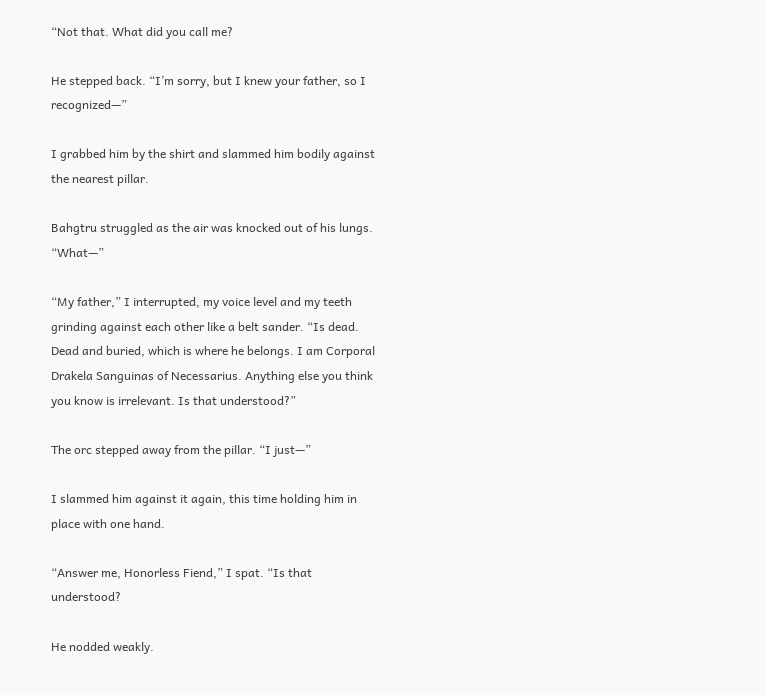“Not that. What did you call me?

He stepped back. “I’m sorry, but I knew your father, so I recognized—”

I grabbed him by the shirt and slammed him bodily against the nearest pillar.

Bahgtru struggled as the air was knocked out of his lungs. “What—”

“My father,” I interrupted, my voice level and my teeth grinding against each other like a belt sander. “Is dead. Dead and buried, which is where he belongs. I am Corporal Drakela Sanguinas of Necessarius. Anything else you think you know is irrelevant. Is that understood?”

The orc stepped away from the pillar. “I just—”

I slammed him against it again, this time holding him in place with one hand.

“Answer me, Honorless Fiend,” I spat. “Is that understood?

He nodded weakly.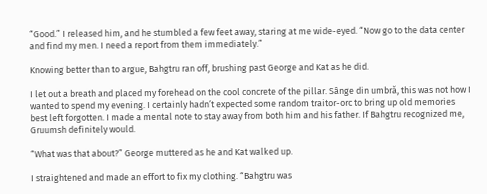“Good.” I released him, and he stumbled a few feet away, staring at me wide-eyed. “Now go to the data center and find my men. I need a report from them immediately.”

Knowing better than to argue, Bahgtru ran off, brushing past George and Kat as he did.

I let out a breath and placed my forehead on the cool concrete of the pillar. Sânge din umbră, this was not how I wanted to spend my evening. I certainly hadn’t expected some random traitor-orc to bring up old memories best left forgotten. I made a mental note to stay away from both him and his father. If Bahgtru recognized me, Gruumsh definitely would.

“What was that about?” George muttered as he and Kat walked up.

I straightened and made an effort to fix my clothing. “Bahgtru was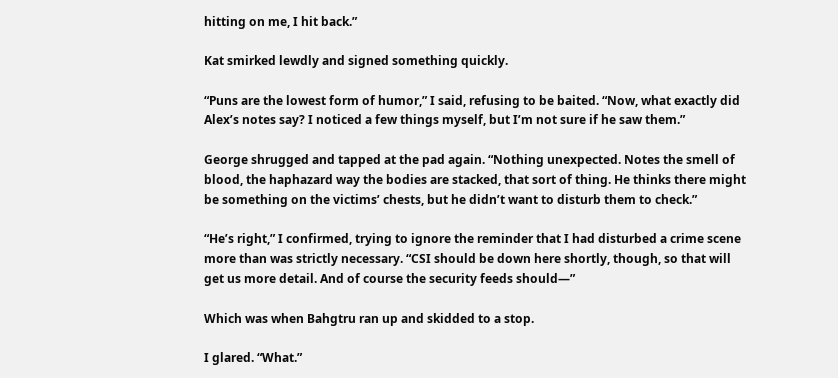hitting on me, I hit back.”

Kat smirked lewdly and signed something quickly.

“Puns are the lowest form of humor,” I said, refusing to be baited. “Now, what exactly did Alex’s notes say? I noticed a few things myself, but I’m not sure if he saw them.”

George shrugged and tapped at the pad again. “Nothing unexpected. Notes the smell of blood, the haphazard way the bodies are stacked, that sort of thing. He thinks there might be something on the victims’ chests, but he didn’t want to disturb them to check.”

“He’s right,” I confirmed, trying to ignore the reminder that I had disturbed a crime scene more than was strictly necessary. “CSI should be down here shortly, though, so that will get us more detail. And of course the security feeds should—”

Which was when Bahgtru ran up and skidded to a stop.

I glared. “What.”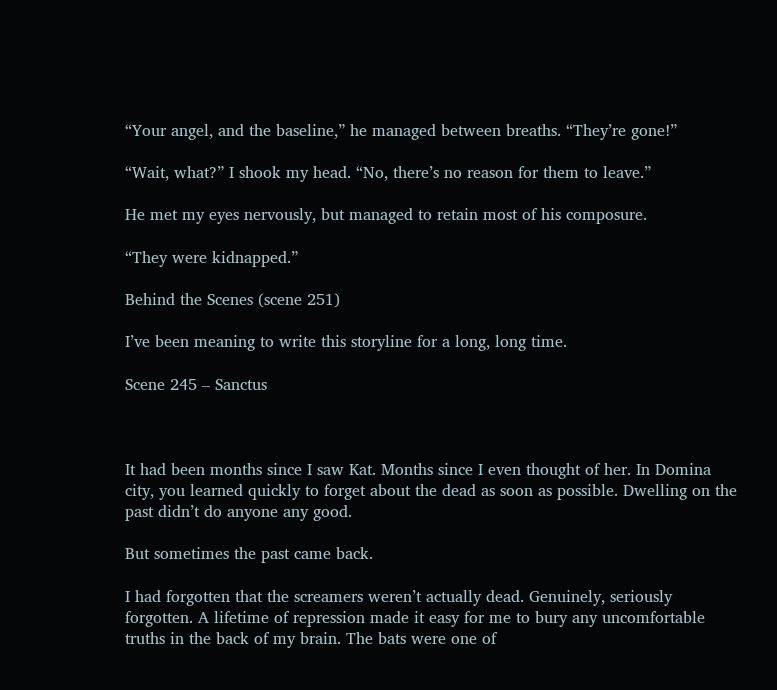“Your angel, and the baseline,” he managed between breaths. “They’re gone!”

“Wait, what?” I shook my head. “No, there’s no reason for them to leave.”

He met my eyes nervously, but managed to retain most of his composure.

“They were kidnapped.”

Behind the Scenes (scene 251)

I’ve been meaning to write this storyline for a long, long time.

Scene 245 – Sanctus



It had been months since I saw Kat. Months since I even thought of her. In Domina city, you learned quickly to forget about the dead as soon as possible. Dwelling on the past didn’t do anyone any good.

But sometimes the past came back.

I had forgotten that the screamers weren’t actually dead. Genuinely, seriously forgotten. A lifetime of repression made it easy for me to bury any uncomfortable truths in the back of my brain. The bats were one of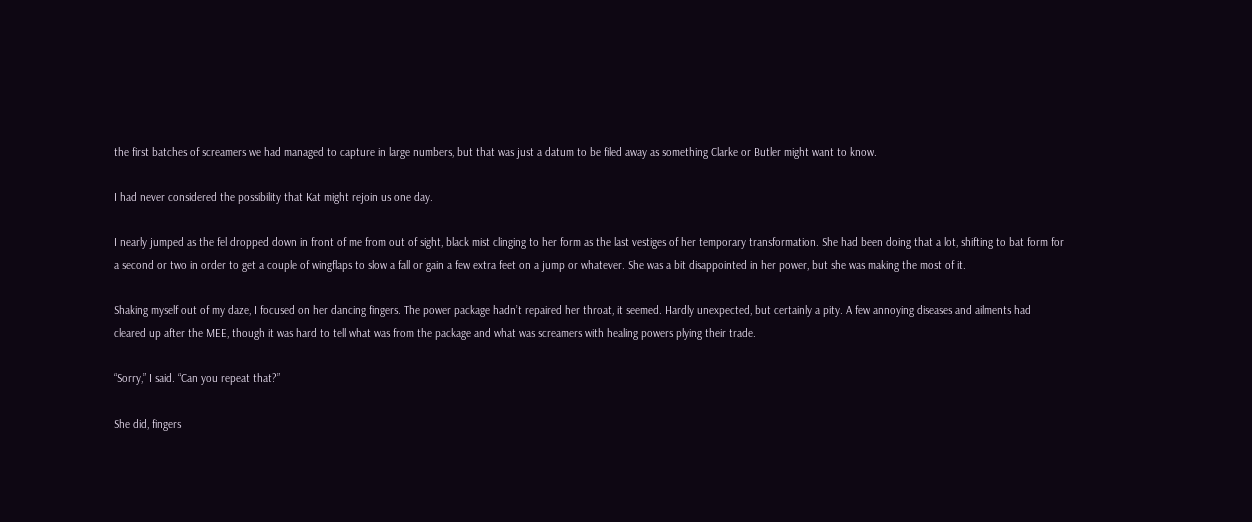the first batches of screamers we had managed to capture in large numbers, but that was just a datum to be filed away as something Clarke or Butler might want to know.

I had never considered the possibility that Kat might rejoin us one day.

I nearly jumped as the fel dropped down in front of me from out of sight, black mist clinging to her form as the last vestiges of her temporary transformation. She had been doing that a lot, shifting to bat form for a second or two in order to get a couple of wingflaps to slow a fall or gain a few extra feet on a jump or whatever. She was a bit disappointed in her power, but she was making the most of it.

Shaking myself out of my daze, I focused on her dancing fingers. The power package hadn’t repaired her throat, it seemed. Hardly unexpected, but certainly a pity. A few annoying diseases and ailments had cleared up after the MEE, though it was hard to tell what was from the package and what was screamers with healing powers plying their trade.

“Sorry,” I said. “Can you repeat that?”

She did, fingers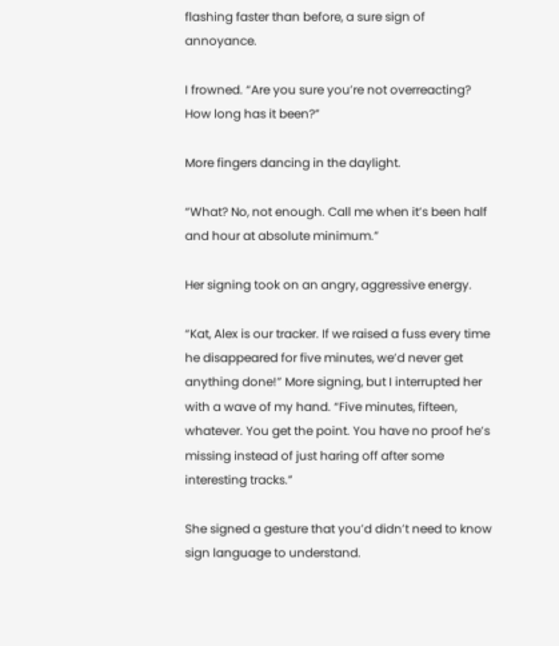flashing faster than before, a sure sign of annoyance.

I frowned. “Are you sure you’re not overreacting? How long has it been?”

More fingers dancing in the daylight.

“What? No, not enough. Call me when it’s been half and hour at absolute minimum.”

Her signing took on an angry, aggressive energy.

“Kat, Alex is our tracker. If we raised a fuss every time he disappeared for five minutes, we’d never get anything done!” More signing, but I interrupted her with a wave of my hand. “Five minutes, fifteen, whatever. You get the point. You have no proof he’s missing instead of just haring off after some interesting tracks.”

She signed a gesture that you’d didn’t need to know sign language to understand.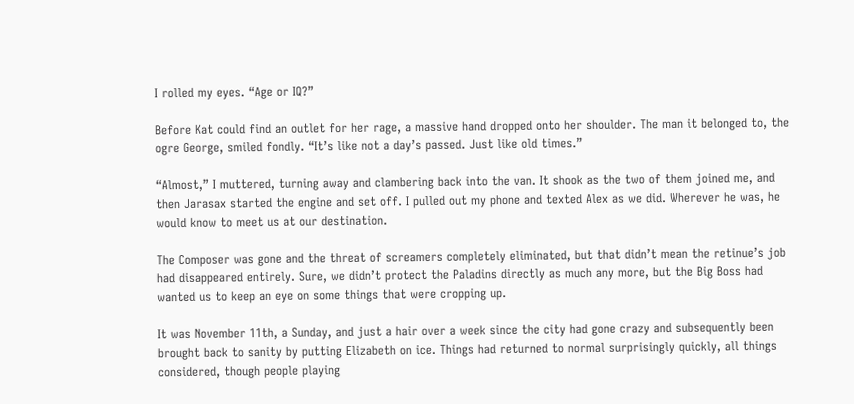I rolled my eyes. “Age or IQ?”

Before Kat could find an outlet for her rage, a massive hand dropped onto her shoulder. The man it belonged to, the ogre George, smiled fondly. “It’s like not a day’s passed. Just like old times.”

“Almost,” I muttered, turning away and clambering back into the van. It shook as the two of them joined me, and then Jarasax started the engine and set off. I pulled out my phone and texted Alex as we did. Wherever he was, he would know to meet us at our destination.

The Composer was gone and the threat of screamers completely eliminated, but that didn’t mean the retinue’s job had disappeared entirely. Sure, we didn’t protect the Paladins directly as much any more, but the Big Boss had wanted us to keep an eye on some things that were cropping up.

It was November 11th, a Sunday, and just a hair over a week since the city had gone crazy and subsequently been brought back to sanity by putting Elizabeth on ice. Things had returned to normal surprisingly quickly, all things considered, though people playing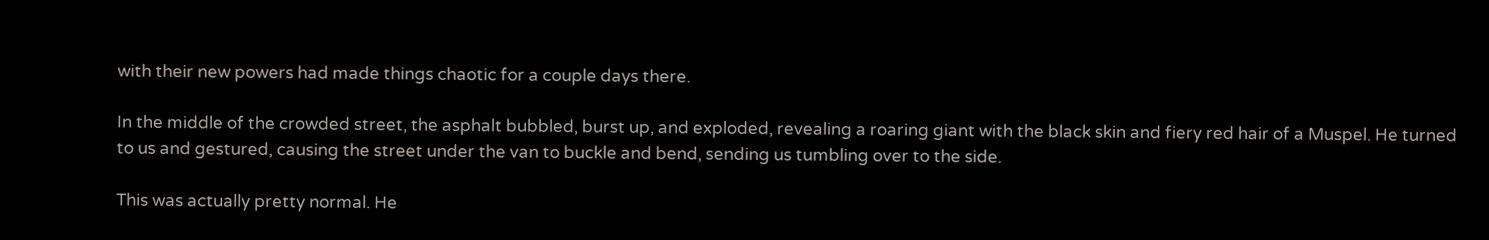with their new powers had made things chaotic for a couple days there.

In the middle of the crowded street, the asphalt bubbled, burst up, and exploded, revealing a roaring giant with the black skin and fiery red hair of a Muspel. He turned to us and gestured, causing the street under the van to buckle and bend, sending us tumbling over to the side.

This was actually pretty normal. He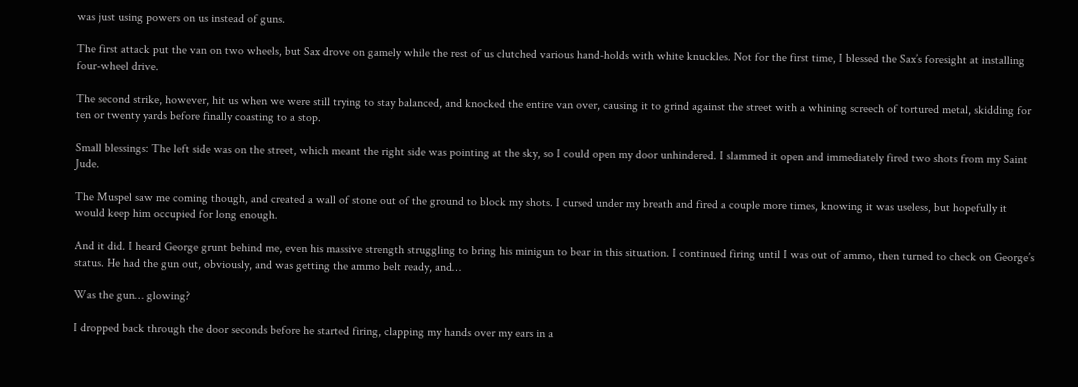was just using powers on us instead of guns.

The first attack put the van on two wheels, but Sax drove on gamely while the rest of us clutched various hand-holds with white knuckles. Not for the first time, I blessed the Sax’s foresight at installing four-wheel drive.

The second strike, however, hit us when we were still trying to stay balanced, and knocked the entire van over, causing it to grind against the street with a whining screech of tortured metal, skidding for ten or twenty yards before finally coasting to a stop.

Small blessings: The left side was on the street, which meant the right side was pointing at the sky, so I could open my door unhindered. I slammed it open and immediately fired two shots from my Saint Jude.

The Muspel saw me coming though, and created a wall of stone out of the ground to block my shots. I cursed under my breath and fired a couple more times, knowing it was useless, but hopefully it would keep him occupied for long enough.

And it did. I heard George grunt behind me, even his massive strength struggling to bring his minigun to bear in this situation. I continued firing until I was out of ammo, then turned to check on George’s status. He had the gun out, obviously, and was getting the ammo belt ready, and…

Was the gun… glowing?

I dropped back through the door seconds before he started firing, clapping my hands over my ears in a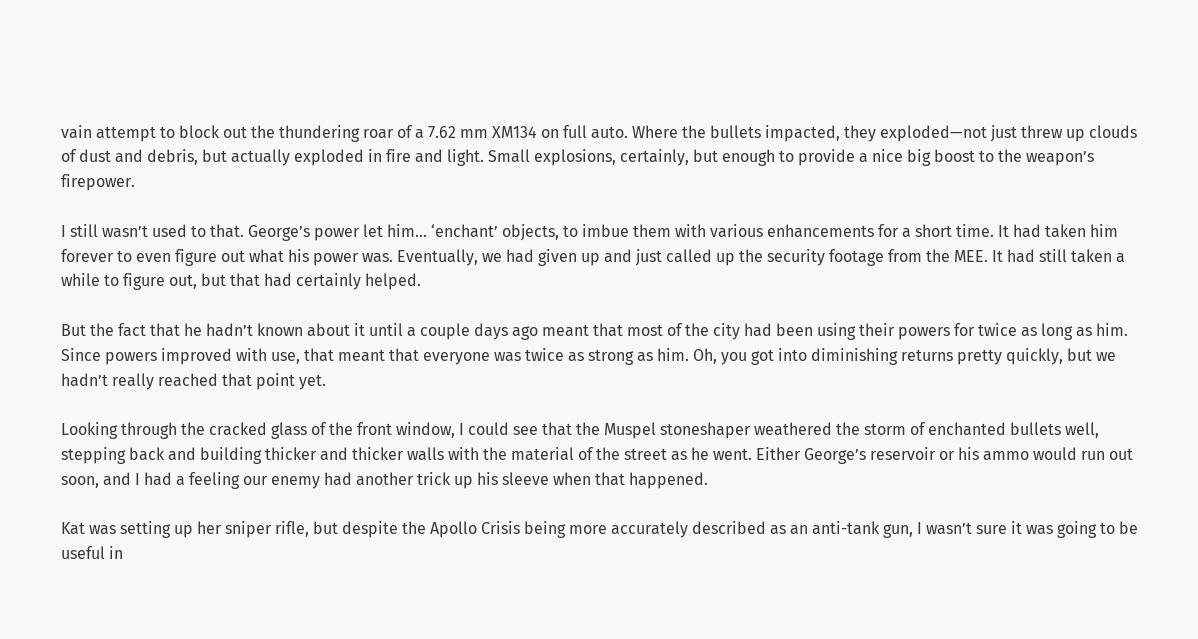vain attempt to block out the thundering roar of a 7.62 mm XM134 on full auto. Where the bullets impacted, they exploded—not just threw up clouds of dust and debris, but actually exploded in fire and light. Small explosions, certainly, but enough to provide a nice big boost to the weapon’s firepower.

I still wasn’t used to that. George’s power let him… ‘enchant’ objects, to imbue them with various enhancements for a short time. It had taken him forever to even figure out what his power was. Eventually, we had given up and just called up the security footage from the MEE. It had still taken a while to figure out, but that had certainly helped.

But the fact that he hadn’t known about it until a couple days ago meant that most of the city had been using their powers for twice as long as him. Since powers improved with use, that meant that everyone was twice as strong as him. Oh, you got into diminishing returns pretty quickly, but we hadn’t really reached that point yet.

Looking through the cracked glass of the front window, I could see that the Muspel stoneshaper weathered the storm of enchanted bullets well, stepping back and building thicker and thicker walls with the material of the street as he went. Either George’s reservoir or his ammo would run out soon, and I had a feeling our enemy had another trick up his sleeve when that happened.

Kat was setting up her sniper rifle, but despite the Apollo Crisis being more accurately described as an anti-tank gun, I wasn’t sure it was going to be useful in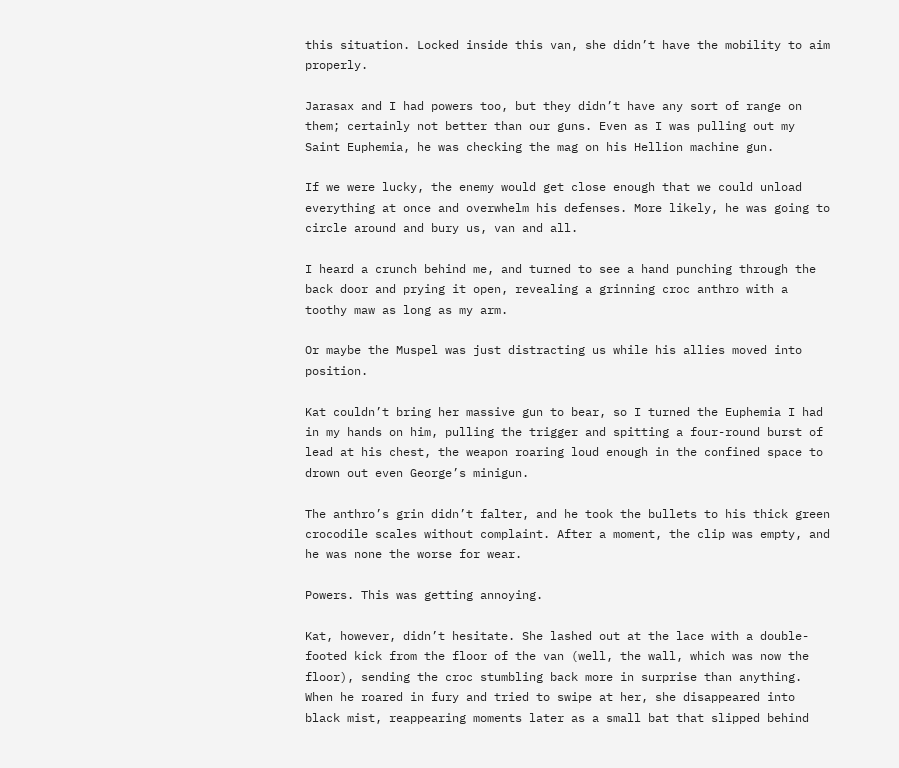this situation. Locked inside this van, she didn’t have the mobility to aim properly.

Jarasax and I had powers too, but they didn’t have any sort of range on them; certainly not better than our guns. Even as I was pulling out my Saint Euphemia, he was checking the mag on his Hellion machine gun.

If we were lucky, the enemy would get close enough that we could unload everything at once and overwhelm his defenses. More likely, he was going to circle around and bury us, van and all.

I heard a crunch behind me, and turned to see a hand punching through the back door and prying it open, revealing a grinning croc anthro with a toothy maw as long as my arm.

Or maybe the Muspel was just distracting us while his allies moved into position.

Kat couldn’t bring her massive gun to bear, so I turned the Euphemia I had in my hands on him, pulling the trigger and spitting a four-round burst of lead at his chest, the weapon roaring loud enough in the confined space to drown out even George’s minigun.

The anthro’s grin didn’t falter, and he took the bullets to his thick green crocodile scales without complaint. After a moment, the clip was empty, and he was none the worse for wear.

Powers. This was getting annoying.

Kat, however, didn’t hesitate. She lashed out at the lace with a double-footed kick from the floor of the van (well, the wall, which was now the floor), sending the croc stumbling back more in surprise than anything. When he roared in fury and tried to swipe at her, she disappeared into black mist, reappearing moments later as a small bat that slipped behind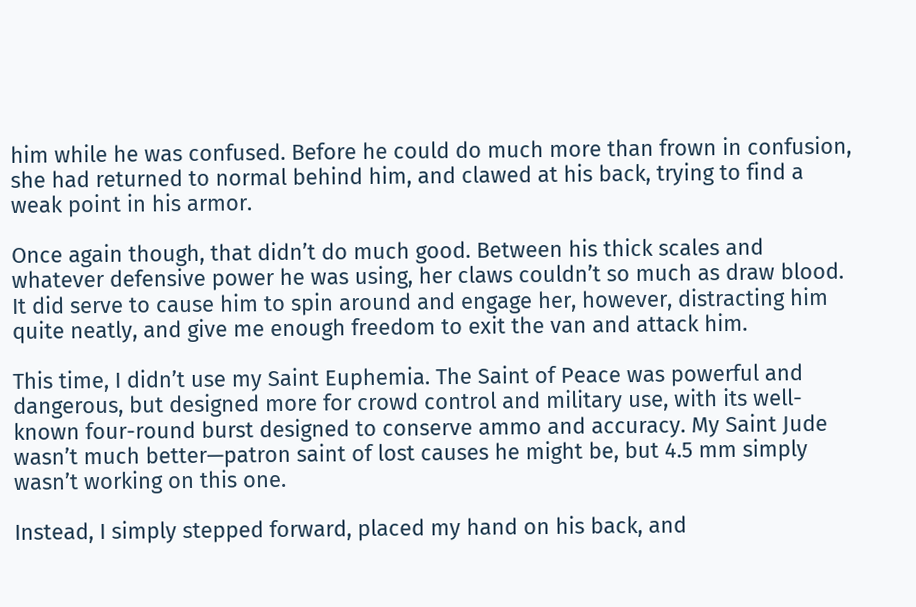him while he was confused. Before he could do much more than frown in confusion, she had returned to normal behind him, and clawed at his back, trying to find a weak point in his armor.

Once again though, that didn’t do much good. Between his thick scales and whatever defensive power he was using, her claws couldn’t so much as draw blood. It did serve to cause him to spin around and engage her, however, distracting him quite neatly, and give me enough freedom to exit the van and attack him.

This time, I didn’t use my Saint Euphemia. The Saint of Peace was powerful and dangerous, but designed more for crowd control and military use, with its well-known four-round burst designed to conserve ammo and accuracy. My Saint Jude wasn’t much better—patron saint of lost causes he might be, but 4.5 mm simply wasn’t working on this one.

Instead, I simply stepped forward, placed my hand on his back, and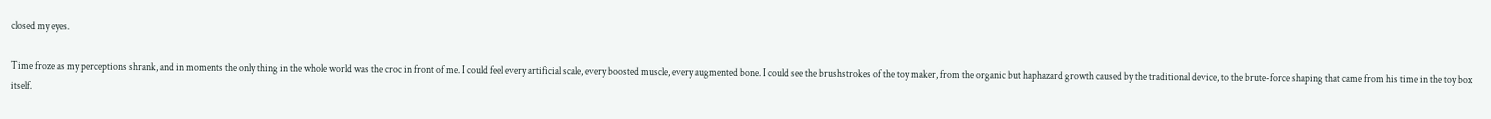closed my eyes.

Time froze as my perceptions shrank, and in moments the only thing in the whole world was the croc in front of me. I could feel every artificial scale, every boosted muscle, every augmented bone. I could see the brushstrokes of the toy maker, from the organic but haphazard growth caused by the traditional device, to the brute-force shaping that came from his time in the toy box itself.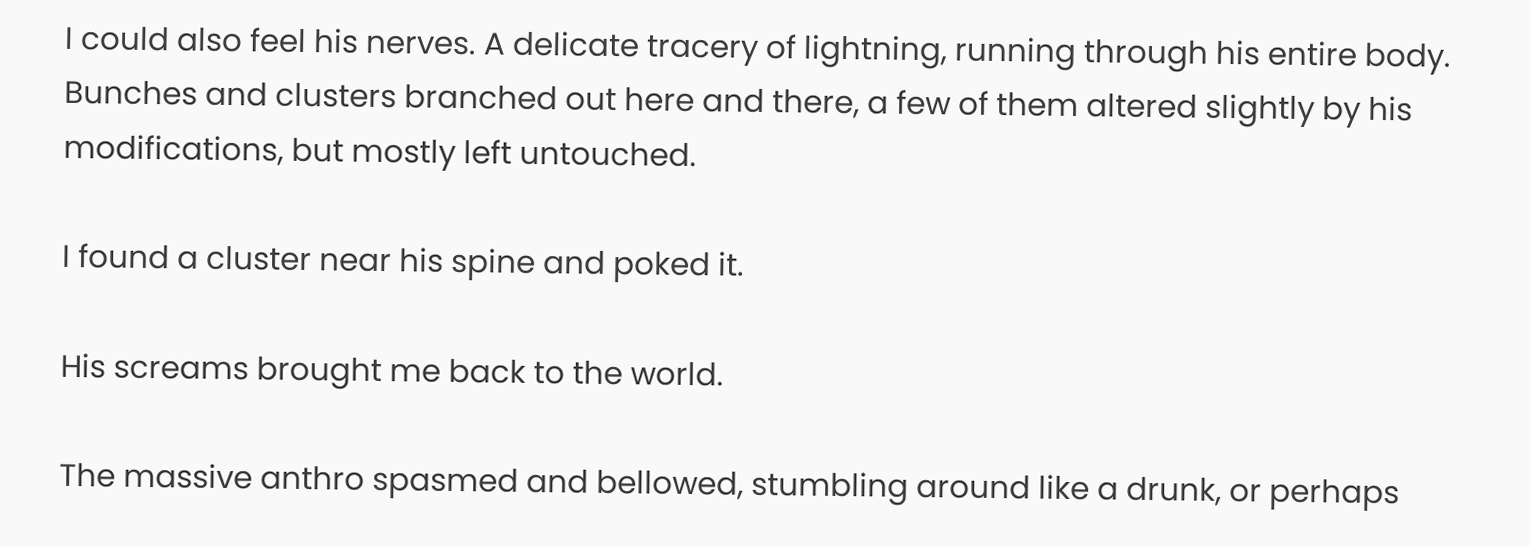I could also feel his nerves. A delicate tracery of lightning, running through his entire body. Bunches and clusters branched out here and there, a few of them altered slightly by his modifications, but mostly left untouched.

I found a cluster near his spine and poked it.

His screams brought me back to the world.

The massive anthro spasmed and bellowed, stumbling around like a drunk, or perhaps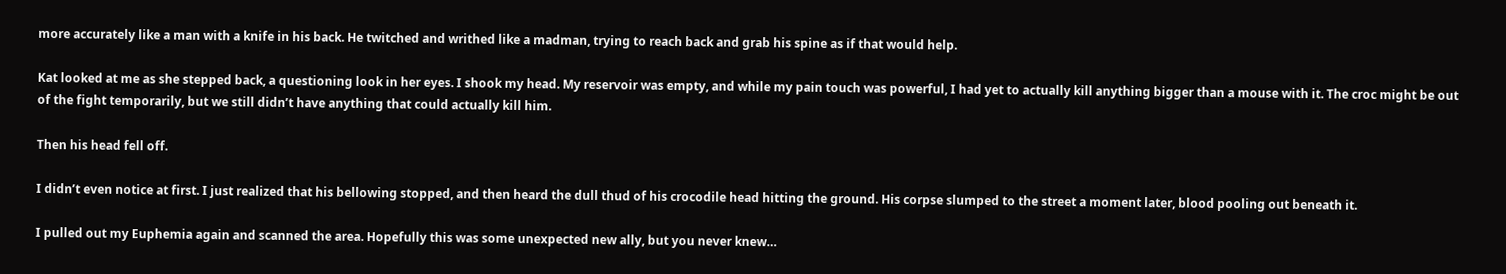more accurately like a man with a knife in his back. He twitched and writhed like a madman, trying to reach back and grab his spine as if that would help.

Kat looked at me as she stepped back, a questioning look in her eyes. I shook my head. My reservoir was empty, and while my pain touch was powerful, I had yet to actually kill anything bigger than a mouse with it. The croc might be out of the fight temporarily, but we still didn’t have anything that could actually kill him.

Then his head fell off.

I didn’t even notice at first. I just realized that his bellowing stopped, and then heard the dull thud of his crocodile head hitting the ground. His corpse slumped to the street a moment later, blood pooling out beneath it.

I pulled out my Euphemia again and scanned the area. Hopefully this was some unexpected new ally, but you never knew…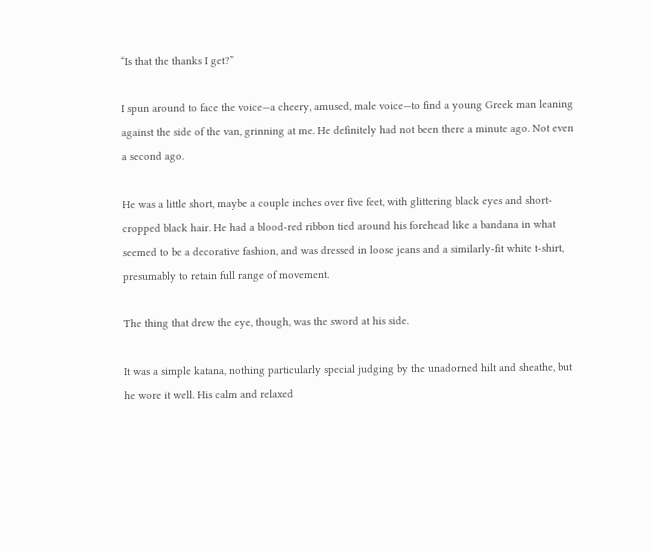“Is that the thanks I get?”

I spun around to face the voice—a cheery, amused, male voice—to find a young Greek man leaning against the side of the van, grinning at me. He definitely had not been there a minute ago. Not even a second ago.

He was a little short, maybe a couple inches over five feet, with glittering black eyes and short-cropped black hair. He had a blood-red ribbon tied around his forehead like a bandana in what seemed to be a decorative fashion, and was dressed in loose jeans and a similarly-fit white t-shirt, presumably to retain full range of movement.

The thing that drew the eye, though, was the sword at his side.

It was a simple katana, nothing particularly special judging by the unadorned hilt and sheathe, but he wore it well. His calm and relaxed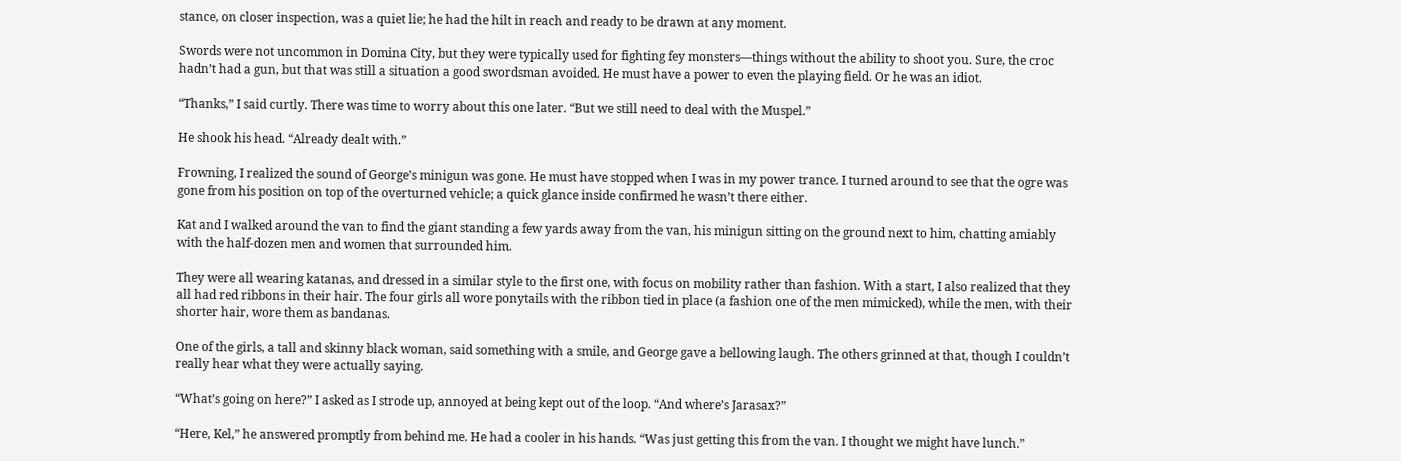stance, on closer inspection, was a quiet lie; he had the hilt in reach and ready to be drawn at any moment.

Swords were not uncommon in Domina City, but they were typically used for fighting fey monsters—things without the ability to shoot you. Sure, the croc hadn’t had a gun, but that was still a situation a good swordsman avoided. He must have a power to even the playing field. Or he was an idiot.

“Thanks,” I said curtly. There was time to worry about this one later. “But we still need to deal with the Muspel.”

He shook his head. “Already dealt with.”

Frowning, I realized the sound of George’s minigun was gone. He must have stopped when I was in my power trance. I turned around to see that the ogre was gone from his position on top of the overturned vehicle; a quick glance inside confirmed he wasn’t there either.

Kat and I walked around the van to find the giant standing a few yards away from the van, his minigun sitting on the ground next to him, chatting amiably with the half-dozen men and women that surrounded him.

They were all wearing katanas, and dressed in a similar style to the first one, with focus on mobility rather than fashion. With a start, I also realized that they all had red ribbons in their hair. The four girls all wore ponytails with the ribbon tied in place (a fashion one of the men mimicked), while the men, with their shorter hair, wore them as bandanas.

One of the girls, a tall and skinny black woman, said something with a smile, and George gave a bellowing laugh. The others grinned at that, though I couldn’t really hear what they were actually saying.

“What’s going on here?” I asked as I strode up, annoyed at being kept out of the loop. “And where’s Jarasax?”

“Here, Kel,” he answered promptly from behind me. He had a cooler in his hands. “Was just getting this from the van. I thought we might have lunch.”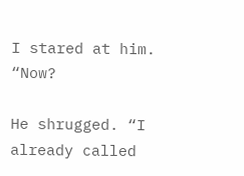I stared at him. “Now?

He shrugged. “I already called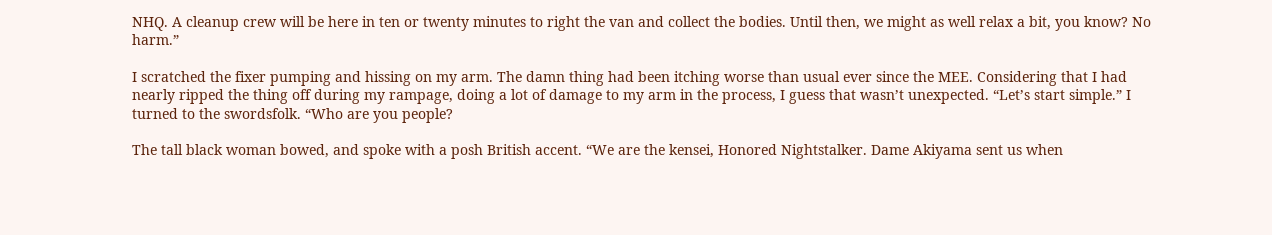NHQ. A cleanup crew will be here in ten or twenty minutes to right the van and collect the bodies. Until then, we might as well relax a bit, you know? No harm.”

I scratched the fixer pumping and hissing on my arm. The damn thing had been itching worse than usual ever since the MEE. Considering that I had nearly ripped the thing off during my rampage, doing a lot of damage to my arm in the process, I guess that wasn’t unexpected. “Let’s start simple.” I turned to the swordsfolk. “Who are you people?

The tall black woman bowed, and spoke with a posh British accent. “We are the kensei, Honored Nightstalker. Dame Akiyama sent us when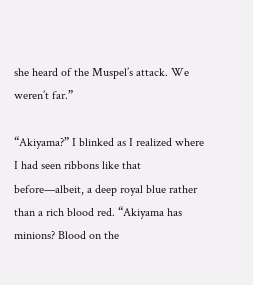she heard of the Muspel’s attack. We weren’t far.”

“Akiyama?” I blinked as I realized where I had seen ribbons like that before—albeit, a deep royal blue rather than a rich blood red. “Akiyama has minions? Blood on the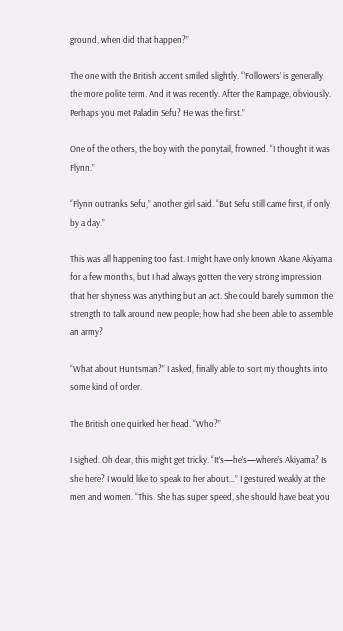ground, when did that happen?”

The one with the British accent smiled slightly. “’Followers’ is generally the more polite term. And it was recently. After the Rampage, obviously. Perhaps you met Paladin Sefu? He was the first.”

One of the others, the boy with the ponytail, frowned. “I thought it was Flynn.”

“Flynn outranks Sefu,” another girl said. “But Sefu still came first, if only by a day.”

This was all happening too fast. I might have only known Akane Akiyama for a few months, but I had always gotten the very strong impression that her shyness was anything but an act. She could barely summon the strength to talk around new people; how had she been able to assemble an army?

“What about Huntsman?” I asked, finally able to sort my thoughts into some kind of order.

The British one quirked her head. “Who?”

I sighed. Oh dear, this might get tricky. “It’s—he’s—where’s Akiyama? Is she here? I would like to speak to her about…” I gestured weakly at the men and women. “This. She has super speed, she should have beat you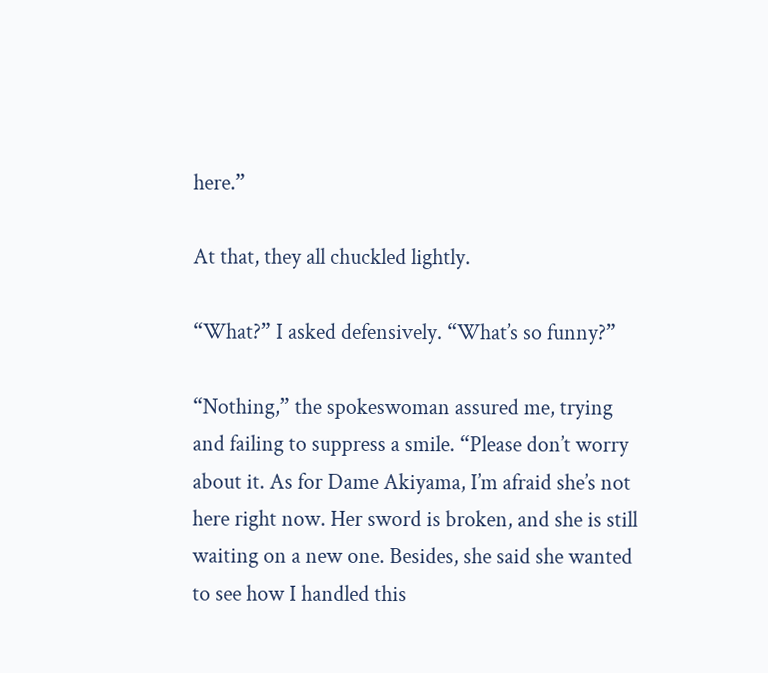here.”

At that, they all chuckled lightly.

“What?” I asked defensively. “What’s so funny?”

“Nothing,” the spokeswoman assured me, trying and failing to suppress a smile. “Please don’t worry about it. As for Dame Akiyama, I’m afraid she’s not here right now. Her sword is broken, and she is still waiting on a new one. Besides, she said she wanted to see how I handled this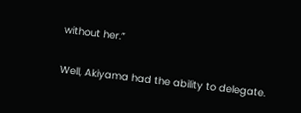without her.”

Well, Akiyama had the ability to delegate.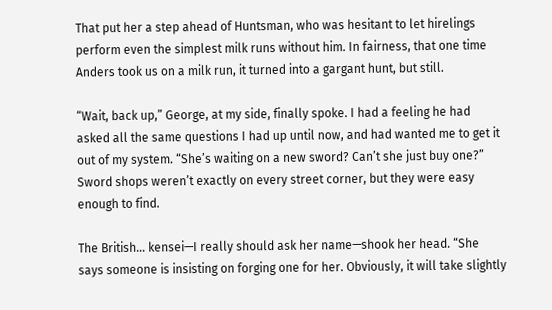That put her a step ahead of Huntsman, who was hesitant to let hirelings perform even the simplest milk runs without him. In fairness, that one time Anders took us on a milk run, it turned into a gargant hunt, but still.

“Wait, back up,” George, at my side, finally spoke. I had a feeling he had asked all the same questions I had up until now, and had wanted me to get it out of my system. “She’s waiting on a new sword? Can’t she just buy one?” Sword shops weren’t exactly on every street corner, but they were easy enough to find.

The British… kensei—I really should ask her name—shook her head. “She says someone is insisting on forging one for her. Obviously, it will take slightly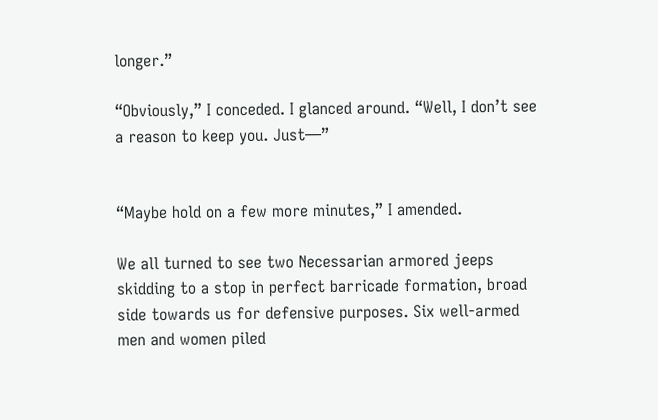longer.”

“Obviously,” I conceded. I glanced around. “Well, I don’t see a reason to keep you. Just—”


“Maybe hold on a few more minutes,” I amended.

We all turned to see two Necessarian armored jeeps skidding to a stop in perfect barricade formation, broad side towards us for defensive purposes. Six well-armed men and women piled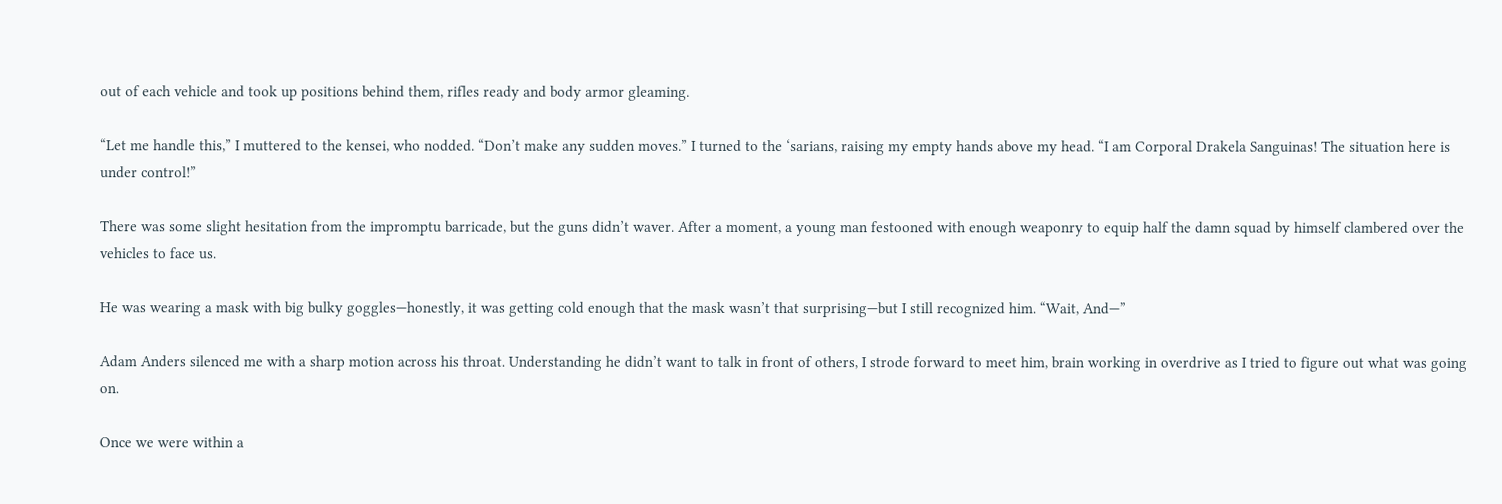out of each vehicle and took up positions behind them, rifles ready and body armor gleaming.

“Let me handle this,” I muttered to the kensei, who nodded. “Don’t make any sudden moves.” I turned to the ‘sarians, raising my empty hands above my head. “I am Corporal Drakela Sanguinas! The situation here is under control!”

There was some slight hesitation from the impromptu barricade, but the guns didn’t waver. After a moment, a young man festooned with enough weaponry to equip half the damn squad by himself clambered over the vehicles to face us.

He was wearing a mask with big bulky goggles—honestly, it was getting cold enough that the mask wasn’t that surprising—but I still recognized him. “Wait, And—”

Adam Anders silenced me with a sharp motion across his throat. Understanding he didn’t want to talk in front of others, I strode forward to meet him, brain working in overdrive as I tried to figure out what was going on.

Once we were within a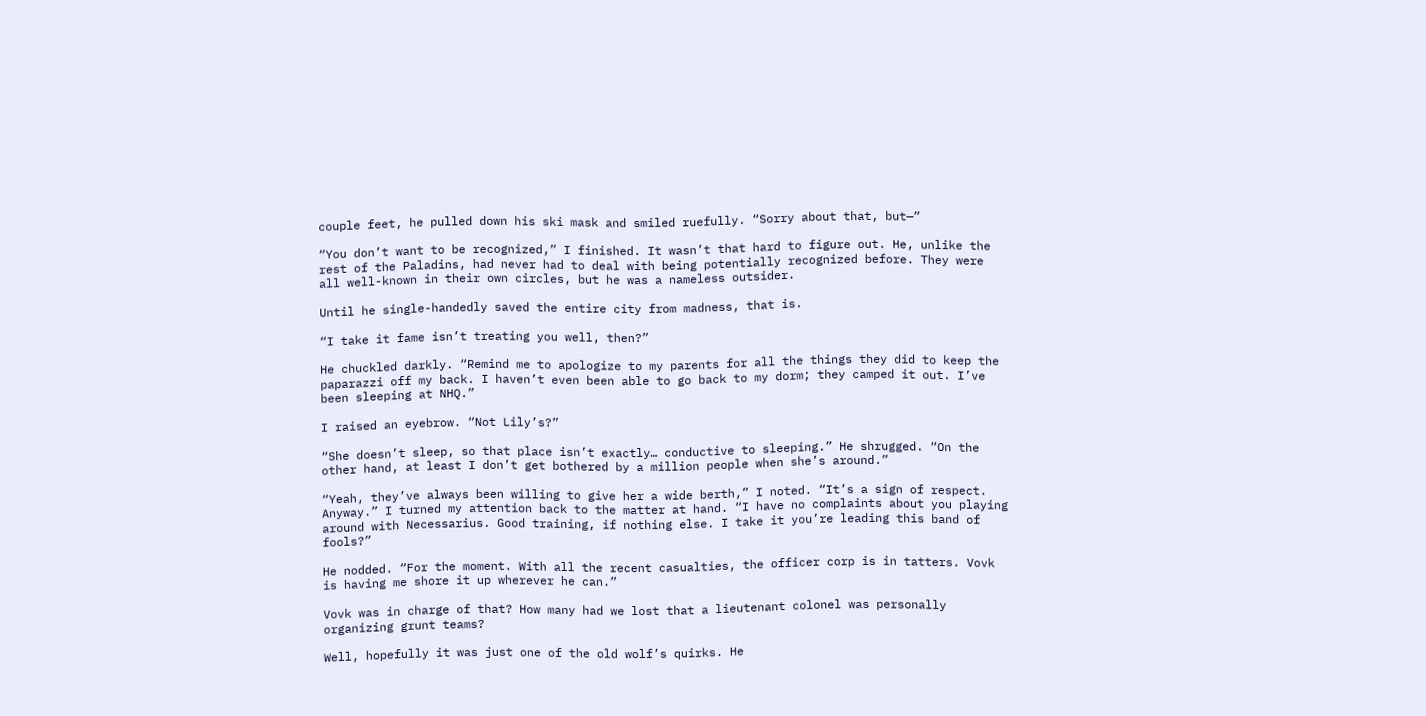couple feet, he pulled down his ski mask and smiled ruefully. “Sorry about that, but—”

“You don’t want to be recognized,” I finished. It wasn’t that hard to figure out. He, unlike the rest of the Paladins, had never had to deal with being potentially recognized before. They were all well-known in their own circles, but he was a nameless outsider.

Until he single-handedly saved the entire city from madness, that is.

“I take it fame isn’t treating you well, then?”

He chuckled darkly. “Remind me to apologize to my parents for all the things they did to keep the paparazzi off my back. I haven’t even been able to go back to my dorm; they camped it out. I’ve been sleeping at NHQ.”

I raised an eyebrow. “Not Lily’s?”

“She doesn’t sleep, so that place isn’t exactly… conductive to sleeping.” He shrugged. “On the other hand, at least I don’t get bothered by a million people when she’s around.”

“Yeah, they’ve always been willing to give her a wide berth,” I noted. “It’s a sign of respect. Anyway.” I turned my attention back to the matter at hand. “I have no complaints about you playing around with Necessarius. Good training, if nothing else. I take it you’re leading this band of fools?”

He nodded. “For the moment. With all the recent casualties, the officer corp is in tatters. Vovk is having me shore it up wherever he can.”

Vovk was in charge of that? How many had we lost that a lieutenant colonel was personally organizing grunt teams?

Well, hopefully it was just one of the old wolf’s quirks. He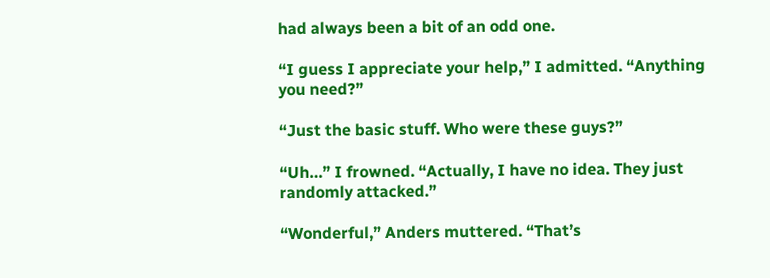had always been a bit of an odd one.

“I guess I appreciate your help,” I admitted. “Anything you need?”

“Just the basic stuff. Who were these guys?”

“Uh…” I frowned. “Actually, I have no idea. They just randomly attacked.”

“Wonderful,” Anders muttered. “That’s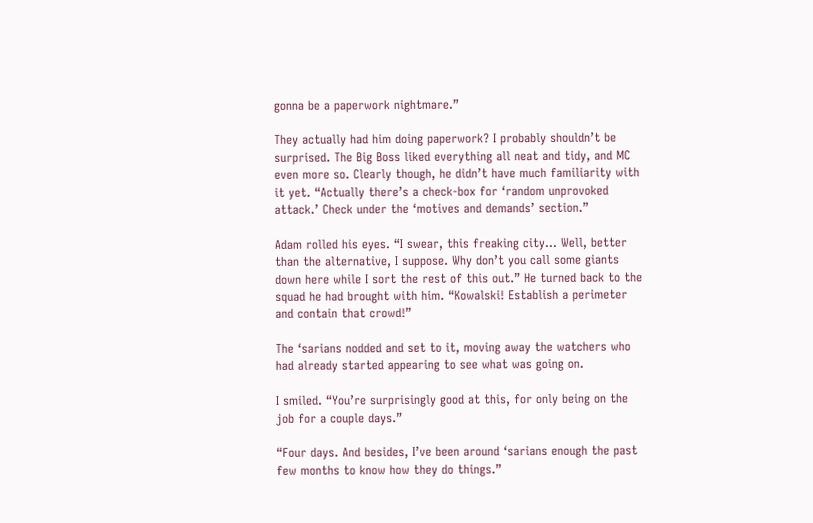gonna be a paperwork nightmare.”

They actually had him doing paperwork? I probably shouldn’t be surprised. The Big Boss liked everything all neat and tidy, and MC even more so. Clearly though, he didn’t have much familiarity with it yet. “Actually there’s a check-box for ‘random unprovoked attack.’ Check under the ‘motives and demands’ section.”

Adam rolled his eyes. “I swear, this freaking city… Well, better than the alternative, I suppose. Why don’t you call some giants down here while I sort the rest of this out.” He turned back to the squad he had brought with him. “Kowalski! Establish a perimeter and contain that crowd!”

The ‘sarians nodded and set to it, moving away the watchers who had already started appearing to see what was going on.

I smiled. “You’re surprisingly good at this, for only being on the job for a couple days.”

“Four days. And besides, I’ve been around ‘sarians enough the past few months to know how they do things.”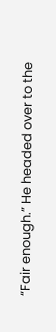“Fair enough.” He headed over to the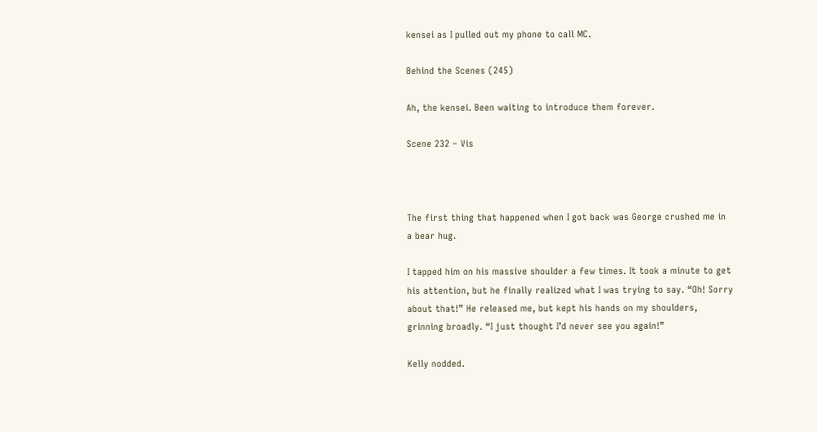kensei as I pulled out my phone to call MC.

Behind the Scenes (245)

Ah, the kensei. Been waiting to introduce them forever.

Scene 232 – Vis



The first thing that happened when I got back was George crushed me in a bear hug.

I tapped him on his massive shoulder a few times. It took a minute to get his attention, but he finally realized what I was trying to say. “Oh! Sorry about that!” He released me, but kept his hands on my shoulders, grinning broadly. “I just thought I’d never see you again!”

Kelly nodded.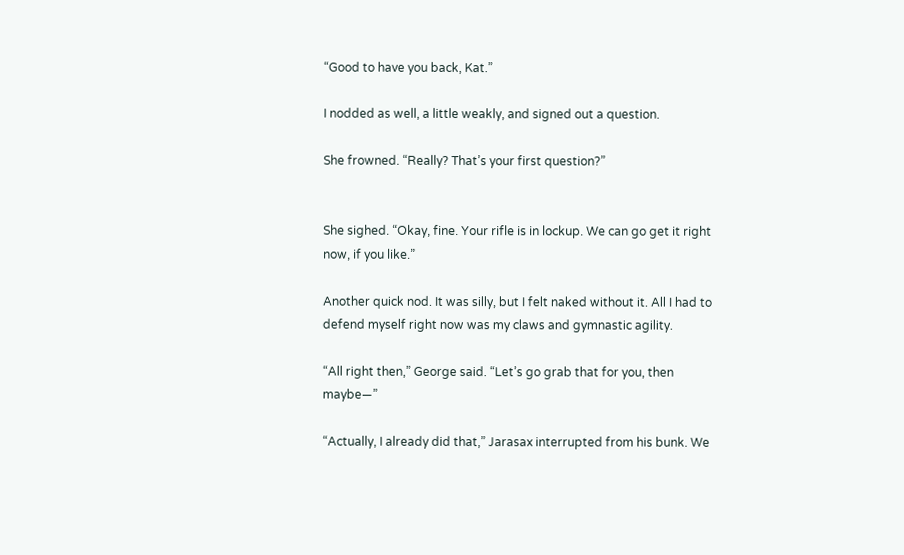“Good to have you back, Kat.”

I nodded as well, a little weakly, and signed out a question.

She frowned. “Really? That’s your first question?”


She sighed. “Okay, fine. Your rifle is in lockup. We can go get it right now, if you like.”

Another quick nod. It was silly, but I felt naked without it. All I had to defend myself right now was my claws and gymnastic agility.

“All right then,” George said. “Let’s go grab that for you, then maybe—”

“Actually, I already did that,” Jarasax interrupted from his bunk. We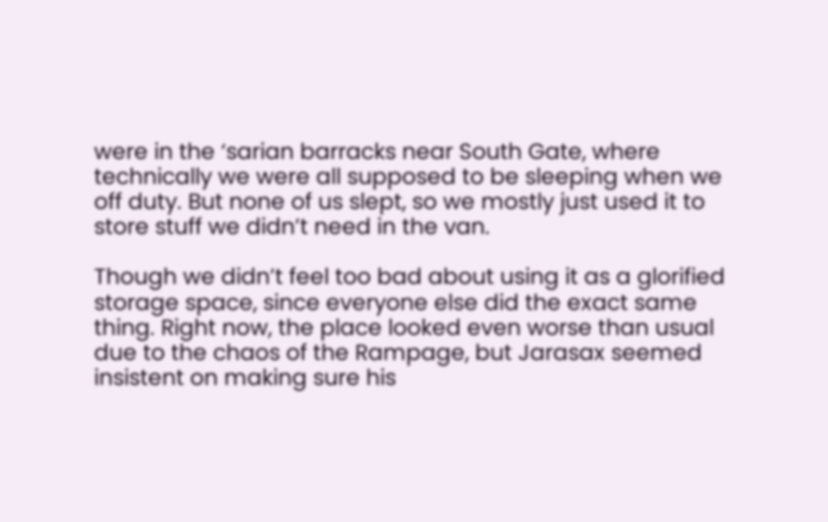were in the ‘sarian barracks near South Gate, where technically we were all supposed to be sleeping when we off duty. But none of us slept, so we mostly just used it to store stuff we didn’t need in the van.

Though we didn’t feel too bad about using it as a glorified storage space, since everyone else did the exact same thing. Right now, the place looked even worse than usual due to the chaos of the Rampage, but Jarasax seemed insistent on making sure his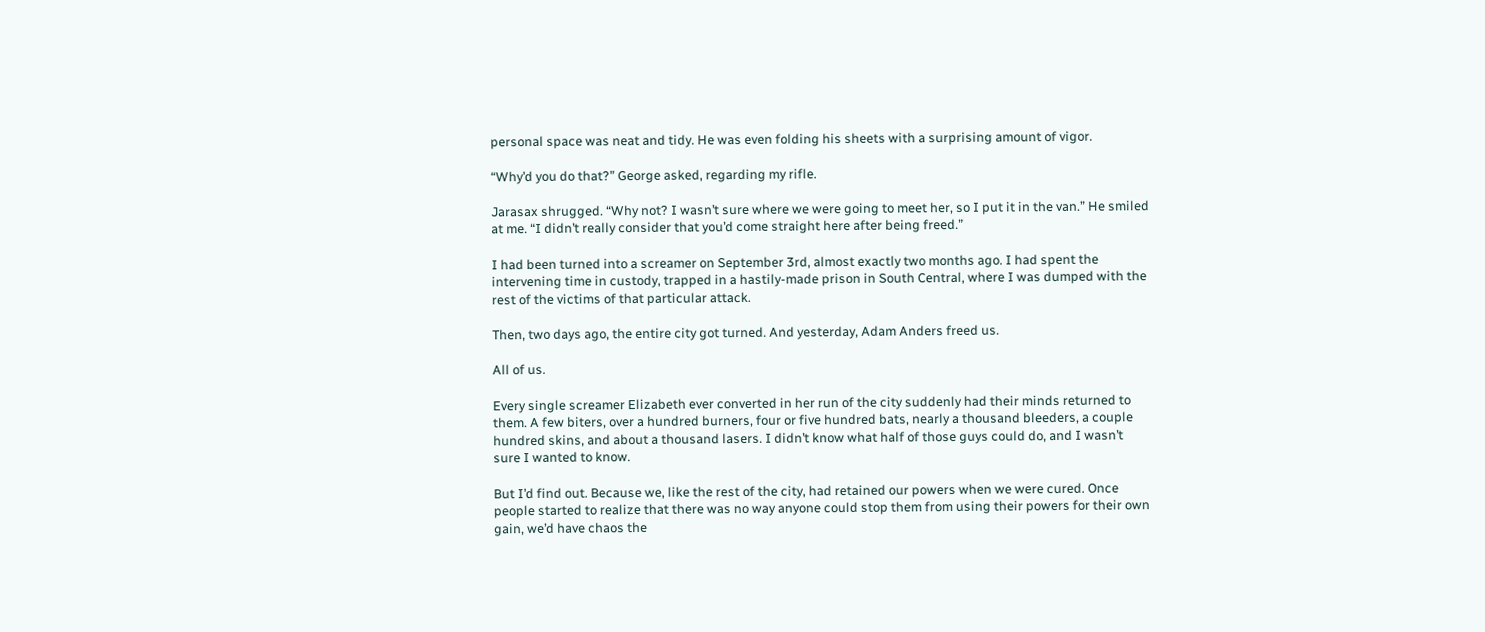personal space was neat and tidy. He was even folding his sheets with a surprising amount of vigor.

“Why’d you do that?” George asked, regarding my rifle.

Jarasax shrugged. “Why not? I wasn’t sure where we were going to meet her, so I put it in the van.” He smiled at me. “I didn’t really consider that you’d come straight here after being freed.”

I had been turned into a screamer on September 3rd, almost exactly two months ago. I had spent the intervening time in custody, trapped in a hastily-made prison in South Central, where I was dumped with the rest of the victims of that particular attack.

Then, two days ago, the entire city got turned. And yesterday, Adam Anders freed us.

All of us.

Every single screamer Elizabeth ever converted in her run of the city suddenly had their minds returned to them. A few biters, over a hundred burners, four or five hundred bats, nearly a thousand bleeders, a couple hundred skins, and about a thousand lasers. I didn’t know what half of those guys could do, and I wasn’t sure I wanted to know.

But I’d find out. Because we, like the rest of the city, had retained our powers when we were cured. Once people started to realize that there was no way anyone could stop them from using their powers for their own gain, we’d have chaos the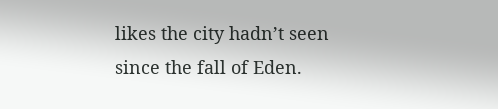likes the city hadn’t seen since the fall of Eden.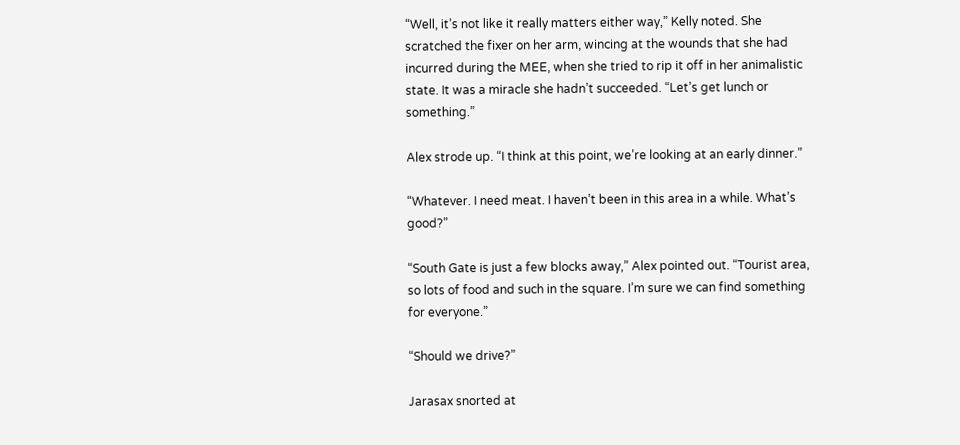“Well, it’s not like it really matters either way,” Kelly noted. She scratched the fixer on her arm, wincing at the wounds that she had incurred during the MEE, when she tried to rip it off in her animalistic state. It was a miracle she hadn’t succeeded. “Let’s get lunch or something.”

Alex strode up. “I think at this point, we’re looking at an early dinner.”

“Whatever. I need meat. I haven’t been in this area in a while. What’s good?”

“South Gate is just a few blocks away,” Alex pointed out. “Tourist area, so lots of food and such in the square. I’m sure we can find something for everyone.”

“Should we drive?”

Jarasax snorted at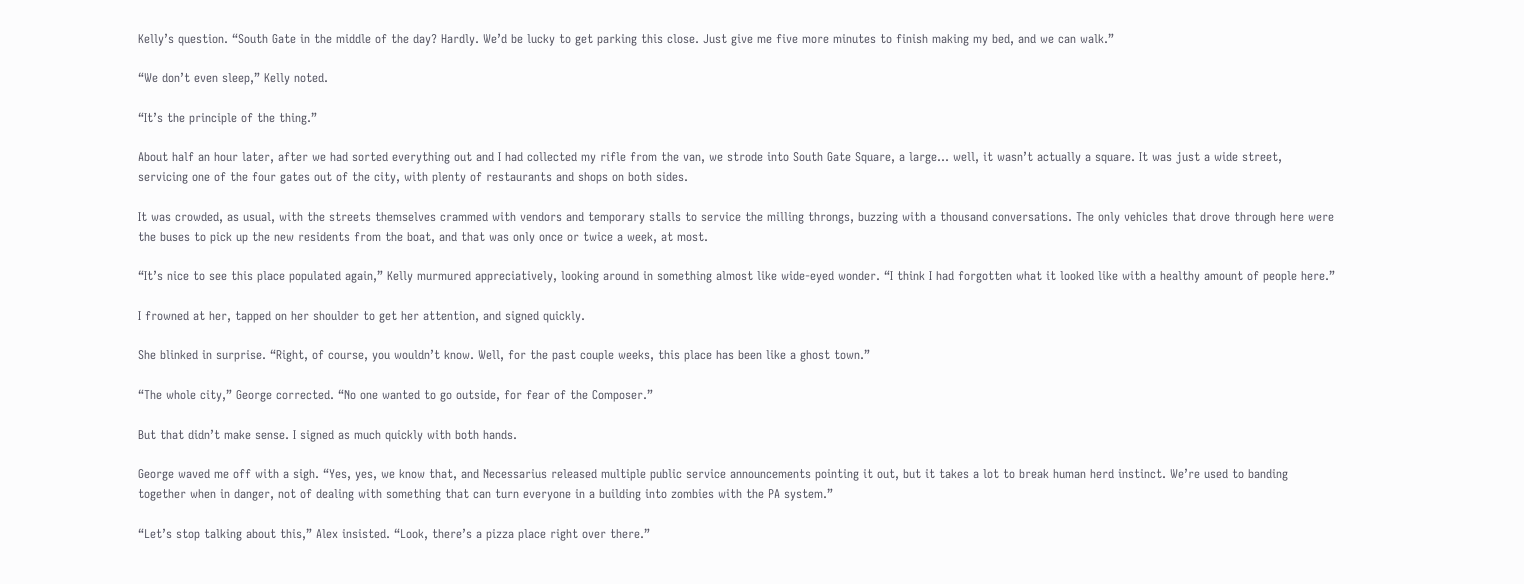Kelly’s question. “South Gate in the middle of the day? Hardly. We’d be lucky to get parking this close. Just give me five more minutes to finish making my bed, and we can walk.”

“We don’t even sleep,” Kelly noted.

“It’s the principle of the thing.”

About half an hour later, after we had sorted everything out and I had collected my rifle from the van, we strode into South Gate Square, a large… well, it wasn’t actually a square. It was just a wide street, servicing one of the four gates out of the city, with plenty of restaurants and shops on both sides.

It was crowded, as usual, with the streets themselves crammed with vendors and temporary stalls to service the milling throngs, buzzing with a thousand conversations. The only vehicles that drove through here were the buses to pick up the new residents from the boat, and that was only once or twice a week, at most.

“It’s nice to see this place populated again,” Kelly murmured appreciatively, looking around in something almost like wide-eyed wonder. “I think I had forgotten what it looked like with a healthy amount of people here.”

I frowned at her, tapped on her shoulder to get her attention, and signed quickly.

She blinked in surprise. “Right, of course, you wouldn’t know. Well, for the past couple weeks, this place has been like a ghost town.”

“The whole city,” George corrected. “No one wanted to go outside, for fear of the Composer.”

But that didn’t make sense. I signed as much quickly with both hands.

George waved me off with a sigh. “Yes, yes, we know that, and Necessarius released multiple public service announcements pointing it out, but it takes a lot to break human herd instinct. We’re used to banding together when in danger, not of dealing with something that can turn everyone in a building into zombies with the PA system.”

“Let’s stop talking about this,” Alex insisted. “Look, there’s a pizza place right over there.”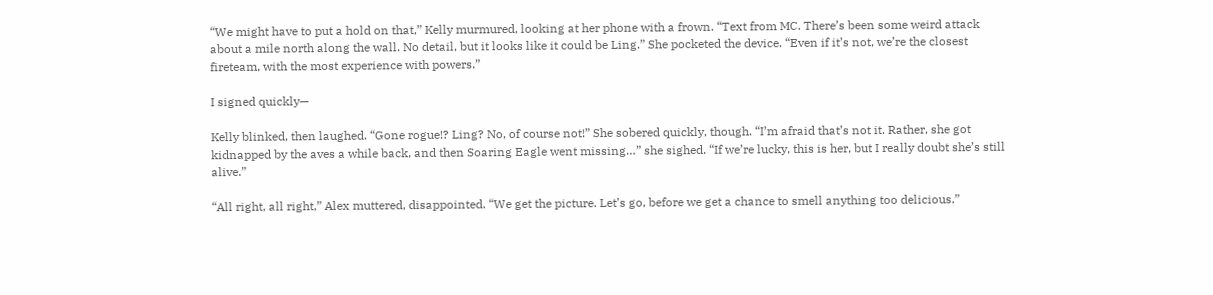“We might have to put a hold on that,” Kelly murmured, looking at her phone with a frown. “Text from MC. There’s been some weird attack about a mile north along the wall. No detail, but it looks like it could be Ling.” She pocketed the device. “Even if it’s not, we’re the closest fireteam, with the most experience with powers.”

I signed quickly—

Kelly blinked, then laughed. “Gone rogue!? Ling? No, of course not!” She sobered quickly, though. “I’m afraid that’s not it. Rather, she got kidnapped by the aves a while back, and then Soaring Eagle went missing…” she sighed. “If we’re lucky, this is her, but I really doubt she’s still alive.”

“All right, all right,” Alex muttered, disappointed. “We get the picture. Let’s go, before we get a chance to smell anything too delicious.”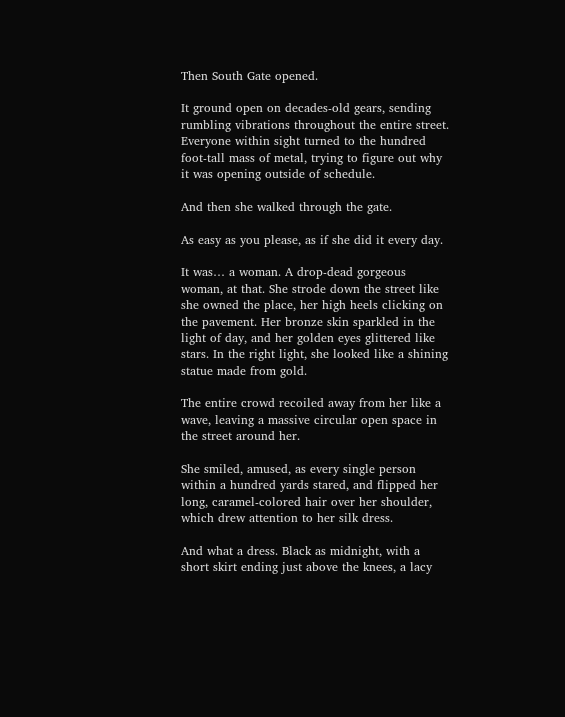Then South Gate opened.

It ground open on decades-old gears, sending rumbling vibrations throughout the entire street. Everyone within sight turned to the hundred foot-tall mass of metal, trying to figure out why it was opening outside of schedule.

And then she walked through the gate.

As easy as you please, as if she did it every day.

It was… a woman. A drop-dead gorgeous woman, at that. She strode down the street like she owned the place, her high heels clicking on the pavement. Her bronze skin sparkled in the light of day, and her golden eyes glittered like stars. In the right light, she looked like a shining statue made from gold.

The entire crowd recoiled away from her like a wave, leaving a massive circular open space in the street around her.

She smiled, amused, as every single person within a hundred yards stared, and flipped her long, caramel-colored hair over her shoulder, which drew attention to her silk dress.

And what a dress. Black as midnight, with a short skirt ending just above the knees, a lacy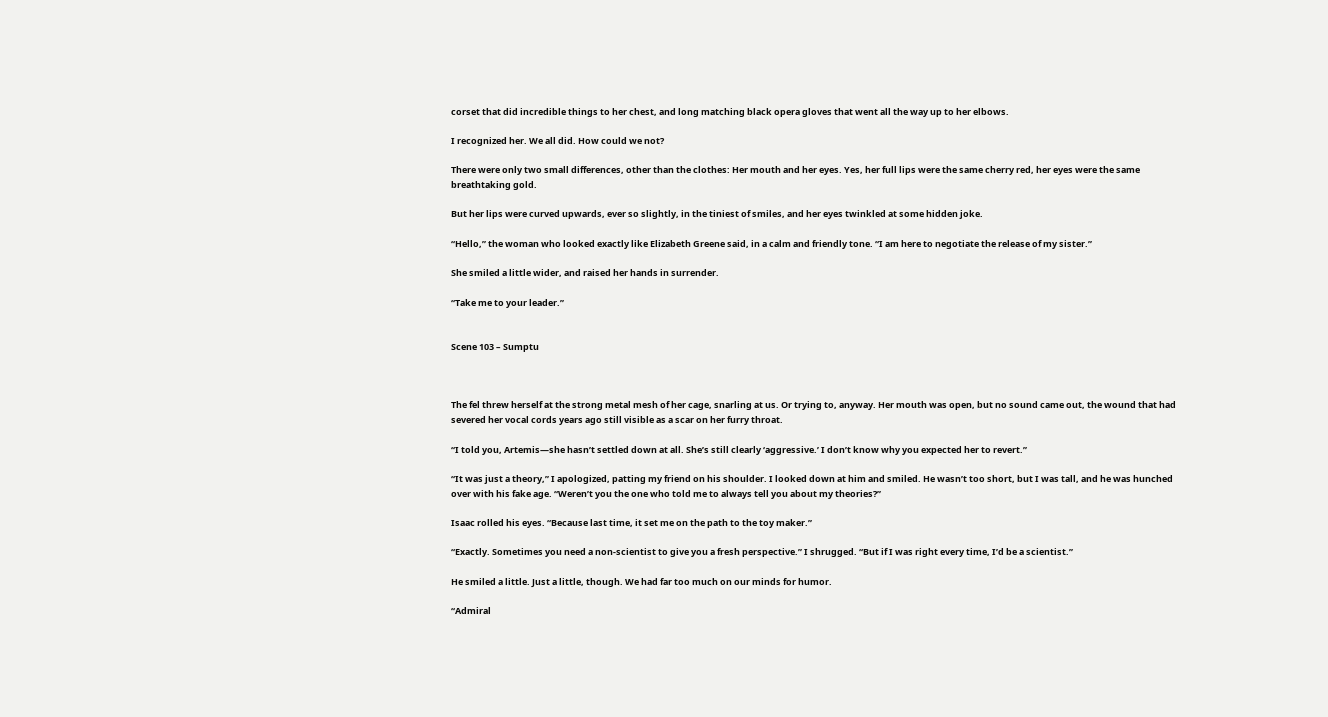corset that did incredible things to her chest, and long matching black opera gloves that went all the way up to her elbows.

I recognized her. We all did. How could we not?

There were only two small differences, other than the clothes: Her mouth and her eyes. Yes, her full lips were the same cherry red, her eyes were the same breathtaking gold.

But her lips were curved upwards, ever so slightly, in the tiniest of smiles, and her eyes twinkled at some hidden joke.

“Hello,” the woman who looked exactly like Elizabeth Greene said, in a calm and friendly tone. “I am here to negotiate the release of my sister.”

She smiled a little wider, and raised her hands in surrender.

“Take me to your leader.”


Scene 103 – Sumptu



The fel threw herself at the strong metal mesh of her cage, snarling at us. Or trying to, anyway. Her mouth was open, but no sound came out, the wound that had severed her vocal cords years ago still visible as a scar on her furry throat.

“I told you, Artemis—she hasn’t settled down at all. She’s still clearly ‘aggressive.’ I don’t know why you expected her to revert.”

“It was just a theory,” I apologized, patting my friend on his shoulder. I looked down at him and smiled. He wasn’t too short, but I was tall, and he was hunched over with his fake age. “Weren’t you the one who told me to always tell you about my theories?”

Isaac rolled his eyes. “Because last time, it set me on the path to the toy maker.”

“Exactly. Sometimes you need a non-scientist to give you a fresh perspective.” I shrugged. “But if I was right every time, I’d be a scientist.”

He smiled a little. Just a little, though. We had far too much on our minds for humor.

“Admiral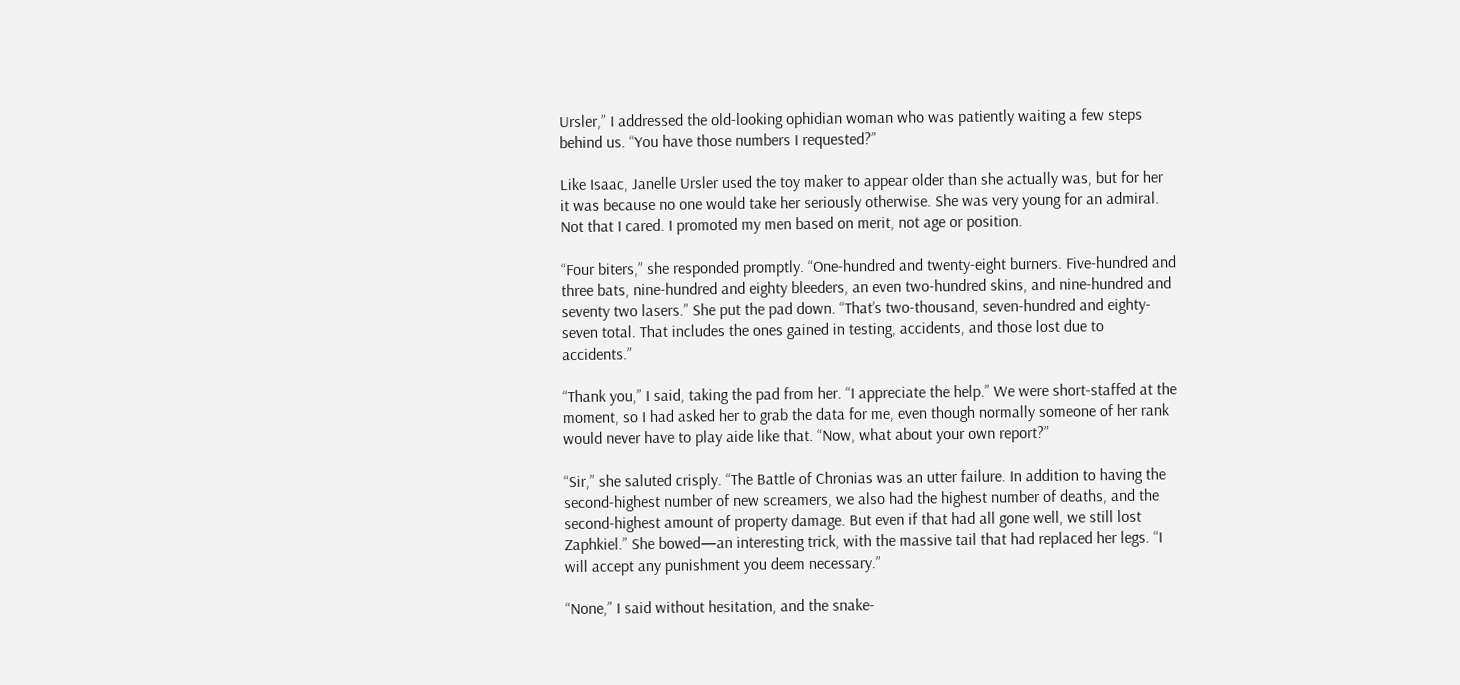Ursler,” I addressed the old-looking ophidian woman who was patiently waiting a few steps behind us. “You have those numbers I requested?”

Like Isaac, Janelle Ursler used the toy maker to appear older than she actually was, but for her it was because no one would take her seriously otherwise. She was very young for an admiral. Not that I cared. I promoted my men based on merit, not age or position.

“Four biters,” she responded promptly. “One-hundred and twenty-eight burners. Five-hundred and three bats, nine-hundred and eighty bleeders, an even two-hundred skins, and nine-hundred and seventy two lasers.” She put the pad down. “That’s two-thousand, seven-hundred and eighty-seven total. That includes the ones gained in testing, accidents, and those lost due to accidents.”

“Thank you,” I said, taking the pad from her. “I appreciate the help.” We were short-staffed at the moment, so I had asked her to grab the data for me, even though normally someone of her rank would never have to play aide like that. “Now, what about your own report?”

“Sir,” she saluted crisply. “The Battle of Chronias was an utter failure. In addition to having the second-highest number of new screamers, we also had the highest number of deaths, and the second-highest amount of property damage. But even if that had all gone well, we still lost Zaphkiel.” She bowed—an interesting trick, with the massive tail that had replaced her legs. “I will accept any punishment you deem necessary.”

“None,” I said without hesitation, and the snake-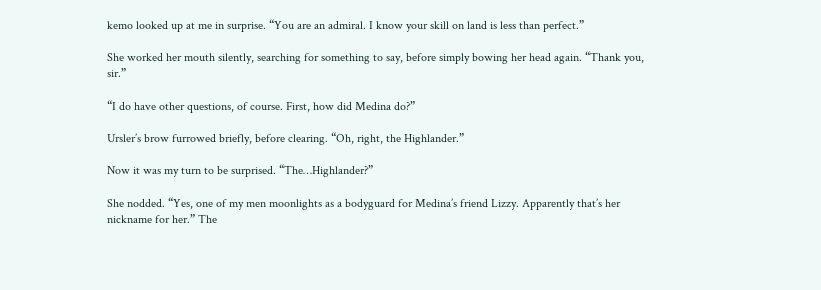kemo looked up at me in surprise. “You are an admiral. I know your skill on land is less than perfect.”

She worked her mouth silently, searching for something to say, before simply bowing her head again. “Thank you, sir.”

“I do have other questions, of course. First, how did Medina do?”

Ursler’s brow furrowed briefly, before clearing. “Oh, right, the Highlander.”

Now it was my turn to be surprised. “The…Highlander?”

She nodded. “Yes, one of my men moonlights as a bodyguard for Medina’s friend Lizzy. Apparently that’s her nickname for her.” The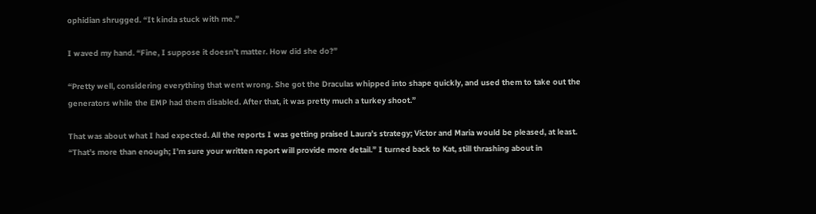ophidian shrugged. “It kinda stuck with me.”

I waved my hand. “Fine, I suppose it doesn’t matter. How did she do?”

“Pretty well, considering everything that went wrong. She got the Draculas whipped into shape quickly, and used them to take out the generators while the EMP had them disabled. After that, it was pretty much a turkey shoot.”

That was about what I had expected. All the reports I was getting praised Laura’s strategy; Victor and Maria would be pleased, at least. “That’s more than enough; I’m sure your written report will provide more detail.” I turned back to Kat, still thrashing about in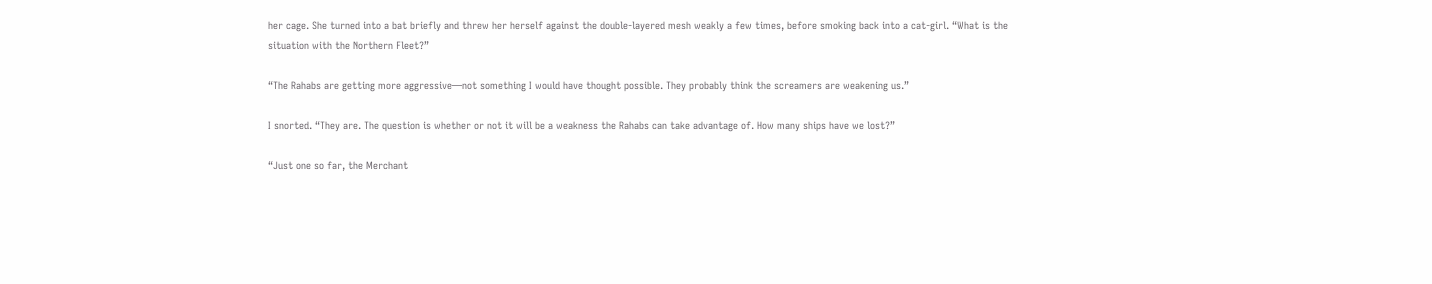her cage. She turned into a bat briefly and threw her herself against the double-layered mesh weakly a few times, before smoking back into a cat-girl. “What is the situation with the Northern Fleet?”

“The Rahabs are getting more aggressive—not something I would have thought possible. They probably think the screamers are weakening us.”

I snorted. “They are. The question is whether or not it will be a weakness the Rahabs can take advantage of. How many ships have we lost?”

“Just one so far, the Merchant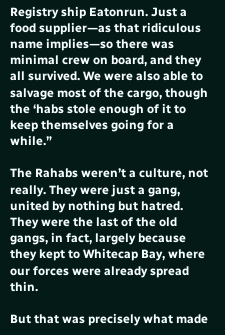Registry ship Eatonrun. Just a food supplier—as that ridiculous name implies—so there was minimal crew on board, and they all survived. We were also able to salvage most of the cargo, though the ‘habs stole enough of it to keep themselves going for a while.”

The Rahabs weren’t a culture, not really. They were just a gang, united by nothing but hatred. They were the last of the old gangs, in fact, largely because they kept to Whitecap Bay, where our forces were already spread thin.

But that was precisely what made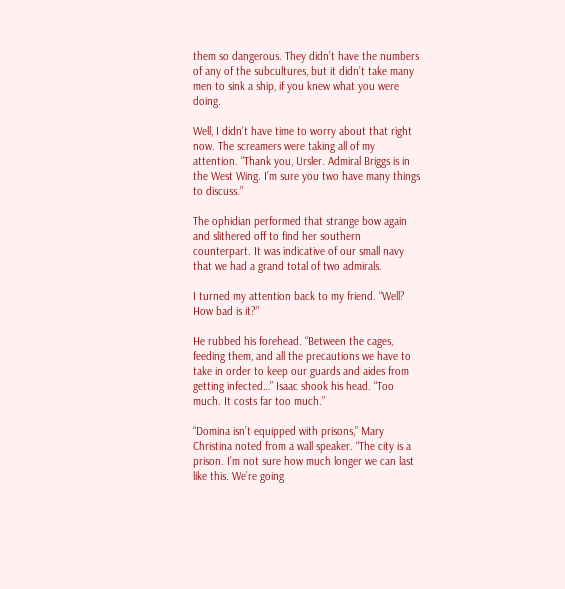them so dangerous. They didn’t have the numbers of any of the subcultures, but it didn’t take many men to sink a ship, if you knew what you were doing.

Well, I didn’t have time to worry about that right now. The screamers were taking all of my attention. “Thank you, Ursler. Admiral Briggs is in the West Wing. I’m sure you two have many things to discuss.”

The ophidian performed that strange bow again and slithered off to find her southern counterpart. It was indicative of our small navy that we had a grand total of two admirals.

I turned my attention back to my friend. “Well? How bad is it?”

He rubbed his forehead. “Between the cages, feeding them, and all the precautions we have to take in order to keep our guards and aides from getting infected…” Isaac shook his head. “Too much. It costs far too much.”

“Domina isn’t equipped with prisons,” Mary Christina noted from a wall speaker. “The city is a prison. I’m not sure how much longer we can last like this. We’re going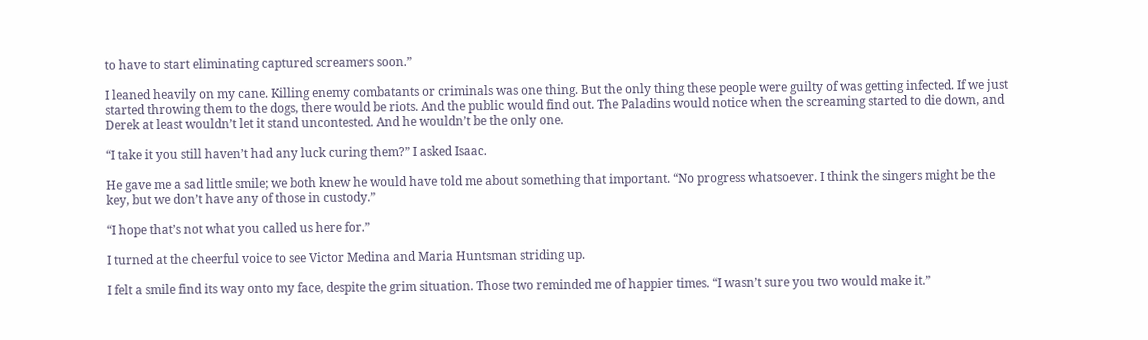to have to start eliminating captured screamers soon.”

I leaned heavily on my cane. Killing enemy combatants or criminals was one thing. But the only thing these people were guilty of was getting infected. If we just started throwing them to the dogs, there would be riots. And the public would find out. The Paladins would notice when the screaming started to die down, and Derek at least wouldn’t let it stand uncontested. And he wouldn’t be the only one.

“I take it you still haven’t had any luck curing them?” I asked Isaac.

He gave me a sad little smile; we both knew he would have told me about something that important. “No progress whatsoever. I think the singers might be the key, but we don’t have any of those in custody.”

“I hope that’s not what you called us here for.”

I turned at the cheerful voice to see Victor Medina and Maria Huntsman striding up.

I felt a smile find its way onto my face, despite the grim situation. Those two reminded me of happier times. “I wasn’t sure you two would make it.”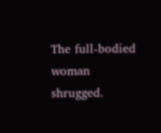The full-bodied woman shrugged.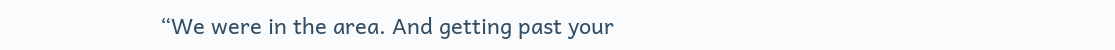“We were in the area. And getting past your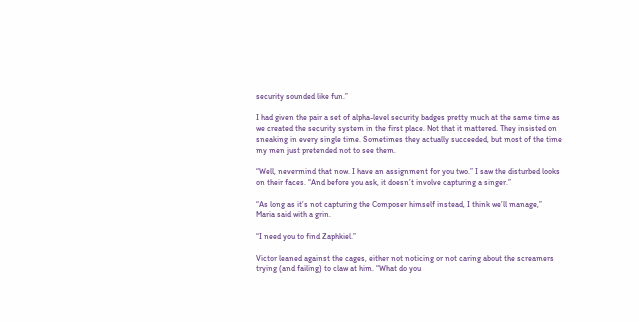security sounded like fun.”

I had given the pair a set of alpha-level security badges pretty much at the same time as we created the security system in the first place. Not that it mattered. They insisted on sneaking in every single time. Sometimes they actually succeeded, but most of the time my men just pretended not to see them.

“Well, nevermind that now. I have an assignment for you two.” I saw the disturbed looks on their faces. “And before you ask, it doesn’t involve capturing a singer.”

“As long as it’s not capturing the Composer himself instead, I think we’ll manage,” Maria said with a grin.

“I need you to find Zaphkiel.”

Victor leaned against the cages, either not noticing or not caring about the screamers trying (and failing) to claw at him. “What do you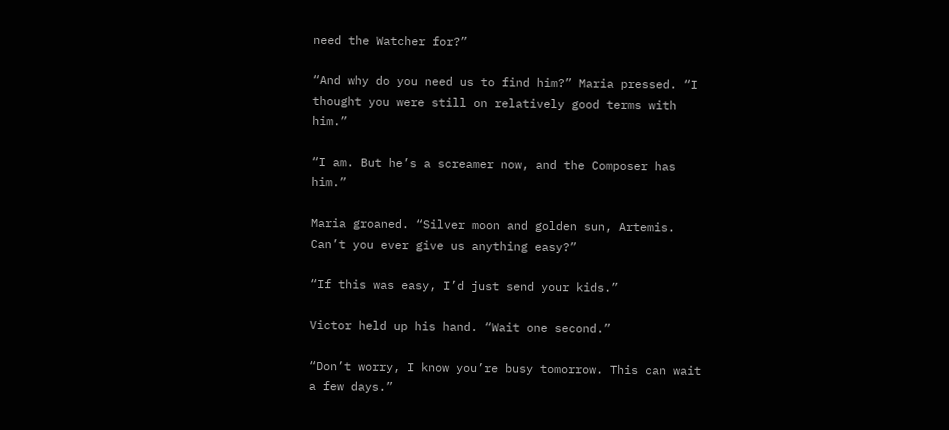need the Watcher for?”

“And why do you need us to find him?” Maria pressed. “I thought you were still on relatively good terms with him.”

“I am. But he’s a screamer now, and the Composer has him.”

Maria groaned. “Silver moon and golden sun, Artemis. Can’t you ever give us anything easy?”

“If this was easy, I’d just send your kids.”

Victor held up his hand. “Wait one second.”

“Don’t worry, I know you’re busy tomorrow. This can wait a few days.”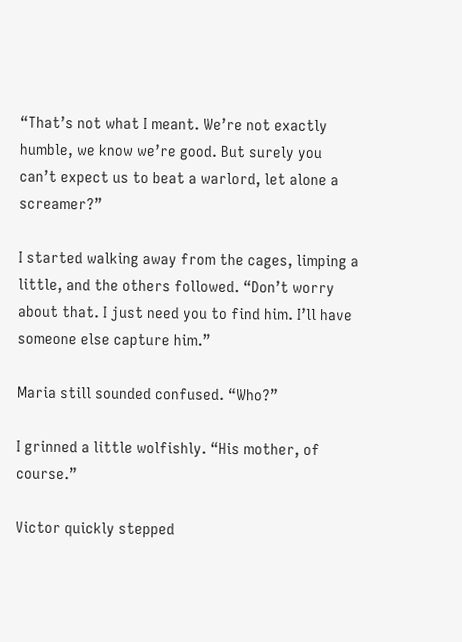“That’s not what I meant. We’re not exactly humble, we know we’re good. But surely you can’t expect us to beat a warlord, let alone a screamer?”

I started walking away from the cages, limping a little, and the others followed. “Don’t worry about that. I just need you to find him. I’ll have someone else capture him.”

Maria still sounded confused. “Who?”

I grinned a little wolfishly. “His mother, of course.”

Victor quickly stepped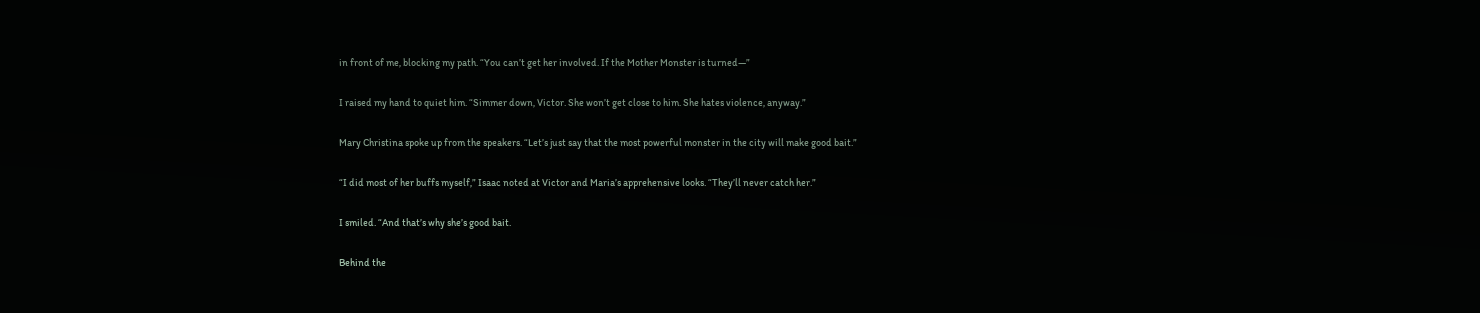in front of me, blocking my path. “You can’t get her involved. If the Mother Monster is turned—”

I raised my hand to quiet him. “Simmer down, Victor. She won’t get close to him. She hates violence, anyway.”

Mary Christina spoke up from the speakers. “Let’s just say that the most powerful monster in the city will make good bait.”

“I did most of her buffs myself,” Isaac noted at Victor and Maria’s apprehensive looks. “They’ll never catch her.”

I smiled. “And that’s why she’s good bait.

Behind the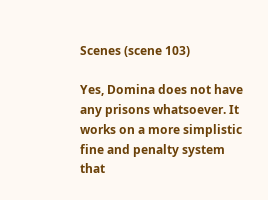Scenes (scene 103)

Yes, Domina does not have any prisons whatsoever. It works on a more simplistic fine and penalty system that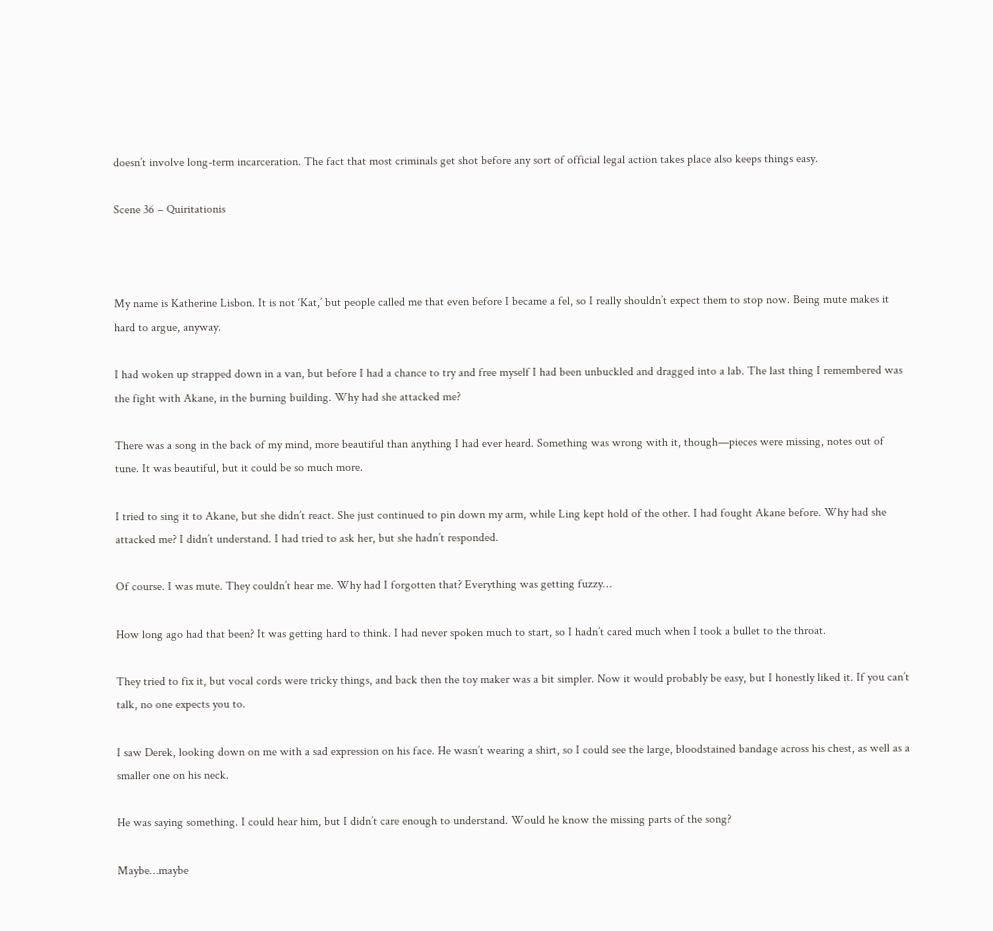doesn’t involve long-term incarceration. The fact that most criminals get shot before any sort of official legal action takes place also keeps things easy.

Scene 36 – Quiritationis



My name is Katherine Lisbon. It is not ‘Kat,’ but people called me that even before I became a fel, so I really shouldn’t expect them to stop now. Being mute makes it hard to argue, anyway.

I had woken up strapped down in a van, but before I had a chance to try and free myself I had been unbuckled and dragged into a lab. The last thing I remembered was the fight with Akane, in the burning building. Why had she attacked me?

There was a song in the back of my mind, more beautiful than anything I had ever heard. Something was wrong with it, though—pieces were missing, notes out of tune. It was beautiful, but it could be so much more.

I tried to sing it to Akane, but she didn’t react. She just continued to pin down my arm, while Ling kept hold of the other. I had fought Akane before. Why had she attacked me? I didn’t understand. I had tried to ask her, but she hadn’t responded.

Of course. I was mute. They couldn’t hear me. Why had I forgotten that? Everything was getting fuzzy…

How long ago had that been? It was getting hard to think. I had never spoken much to start, so I hadn’t cared much when I took a bullet to the throat.

They tried to fix it, but vocal cords were tricky things, and back then the toy maker was a bit simpler. Now it would probably be easy, but I honestly liked it. If you can’t talk, no one expects you to.

I saw Derek, looking down on me with a sad expression on his face. He wasn’t wearing a shirt, so I could see the large, bloodstained bandage across his chest, as well as a smaller one on his neck.

He was saying something. I could hear him, but I didn’t care enough to understand. Would he know the missing parts of the song?

Maybe…maybe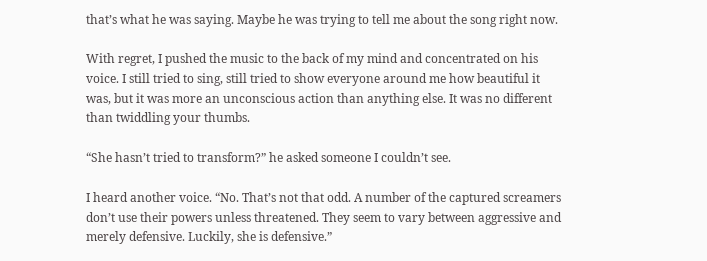that’s what he was saying. Maybe he was trying to tell me about the song right now.

With regret, I pushed the music to the back of my mind and concentrated on his voice. I still tried to sing, still tried to show everyone around me how beautiful it was, but it was more an unconscious action than anything else. It was no different than twiddling your thumbs.

“She hasn’t tried to transform?” he asked someone I couldn’t see.

I heard another voice. “No. That’s not that odd. A number of the captured screamers don’t use their powers unless threatened. They seem to vary between aggressive and merely defensive. Luckily, she is defensive.”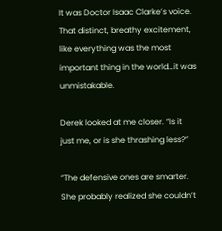It was Doctor Isaac Clarke’s voice. That distinct, breathy excitement, like everything was the most important thing in the world…it was unmistakable.

Derek looked at me closer. “Is it just me, or is she thrashing less?”

“The defensive ones are smarter. She probably realized she couldn’t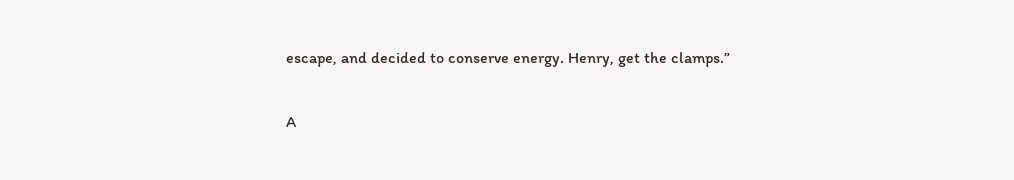escape, and decided to conserve energy. Henry, get the clamps.”

A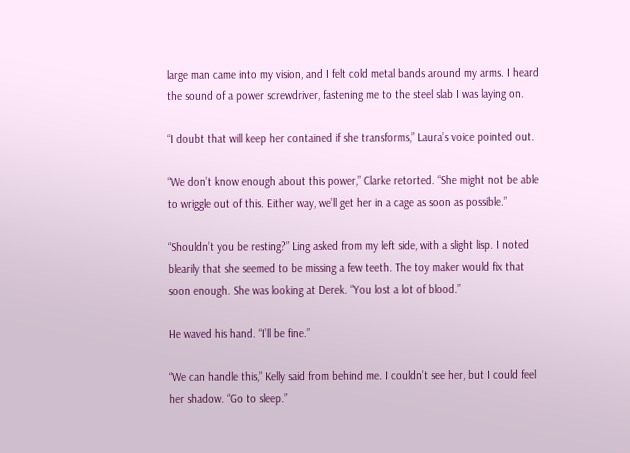large man came into my vision, and I felt cold metal bands around my arms. I heard the sound of a power screwdriver, fastening me to the steel slab I was laying on.

“I doubt that will keep her contained if she transforms,” Laura’s voice pointed out.

“We don’t know enough about this power,” Clarke retorted. “She might not be able to wriggle out of this. Either way, we’ll get her in a cage as soon as possible.”

“Shouldn’t you be resting?” Ling asked from my left side, with a slight lisp. I noted blearily that she seemed to be missing a few teeth. The toy maker would fix that soon enough. She was looking at Derek. “You lost a lot of blood.”

He waved his hand. “I’ll be fine.”

“We can handle this,” Kelly said from behind me. I couldn’t see her, but I could feel her shadow. “Go to sleep.”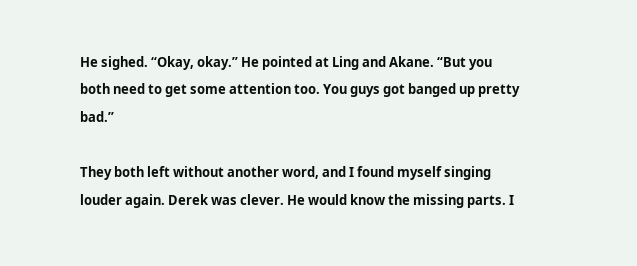He sighed. “Okay, okay.” He pointed at Ling and Akane. “But you both need to get some attention too. You guys got banged up pretty bad.”

They both left without another word, and I found myself singing louder again. Derek was clever. He would know the missing parts. I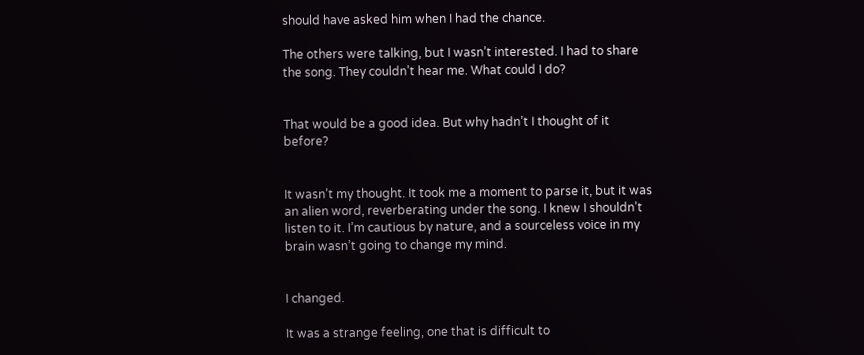should have asked him when I had the chance.

The others were talking, but I wasn’t interested. I had to share the song. They couldn’t hear me. What could I do?


That would be a good idea. But why hadn’t I thought of it before?


It wasn’t my thought. It took me a moment to parse it, but it was an alien word, reverberating under the song. I knew I shouldn’t listen to it. I’m cautious by nature, and a sourceless voice in my brain wasn’t going to change my mind.


I changed.

It was a strange feeling, one that is difficult to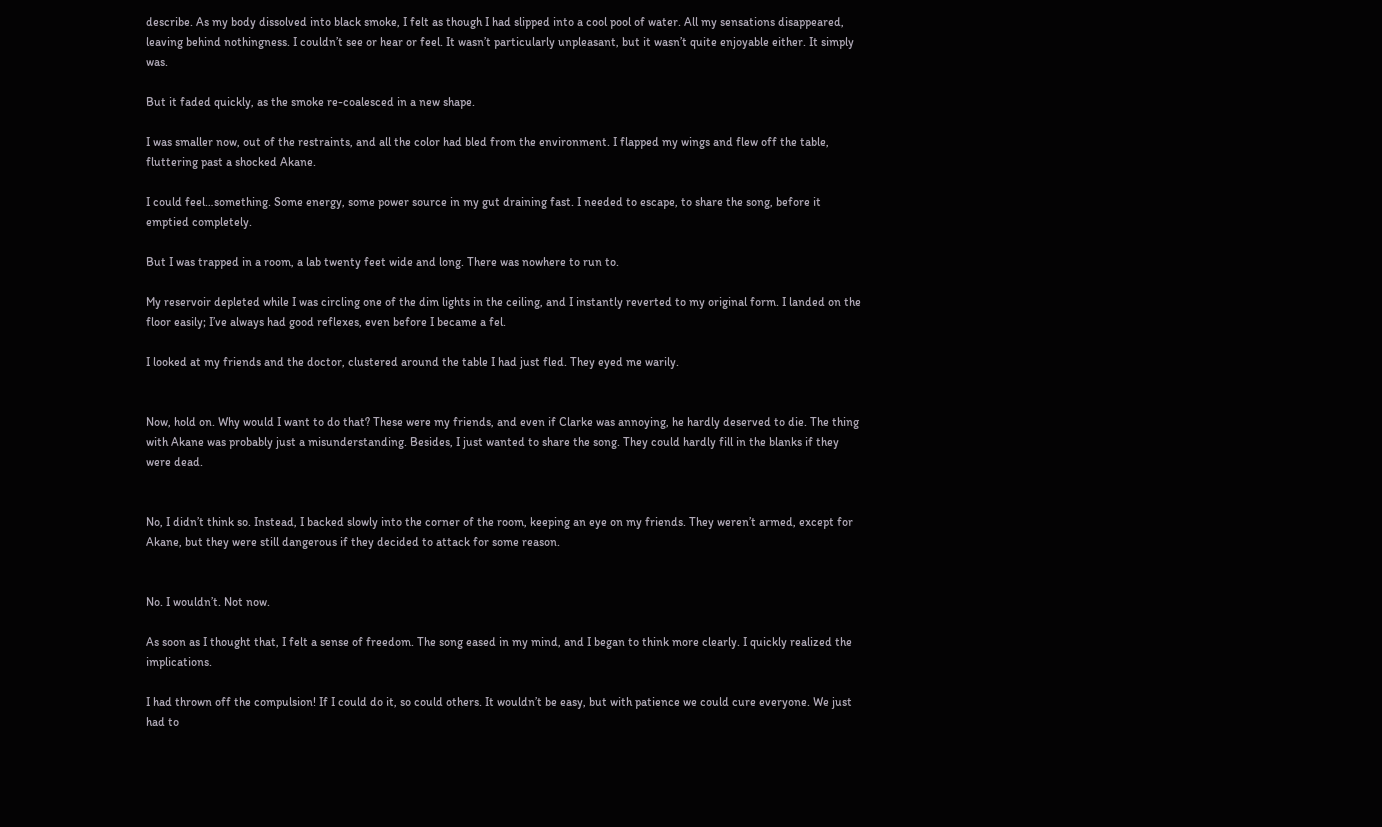describe. As my body dissolved into black smoke, I felt as though I had slipped into a cool pool of water. All my sensations disappeared, leaving behind nothingness. I couldn’t see or hear or feel. It wasn’t particularly unpleasant, but it wasn’t quite enjoyable either. It simply was.

But it faded quickly, as the smoke re-coalesced in a new shape.

I was smaller now, out of the restraints, and all the color had bled from the environment. I flapped my wings and flew off the table, fluttering past a shocked Akane.

I could feel…something. Some energy, some power source in my gut draining fast. I needed to escape, to share the song, before it emptied completely.

But I was trapped in a room, a lab twenty feet wide and long. There was nowhere to run to.

My reservoir depleted while I was circling one of the dim lights in the ceiling, and I instantly reverted to my original form. I landed on the floor easily; I’ve always had good reflexes, even before I became a fel.

I looked at my friends and the doctor, clustered around the table I had just fled. They eyed me warily.


Now, hold on. Why would I want to do that? These were my friends, and even if Clarke was annoying, he hardly deserved to die. The thing with Akane was probably just a misunderstanding. Besides, I just wanted to share the song. They could hardly fill in the blanks if they were dead.


No, I didn’t think so. Instead, I backed slowly into the corner of the room, keeping an eye on my friends. They weren’t armed, except for Akane, but they were still dangerous if they decided to attack for some reason.


No. I wouldn’t. Not now.

As soon as I thought that, I felt a sense of freedom. The song eased in my mind, and I began to think more clearly. I quickly realized the implications.

I had thrown off the compulsion! If I could do it, so could others. It wouldn’t be easy, but with patience we could cure everyone. We just had to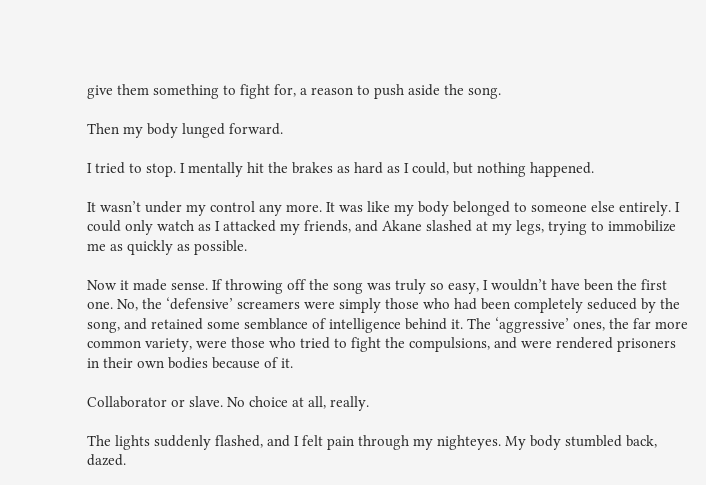give them something to fight for, a reason to push aside the song.

Then my body lunged forward.

I tried to stop. I mentally hit the brakes as hard as I could, but nothing happened.

It wasn’t under my control any more. It was like my body belonged to someone else entirely. I could only watch as I attacked my friends, and Akane slashed at my legs, trying to immobilize me as quickly as possible.

Now it made sense. If throwing off the song was truly so easy, I wouldn’t have been the first one. No, the ‘defensive’ screamers were simply those who had been completely seduced by the song, and retained some semblance of intelligence behind it. The ‘aggressive’ ones, the far more common variety, were those who tried to fight the compulsions, and were rendered prisoners in their own bodies because of it.

Collaborator or slave. No choice at all, really.

The lights suddenly flashed, and I felt pain through my nighteyes. My body stumbled back, dazed.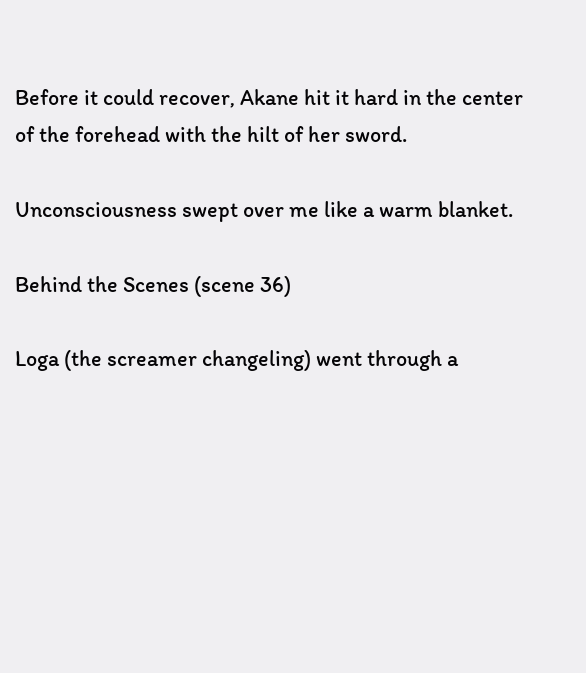Before it could recover, Akane hit it hard in the center of the forehead with the hilt of her sword.

Unconsciousness swept over me like a warm blanket.

Behind the Scenes (scene 36)

Loga (the screamer changeling) went through a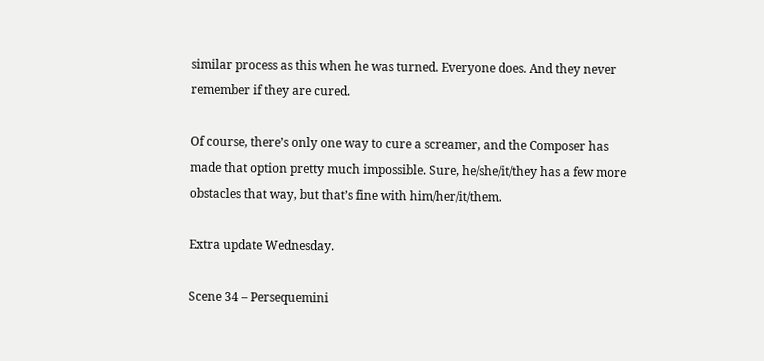similar process as this when he was turned. Everyone does. And they never remember if they are cured.

Of course, there’s only one way to cure a screamer, and the Composer has made that option pretty much impossible. Sure, he/she/it/they has a few more obstacles that way, but that’s fine with him/her/it/them.

Extra update Wednesday.

Scene 34 – Persequemini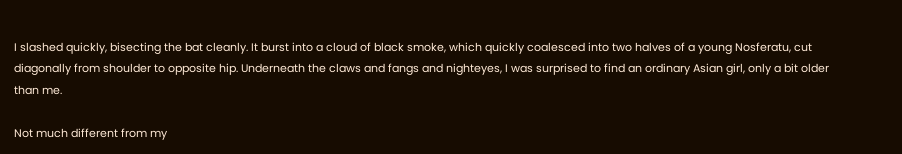I slashed quickly, bisecting the bat cleanly. It burst into a cloud of black smoke, which quickly coalesced into two halves of a young Nosferatu, cut diagonally from shoulder to opposite hip. Underneath the claws and fangs and nighteyes, I was surprised to find an ordinary Asian girl, only a bit older than me.

Not much different from my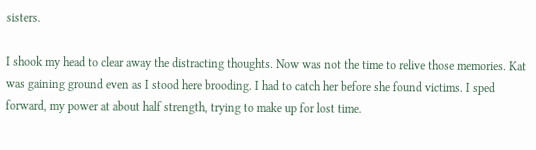sisters.

I shook my head to clear away the distracting thoughts. Now was not the time to relive those memories. Kat was gaining ground even as I stood here brooding. I had to catch her before she found victims. I sped forward, my power at about half strength, trying to make up for lost time.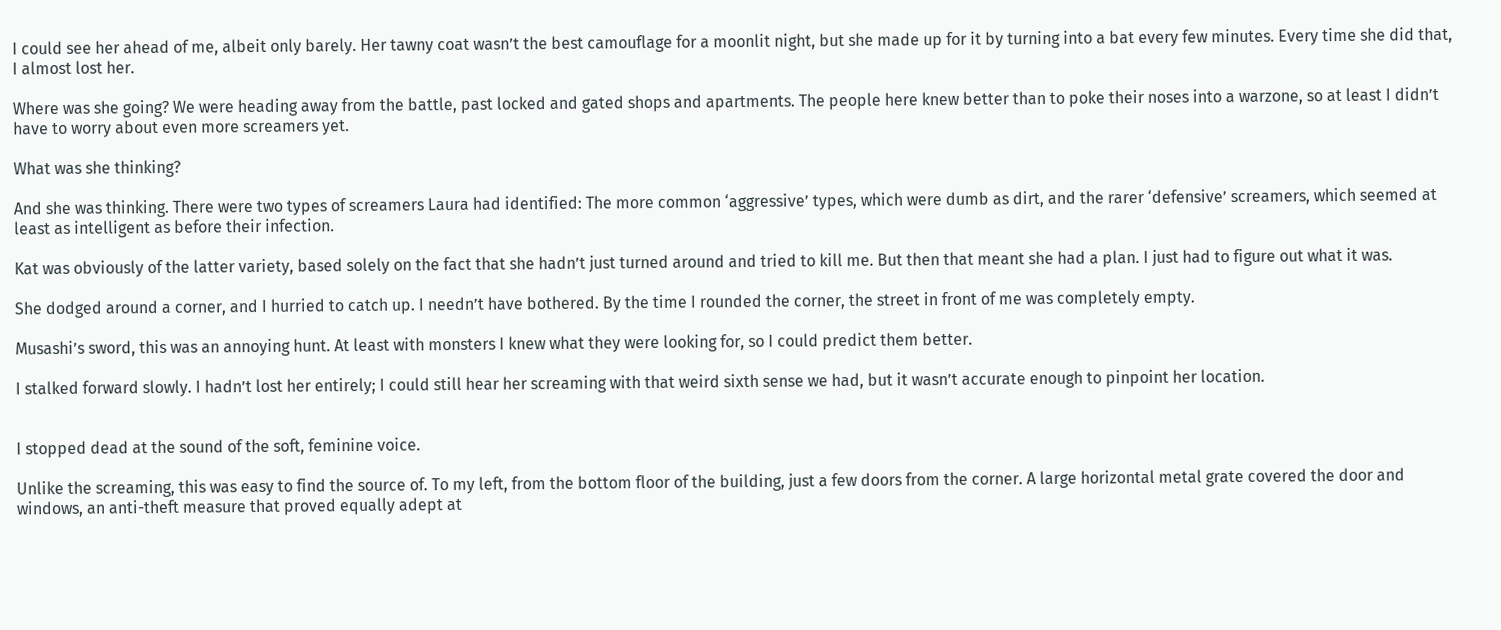I could see her ahead of me, albeit only barely. Her tawny coat wasn’t the best camouflage for a moonlit night, but she made up for it by turning into a bat every few minutes. Every time she did that, I almost lost her.

Where was she going? We were heading away from the battle, past locked and gated shops and apartments. The people here knew better than to poke their noses into a warzone, so at least I didn’t have to worry about even more screamers yet.

What was she thinking?

And she was thinking. There were two types of screamers Laura had identified: The more common ‘aggressive’ types, which were dumb as dirt, and the rarer ‘defensive’ screamers, which seemed at least as intelligent as before their infection.

Kat was obviously of the latter variety, based solely on the fact that she hadn’t just turned around and tried to kill me. But then that meant she had a plan. I just had to figure out what it was.

She dodged around a corner, and I hurried to catch up. I needn’t have bothered. By the time I rounded the corner, the street in front of me was completely empty.

Musashi’s sword, this was an annoying hunt. At least with monsters I knew what they were looking for, so I could predict them better.

I stalked forward slowly. I hadn’t lost her entirely; I could still hear her screaming with that weird sixth sense we had, but it wasn’t accurate enough to pinpoint her location.


I stopped dead at the sound of the soft, feminine voice.

Unlike the screaming, this was easy to find the source of. To my left, from the bottom floor of the building, just a few doors from the corner. A large horizontal metal grate covered the door and windows, an anti-theft measure that proved equally adept at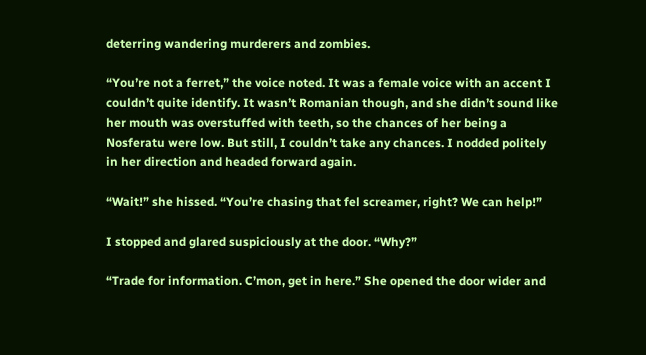deterring wandering murderers and zombies.

“You’re not a ferret,” the voice noted. It was a female voice with an accent I couldn’t quite identify. It wasn’t Romanian though, and she didn’t sound like her mouth was overstuffed with teeth, so the chances of her being a Nosferatu were low. But still, I couldn’t take any chances. I nodded politely in her direction and headed forward again.

“Wait!” she hissed. “You’re chasing that fel screamer, right? We can help!”

I stopped and glared suspiciously at the door. “Why?”

“Trade for information. C’mon, get in here.” She opened the door wider and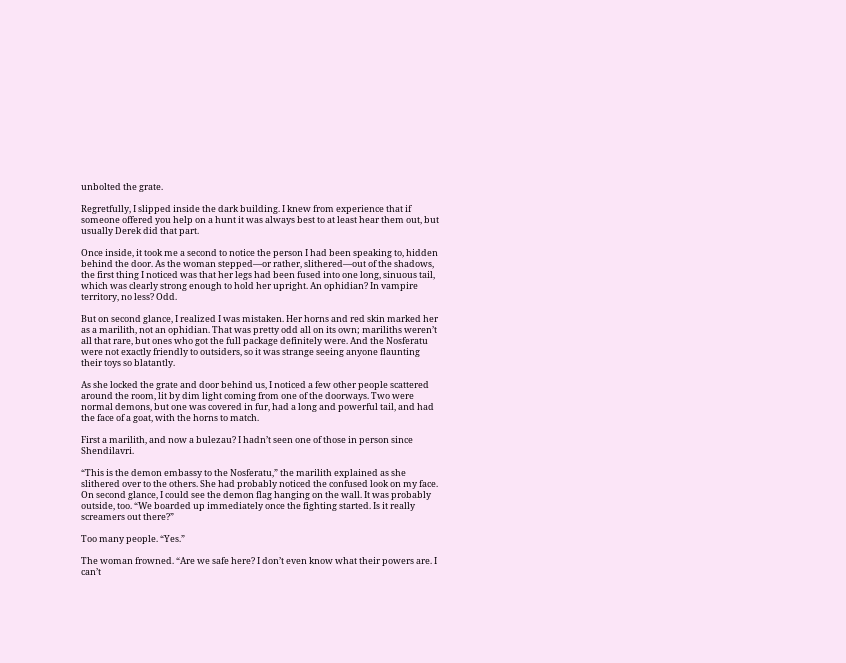unbolted the grate.

Regretfully, I slipped inside the dark building. I knew from experience that if someone offered you help on a hunt it was always best to at least hear them out, but usually Derek did that part.

Once inside, it took me a second to notice the person I had been speaking to, hidden behind the door. As the woman stepped—or rather, slithered—out of the shadows, the first thing I noticed was that her legs had been fused into one long, sinuous tail, which was clearly strong enough to hold her upright. An ophidian? In vampire territory, no less? Odd.

But on second glance, I realized I was mistaken. Her horns and red skin marked her as a marilith, not an ophidian. That was pretty odd all on its own; mariliths weren’t all that rare, but ones who got the full package definitely were. And the Nosferatu were not exactly friendly to outsiders, so it was strange seeing anyone flaunting their toys so blatantly.

As she locked the grate and door behind us, I noticed a few other people scattered around the room, lit by dim light coming from one of the doorways. Two were normal demons, but one was covered in fur, had a long and powerful tail, and had the face of a goat, with the horns to match.

First a marilith, and now a bulezau? I hadn’t seen one of those in person since Shendilavri.

“This is the demon embassy to the Nosferatu,” the marilith explained as she slithered over to the others. She had probably noticed the confused look on my face. On second glance, I could see the demon flag hanging on the wall. It was probably outside, too. “We boarded up immediately once the fighting started. Is it really screamers out there?”

Too many people. “Yes.”

The woman frowned. “Are we safe here? I don’t even know what their powers are. I can’t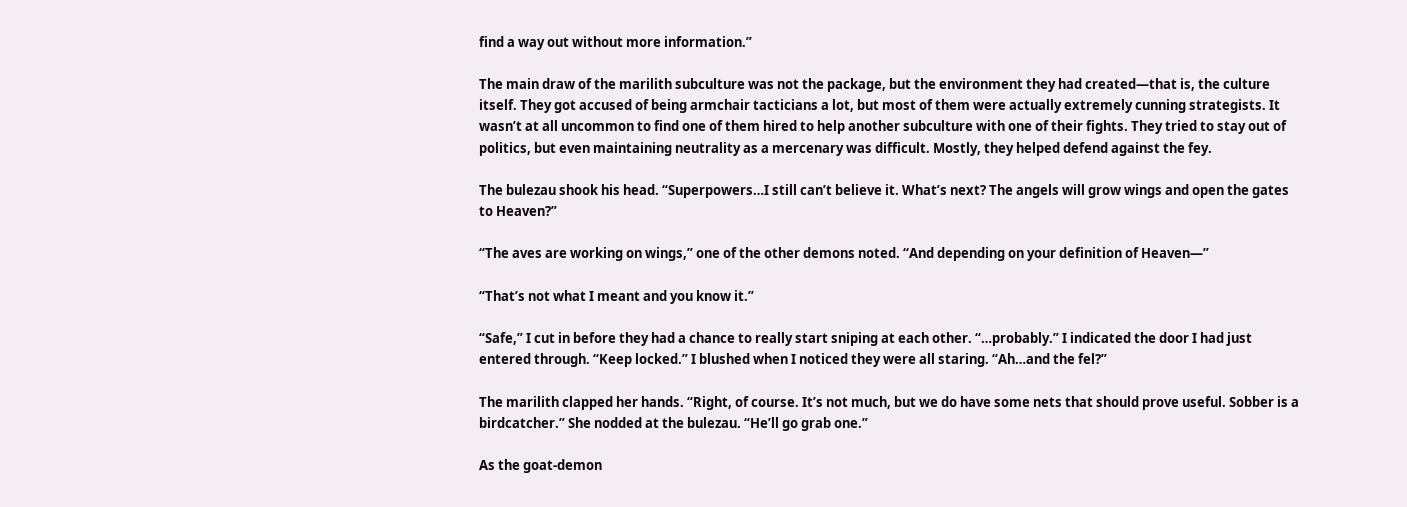find a way out without more information.”

The main draw of the marilith subculture was not the package, but the environment they had created—that is, the culture itself. They got accused of being armchair tacticians a lot, but most of them were actually extremely cunning strategists. It wasn’t at all uncommon to find one of them hired to help another subculture with one of their fights. They tried to stay out of politics, but even maintaining neutrality as a mercenary was difficult. Mostly, they helped defend against the fey.

The bulezau shook his head. “Superpowers…I still can’t believe it. What’s next? The angels will grow wings and open the gates to Heaven?”

“The aves are working on wings,” one of the other demons noted. “And depending on your definition of Heaven—”

“That’s not what I meant and you know it.”

“Safe,” I cut in before they had a chance to really start sniping at each other. “…probably.” I indicated the door I had just entered through. “Keep locked.” I blushed when I noticed they were all staring. “Ah…and the fel?”

The marilith clapped her hands. “Right, of course. It’s not much, but we do have some nets that should prove useful. Sobber is a birdcatcher.” She nodded at the bulezau. “He’ll go grab one.”

As the goat-demon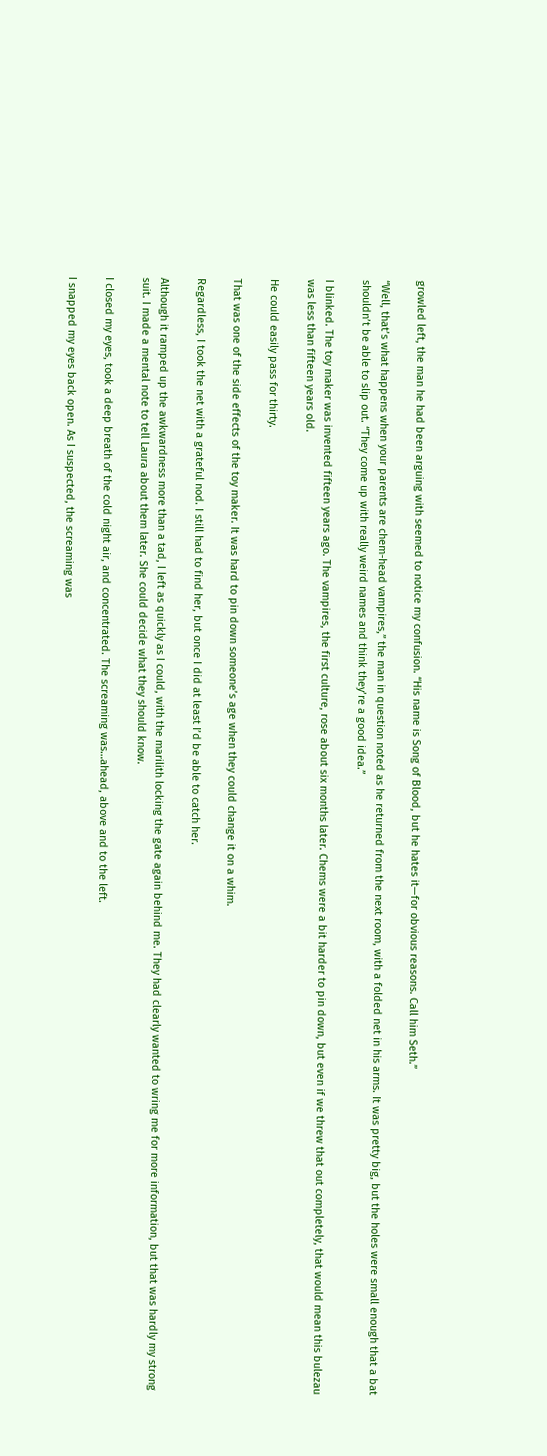growled left, the man he had been arguing with seemed to notice my confusion. “His name is Song of Blood, but he hates it—for obvious reasons. Call him Seth.”

“Well, that’s what happens when your parents are chem-head vampires,” the man in question noted as he returned from the next room, with a folded net in his arms. It was pretty big, but the holes were small enough that a bat shouldn’t be able to slip out. “They come up with really weird names and think they’re a good idea.”

I blinked. The toy maker was invented fifteen years ago. The vampires, the first culture, rose about six months later. Chems were a bit harder to pin down, but even if we threw that out completely, that would mean this bulezau was less than fifteen years old.

He could easily pass for thirty.

That was one of the side effects of the toy maker. It was hard to pin down someone’s age when they could change it on a whim.

Regardless, I took the net with a grateful nod. I still had to find her, but once I did at least I’d be able to catch her.

Although it ramped up the awkwardness more than a tad, I left as quickly as I could, with the marilith locking the gate again behind me. They had clearly wanted to wring me for more information, but that was hardly my strong suit. I made a mental note to tell Laura about them later. She could decide what they should know.

I closed my eyes, took a deep breath of the cold night air, and concentrated. The screaming was…ahead, above and to the left.

I snapped my eyes back open. As I suspected, the screaming was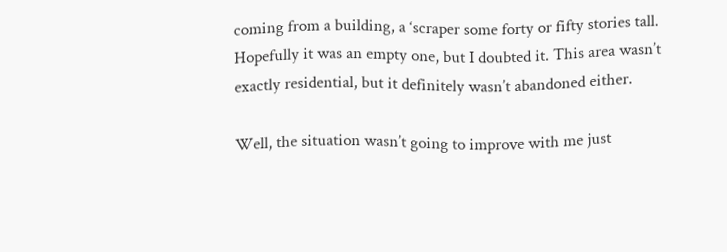coming from a building, a ‘scraper some forty or fifty stories tall. Hopefully it was an empty one, but I doubted it. This area wasn’t exactly residential, but it definitely wasn’t abandoned either.

Well, the situation wasn’t going to improve with me just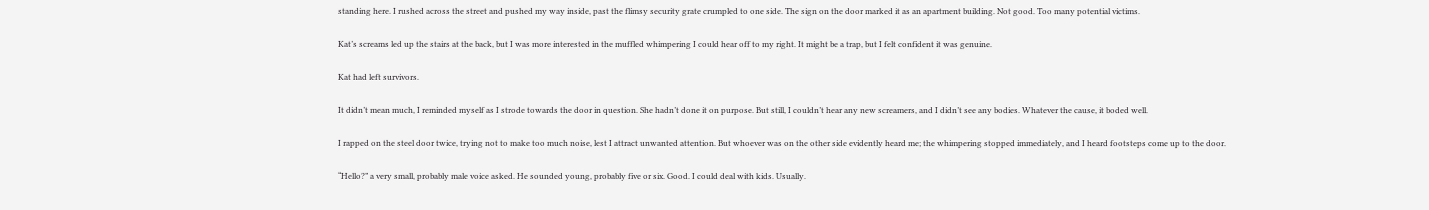standing here. I rushed across the street and pushed my way inside, past the flimsy security grate crumpled to one side. The sign on the door marked it as an apartment building. Not good. Too many potential victims.

Kat’s screams led up the stairs at the back, but I was more interested in the muffled whimpering I could hear off to my right. It might be a trap, but I felt confident it was genuine.

Kat had left survivors.

It didn’t mean much, I reminded myself as I strode towards the door in question. She hadn’t done it on purpose. But still, I couldn’t hear any new screamers, and I didn’t see any bodies. Whatever the cause, it boded well.

I rapped on the steel door twice, trying not to make too much noise, lest I attract unwanted attention. But whoever was on the other side evidently heard me; the whimpering stopped immediately, and I heard footsteps come up to the door.

“Hello?” a very small, probably male voice asked. He sounded young, probably five or six. Good. I could deal with kids. Usually.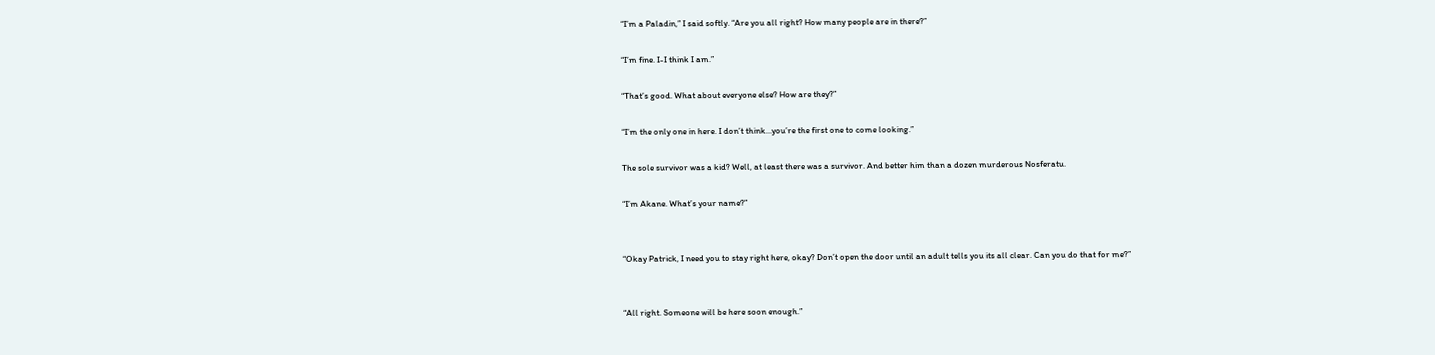“I’m a Paladin,” I said softly. “Are you all right? How many people are in there?”

“I’m fine. I-I think I am.”

“That’s good. What about everyone else? How are they?”

“I’m the only one in here. I don’t think…you’re the first one to come looking.”

The sole survivor was a kid? Well, at least there was a survivor. And better him than a dozen murderous Nosferatu.

“I’m Akane. What’s your name?”


“Okay Patrick, I need you to stay right here, okay? Don’t open the door until an adult tells you its all clear. Can you do that for me?”


“All right. Someone will be here soon enough.”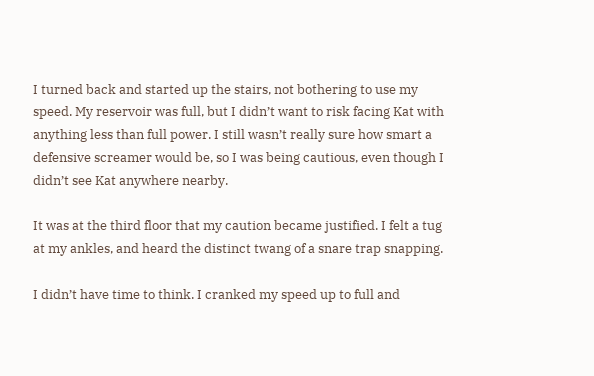I turned back and started up the stairs, not bothering to use my speed. My reservoir was full, but I didn’t want to risk facing Kat with anything less than full power. I still wasn’t really sure how smart a defensive screamer would be, so I was being cautious, even though I didn’t see Kat anywhere nearby.

It was at the third floor that my caution became justified. I felt a tug at my ankles, and heard the distinct twang of a snare trap snapping.

I didn’t have time to think. I cranked my speed up to full and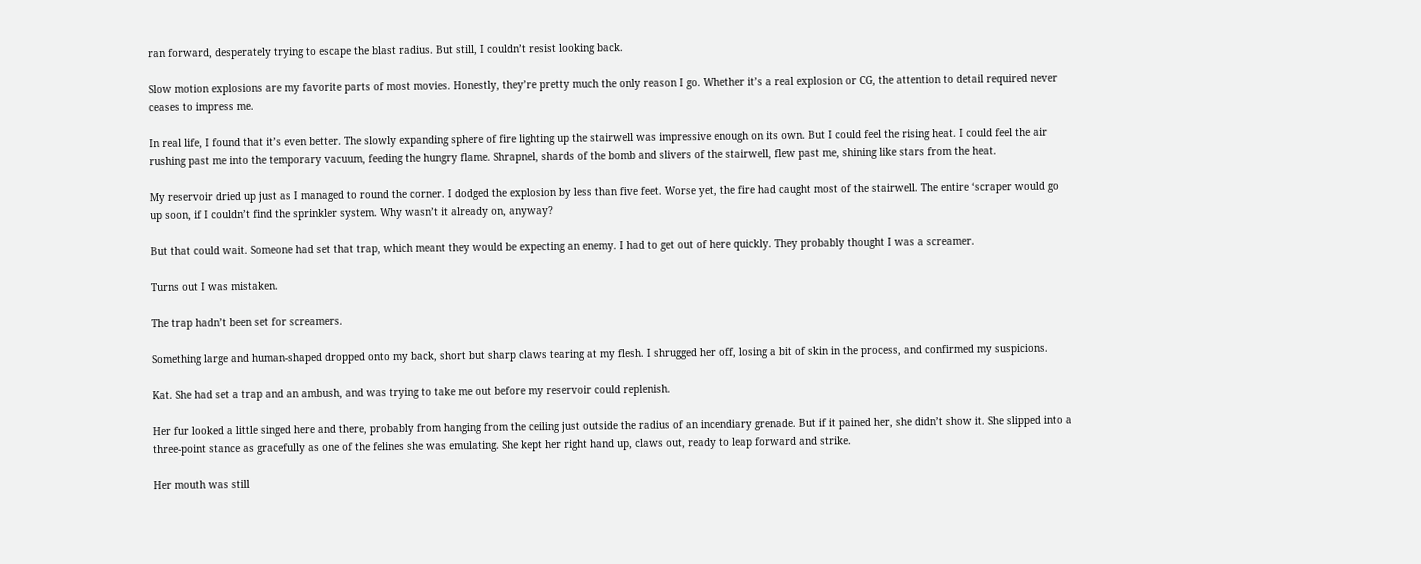ran forward, desperately trying to escape the blast radius. But still, I couldn’t resist looking back.

Slow motion explosions are my favorite parts of most movies. Honestly, they’re pretty much the only reason I go. Whether it’s a real explosion or CG, the attention to detail required never ceases to impress me.

In real life, I found that it’s even better. The slowly expanding sphere of fire lighting up the stairwell was impressive enough on its own. But I could feel the rising heat. I could feel the air rushing past me into the temporary vacuum, feeding the hungry flame. Shrapnel, shards of the bomb and slivers of the stairwell, flew past me, shining like stars from the heat.

My reservoir dried up just as I managed to round the corner. I dodged the explosion by less than five feet. Worse yet, the fire had caught most of the stairwell. The entire ‘scraper would go up soon, if I couldn’t find the sprinkler system. Why wasn’t it already on, anyway?

But that could wait. Someone had set that trap, which meant they would be expecting an enemy. I had to get out of here quickly. They probably thought I was a screamer.

Turns out I was mistaken.

The trap hadn’t been set for screamers.

Something large and human-shaped dropped onto my back, short but sharp claws tearing at my flesh. I shrugged her off, losing a bit of skin in the process, and confirmed my suspicions.

Kat. She had set a trap and an ambush, and was trying to take me out before my reservoir could replenish.

Her fur looked a little singed here and there, probably from hanging from the ceiling just outside the radius of an incendiary grenade. But if it pained her, she didn’t show it. She slipped into a three-point stance as gracefully as one of the felines she was emulating. She kept her right hand up, claws out, ready to leap forward and strike.

Her mouth was still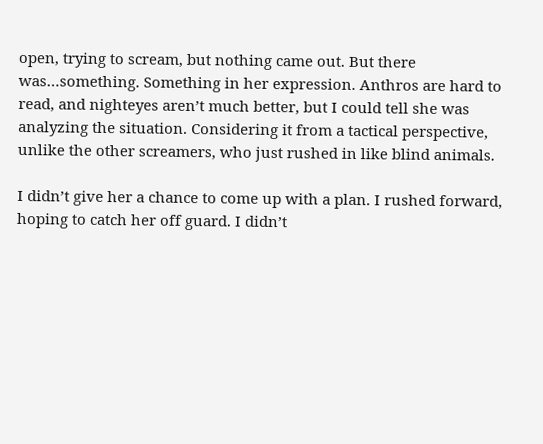open, trying to scream, but nothing came out. But there was…something. Something in her expression. Anthros are hard to read, and nighteyes aren’t much better, but I could tell she was analyzing the situation. Considering it from a tactical perspective, unlike the other screamers, who just rushed in like blind animals.

I didn’t give her a chance to come up with a plan. I rushed forward, hoping to catch her off guard. I didn’t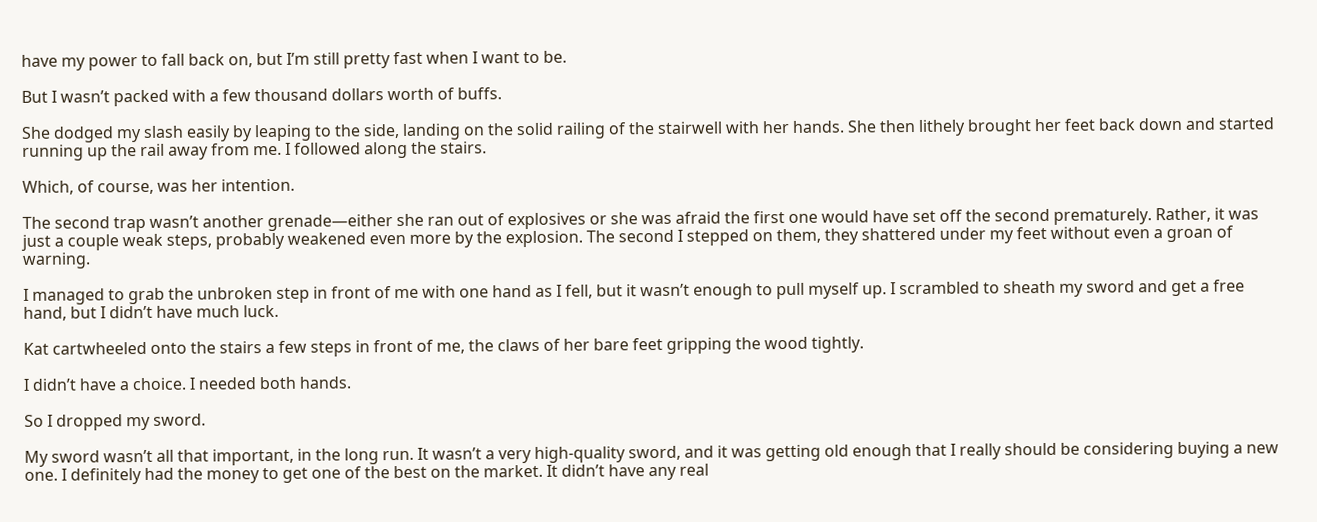have my power to fall back on, but I’m still pretty fast when I want to be.

But I wasn’t packed with a few thousand dollars worth of buffs.

She dodged my slash easily by leaping to the side, landing on the solid railing of the stairwell with her hands. She then lithely brought her feet back down and started running up the rail away from me. I followed along the stairs.

Which, of course, was her intention.

The second trap wasn’t another grenade—either she ran out of explosives or she was afraid the first one would have set off the second prematurely. Rather, it was just a couple weak steps, probably weakened even more by the explosion. The second I stepped on them, they shattered under my feet without even a groan of warning.

I managed to grab the unbroken step in front of me with one hand as I fell, but it wasn’t enough to pull myself up. I scrambled to sheath my sword and get a free hand, but I didn’t have much luck.

Kat cartwheeled onto the stairs a few steps in front of me, the claws of her bare feet gripping the wood tightly.

I didn’t have a choice. I needed both hands.

So I dropped my sword.

My sword wasn’t all that important, in the long run. It wasn’t a very high-quality sword, and it was getting old enough that I really should be considering buying a new one. I definitely had the money to get one of the best on the market. It didn’t have any real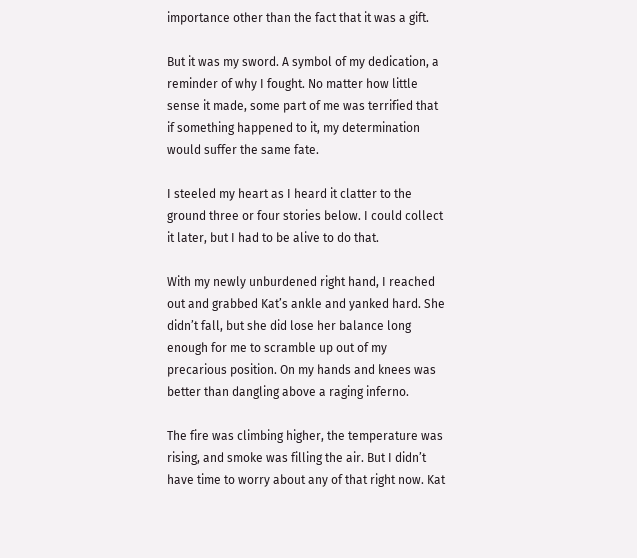importance other than the fact that it was a gift.

But it was my sword. A symbol of my dedication, a reminder of why I fought. No matter how little sense it made, some part of me was terrified that if something happened to it, my determination would suffer the same fate.

I steeled my heart as I heard it clatter to the ground three or four stories below. I could collect it later, but I had to be alive to do that.

With my newly unburdened right hand, I reached out and grabbed Kat’s ankle and yanked hard. She didn’t fall, but she did lose her balance long enough for me to scramble up out of my precarious position. On my hands and knees was better than dangling above a raging inferno.

The fire was climbing higher, the temperature was rising, and smoke was filling the air. But I didn’t have time to worry about any of that right now. Kat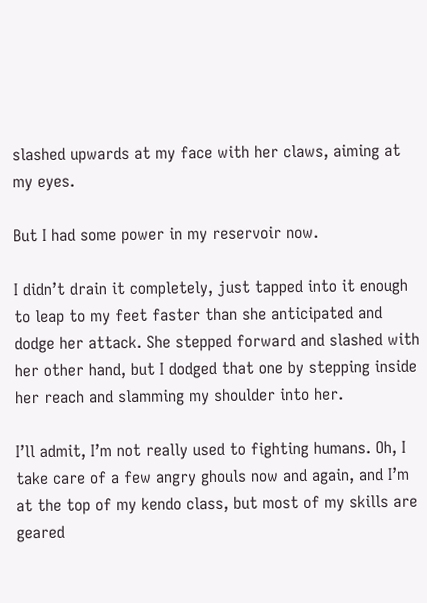slashed upwards at my face with her claws, aiming at my eyes.

But I had some power in my reservoir now.

I didn’t drain it completely, just tapped into it enough to leap to my feet faster than she anticipated and dodge her attack. She stepped forward and slashed with her other hand, but I dodged that one by stepping inside her reach and slamming my shoulder into her.

I’ll admit, I’m not really used to fighting humans. Oh, I take care of a few angry ghouls now and again, and I’m at the top of my kendo class, but most of my skills are geared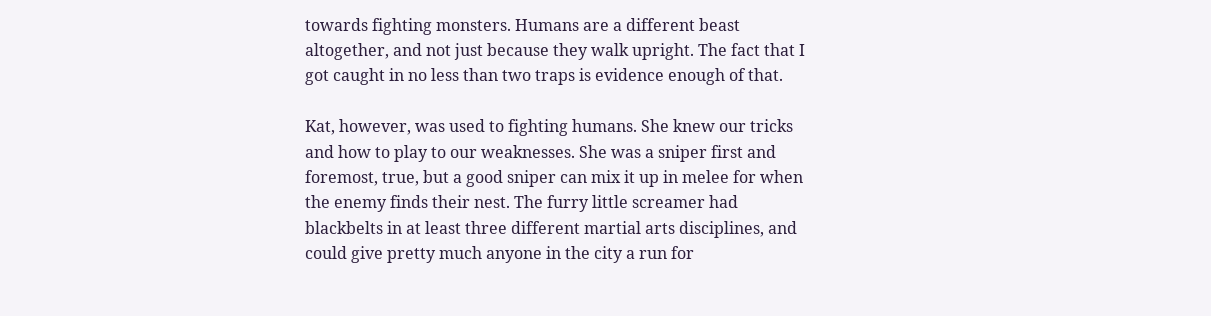towards fighting monsters. Humans are a different beast altogether, and not just because they walk upright. The fact that I got caught in no less than two traps is evidence enough of that.

Kat, however, was used to fighting humans. She knew our tricks and how to play to our weaknesses. She was a sniper first and foremost, true, but a good sniper can mix it up in melee for when the enemy finds their nest. The furry little screamer had blackbelts in at least three different martial arts disciplines, and could give pretty much anyone in the city a run for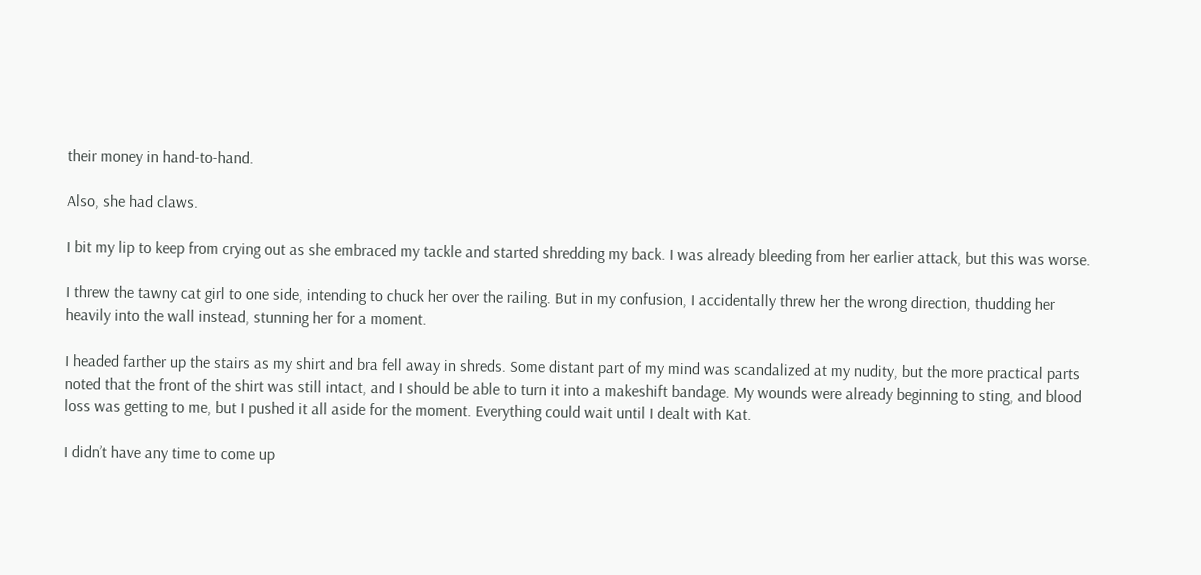their money in hand-to-hand.

Also, she had claws.

I bit my lip to keep from crying out as she embraced my tackle and started shredding my back. I was already bleeding from her earlier attack, but this was worse.

I threw the tawny cat girl to one side, intending to chuck her over the railing. But in my confusion, I accidentally threw her the wrong direction, thudding her heavily into the wall instead, stunning her for a moment.

I headed farther up the stairs as my shirt and bra fell away in shreds. Some distant part of my mind was scandalized at my nudity, but the more practical parts noted that the front of the shirt was still intact, and I should be able to turn it into a makeshift bandage. My wounds were already beginning to sting, and blood loss was getting to me, but I pushed it all aside for the moment. Everything could wait until I dealt with Kat.

I didn’t have any time to come up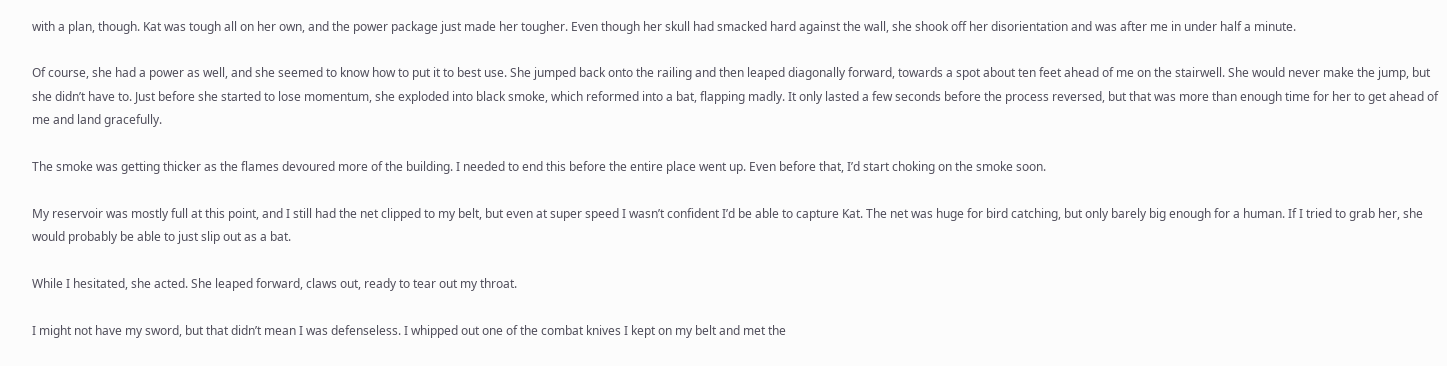with a plan, though. Kat was tough all on her own, and the power package just made her tougher. Even though her skull had smacked hard against the wall, she shook off her disorientation and was after me in under half a minute.

Of course, she had a power as well, and she seemed to know how to put it to best use. She jumped back onto the railing and then leaped diagonally forward, towards a spot about ten feet ahead of me on the stairwell. She would never make the jump, but she didn’t have to. Just before she started to lose momentum, she exploded into black smoke, which reformed into a bat, flapping madly. It only lasted a few seconds before the process reversed, but that was more than enough time for her to get ahead of me and land gracefully.

The smoke was getting thicker as the flames devoured more of the building. I needed to end this before the entire place went up. Even before that, I’d start choking on the smoke soon.

My reservoir was mostly full at this point, and I still had the net clipped to my belt, but even at super speed I wasn’t confident I’d be able to capture Kat. The net was huge for bird catching, but only barely big enough for a human. If I tried to grab her, she would probably be able to just slip out as a bat.

While I hesitated, she acted. She leaped forward, claws out, ready to tear out my throat.

I might not have my sword, but that didn’t mean I was defenseless. I whipped out one of the combat knives I kept on my belt and met the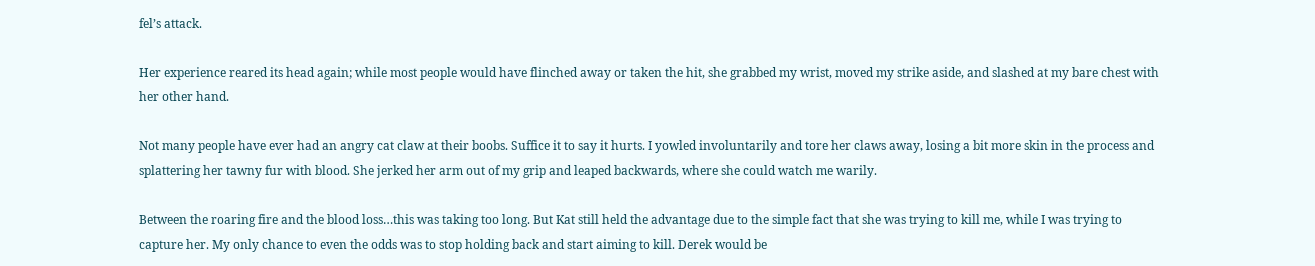fel’s attack.

Her experience reared its head again; while most people would have flinched away or taken the hit, she grabbed my wrist, moved my strike aside, and slashed at my bare chest with her other hand.

Not many people have ever had an angry cat claw at their boobs. Suffice it to say it hurts. I yowled involuntarily and tore her claws away, losing a bit more skin in the process and splattering her tawny fur with blood. She jerked her arm out of my grip and leaped backwards, where she could watch me warily.

Between the roaring fire and the blood loss…this was taking too long. But Kat still held the advantage due to the simple fact that she was trying to kill me, while I was trying to capture her. My only chance to even the odds was to stop holding back and start aiming to kill. Derek would be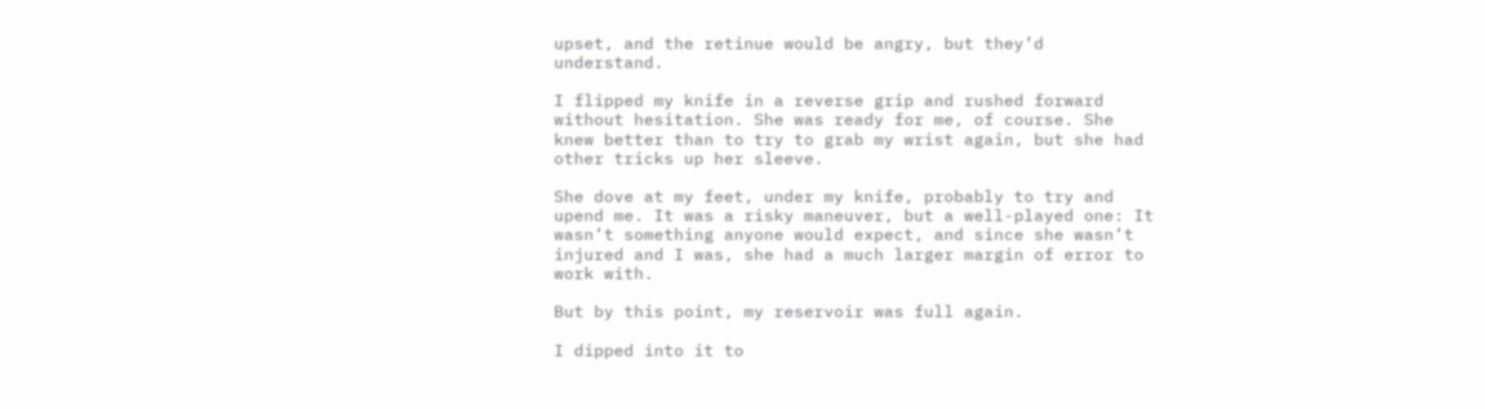upset, and the retinue would be angry, but they’d understand.

I flipped my knife in a reverse grip and rushed forward without hesitation. She was ready for me, of course. She knew better than to try to grab my wrist again, but she had other tricks up her sleeve.

She dove at my feet, under my knife, probably to try and upend me. It was a risky maneuver, but a well-played one: It wasn’t something anyone would expect, and since she wasn’t injured and I was, she had a much larger margin of error to work with.

But by this point, my reservoir was full again.

I dipped into it to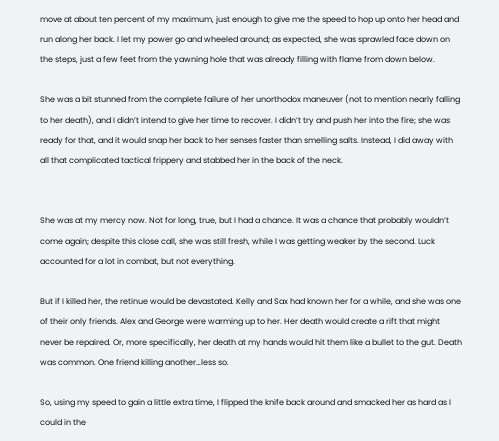move at about ten percent of my maximum, just enough to give me the speed to hop up onto her head and run along her back. I let my power go and wheeled around; as expected, she was sprawled face down on the steps, just a few feet from the yawning hole that was already filling with flame from down below.

She was a bit stunned from the complete failure of her unorthodox maneuver (not to mention nearly falling to her death), and I didn’t intend to give her time to recover. I didn’t try and push her into the fire; she was ready for that, and it would snap her back to her senses faster than smelling salts. Instead, I did away with all that complicated tactical frippery and stabbed her in the back of the neck.


She was at my mercy now. Not for long, true, but I had a chance. It was a chance that probably wouldn’t come again; despite this close call, she was still fresh, while I was getting weaker by the second. Luck accounted for a lot in combat, but not everything.

But if I killed her, the retinue would be devastated. Kelly and Sax had known her for a while, and she was one of their only friends. Alex and George were warming up to her. Her death would create a rift that might never be repaired. Or, more specifically, her death at my hands would hit them like a bullet to the gut. Death was common. One friend killing another…less so.

So, using my speed to gain a little extra time, I flipped the knife back around and smacked her as hard as I could in the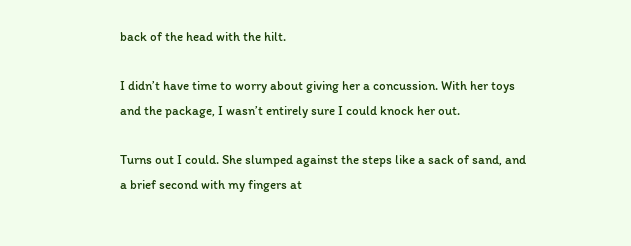back of the head with the hilt.

I didn’t have time to worry about giving her a concussion. With her toys and the package, I wasn’t entirely sure I could knock her out.

Turns out I could. She slumped against the steps like a sack of sand, and a brief second with my fingers at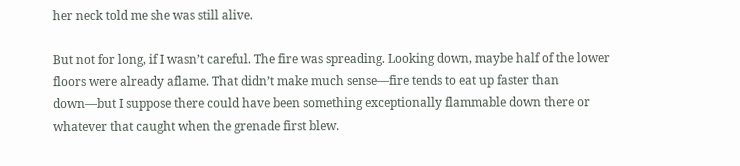her neck told me she was still alive.

But not for long, if I wasn’t careful. The fire was spreading. Looking down, maybe half of the lower floors were already aflame. That didn’t make much sense—fire tends to eat up faster than down—but I suppose there could have been something exceptionally flammable down there or whatever that caught when the grenade first blew.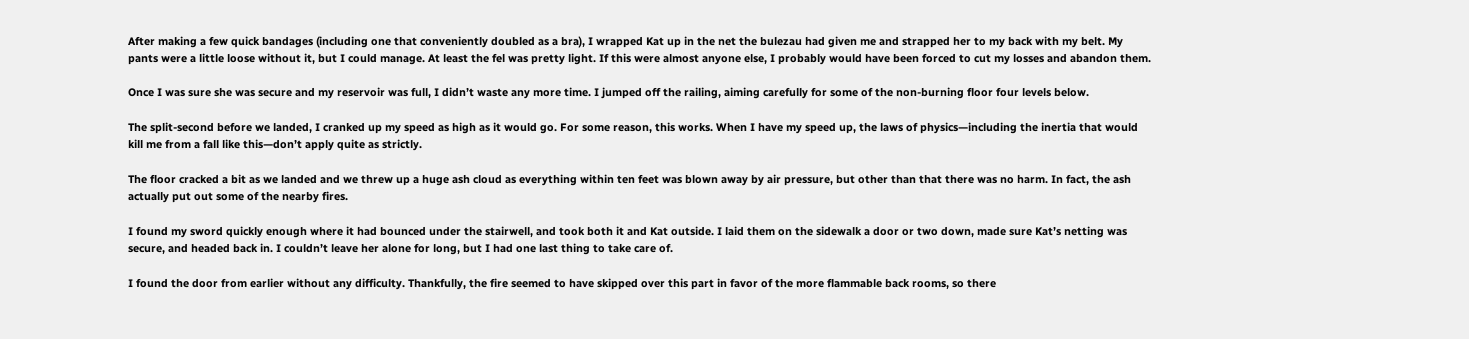After making a few quick bandages (including one that conveniently doubled as a bra), I wrapped Kat up in the net the bulezau had given me and strapped her to my back with my belt. My pants were a little loose without it, but I could manage. At least the fel was pretty light. If this were almost anyone else, I probably would have been forced to cut my losses and abandon them.

Once I was sure she was secure and my reservoir was full, I didn’t waste any more time. I jumped off the railing, aiming carefully for some of the non-burning floor four levels below.

The split-second before we landed, I cranked up my speed as high as it would go. For some reason, this works. When I have my speed up, the laws of physics—including the inertia that would kill me from a fall like this—don’t apply quite as strictly.

The floor cracked a bit as we landed and we threw up a huge ash cloud as everything within ten feet was blown away by air pressure, but other than that there was no harm. In fact, the ash actually put out some of the nearby fires.

I found my sword quickly enough where it had bounced under the stairwell, and took both it and Kat outside. I laid them on the sidewalk a door or two down, made sure Kat’s netting was secure, and headed back in. I couldn’t leave her alone for long, but I had one last thing to take care of.

I found the door from earlier without any difficulty. Thankfully, the fire seemed to have skipped over this part in favor of the more flammable back rooms, so there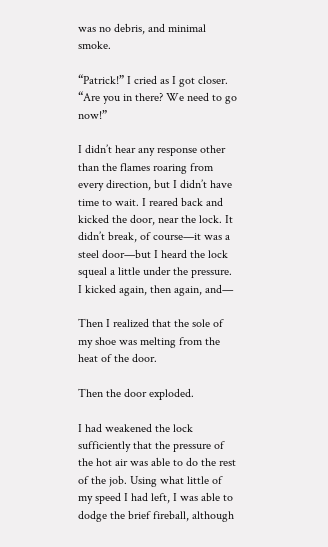was no debris, and minimal smoke.

“Patrick!” I cried as I got closer. “Are you in there? We need to go now!”

I didn’t hear any response other than the flames roaring from every direction, but I didn’t have time to wait. I reared back and kicked the door, near the lock. It didn’t break, of course—it was a steel door—but I heard the lock squeal a little under the pressure. I kicked again, then again, and—

Then I realized that the sole of my shoe was melting from the heat of the door.

Then the door exploded.

I had weakened the lock sufficiently that the pressure of the hot air was able to do the rest of the job. Using what little of my speed I had left, I was able to dodge the brief fireball, although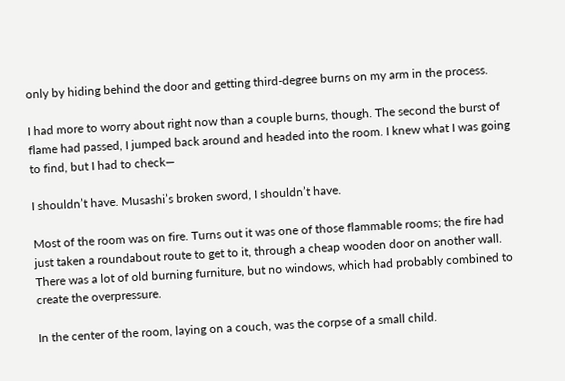only by hiding behind the door and getting third-degree burns on my arm in the process.

I had more to worry about right now than a couple burns, though. The second the burst of flame had passed, I jumped back around and headed into the room. I knew what I was going to find, but I had to check—

I shouldn’t have. Musashi’s broken sword, I shouldn’t have.

Most of the room was on fire. Turns out it was one of those flammable rooms; the fire had just taken a roundabout route to get to it, through a cheap wooden door on another wall. There was a lot of old burning furniture, but no windows, which had probably combined to create the overpressure.

In the center of the room, laying on a couch, was the corpse of a small child.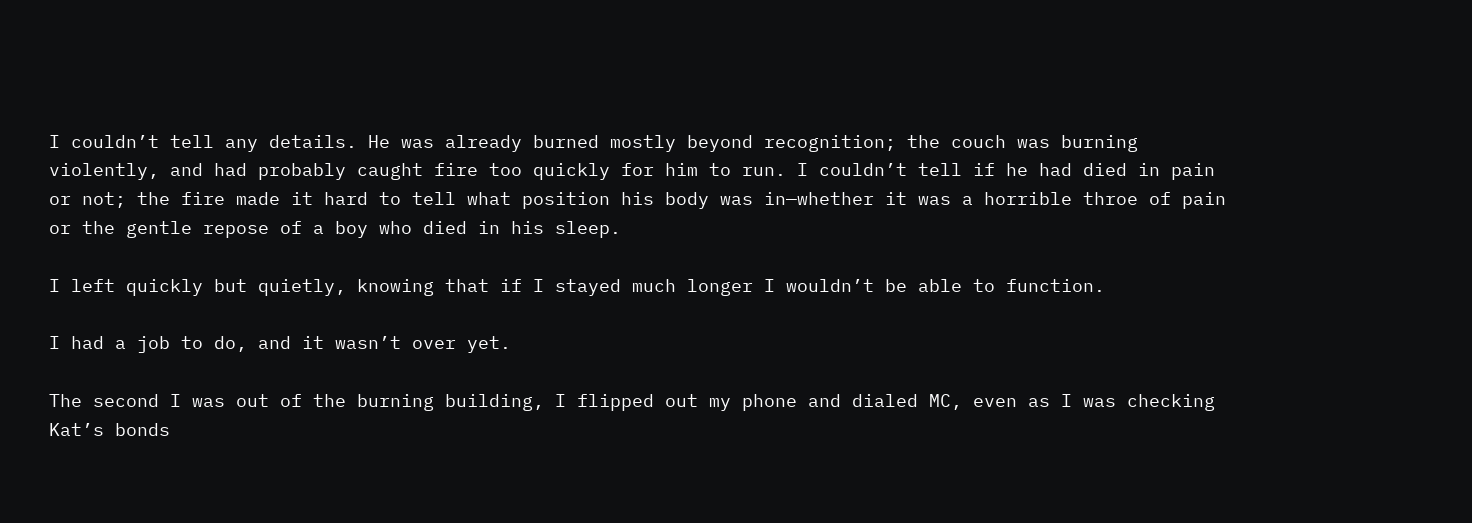I couldn’t tell any details. He was already burned mostly beyond recognition; the couch was burning violently, and had probably caught fire too quickly for him to run. I couldn’t tell if he had died in pain or not; the fire made it hard to tell what position his body was in—whether it was a horrible throe of pain or the gentle repose of a boy who died in his sleep.

I left quickly but quietly, knowing that if I stayed much longer I wouldn’t be able to function.

I had a job to do, and it wasn’t over yet.

The second I was out of the burning building, I flipped out my phone and dialed MC, even as I was checking Kat’s bonds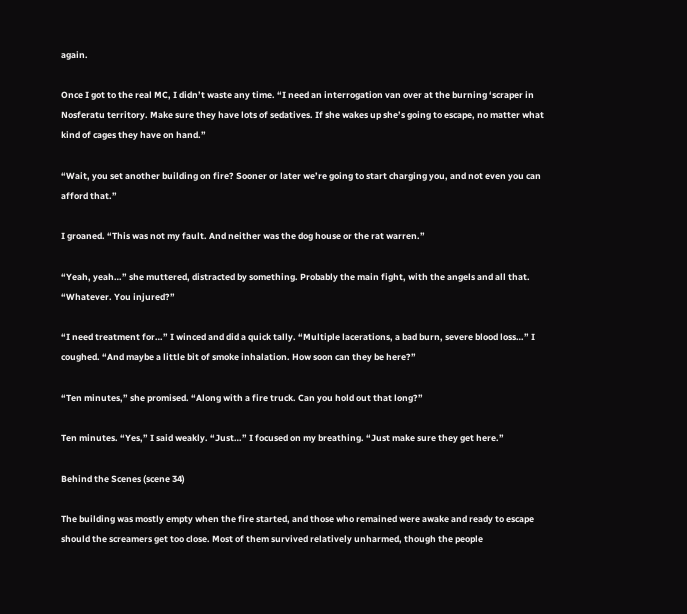again.

Once I got to the real MC, I didn’t waste any time. “I need an interrogation van over at the burning ‘scraper in Nosferatu territory. Make sure they have lots of sedatives. If she wakes up she’s going to escape, no matter what kind of cages they have on hand.”

“Wait, you set another building on fire? Sooner or later we’re going to start charging you, and not even you can afford that.”

I groaned. “This was not my fault. And neither was the dog house or the rat warren.”

“Yeah, yeah…” she muttered, distracted by something. Probably the main fight, with the angels and all that. “Whatever. You injured?”

“I need treatment for…” I winced and did a quick tally. “Multiple lacerations, a bad burn, severe blood loss…” I coughed. “And maybe a little bit of smoke inhalation. How soon can they be here?”

“Ten minutes,” she promised. “Along with a fire truck. Can you hold out that long?”

Ten minutes. “Yes,” I said weakly. “Just…” I focused on my breathing. “Just make sure they get here.”

Behind the Scenes (scene 34)

The building was mostly empty when the fire started, and those who remained were awake and ready to escape should the screamers get too close. Most of them survived relatively unharmed, though the people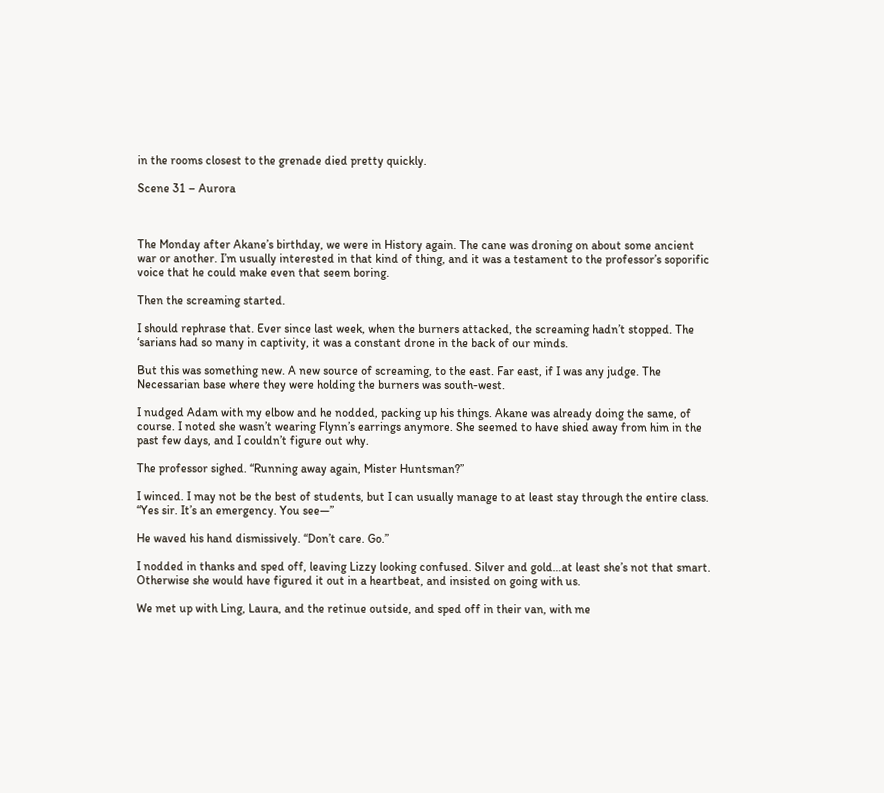in the rooms closest to the grenade died pretty quickly.

Scene 31 – Aurora



The Monday after Akane’s birthday, we were in History again. The cane was droning on about some ancient war or another. I’m usually interested in that kind of thing, and it was a testament to the professor’s soporific voice that he could make even that seem boring.

Then the screaming started.

I should rephrase that. Ever since last week, when the burners attacked, the screaming hadn’t stopped. The ‘sarians had so many in captivity, it was a constant drone in the back of our minds.

But this was something new. A new source of screaming, to the east. Far east, if I was any judge. The Necessarian base where they were holding the burners was south-west.

I nudged Adam with my elbow and he nodded, packing up his things. Akane was already doing the same, of course. I noted she wasn’t wearing Flynn’s earrings anymore. She seemed to have shied away from him in the past few days, and I couldn’t figure out why.

The professor sighed. “Running away again, Mister Huntsman?”

I winced. I may not be the best of students, but I can usually manage to at least stay through the entire class. “Yes sir. It’s an emergency. You see—”

He waved his hand dismissively. “Don’t care. Go.”

I nodded in thanks and sped off, leaving Lizzy looking confused. Silver and gold…at least she’s not that smart. Otherwise she would have figured it out in a heartbeat, and insisted on going with us.

We met up with Ling, Laura, and the retinue outside, and sped off in their van, with me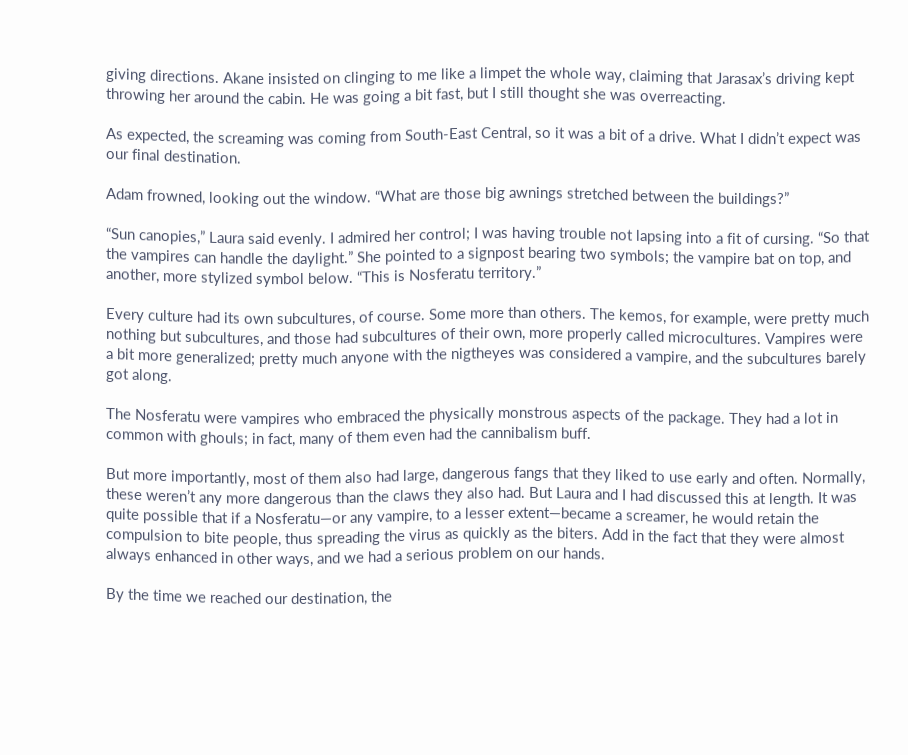giving directions. Akane insisted on clinging to me like a limpet the whole way, claiming that Jarasax’s driving kept throwing her around the cabin. He was going a bit fast, but I still thought she was overreacting.

As expected, the screaming was coming from South-East Central, so it was a bit of a drive. What I didn’t expect was our final destination.

Adam frowned, looking out the window. “What are those big awnings stretched between the buildings?”

“Sun canopies,” Laura said evenly. I admired her control; I was having trouble not lapsing into a fit of cursing. “So that the vampires can handle the daylight.” She pointed to a signpost bearing two symbols; the vampire bat on top, and another, more stylized symbol below. “This is Nosferatu territory.”

Every culture had its own subcultures, of course. Some more than others. The kemos, for example, were pretty much nothing but subcultures, and those had subcultures of their own, more properly called microcultures. Vampires were a bit more generalized; pretty much anyone with the nigtheyes was considered a vampire, and the subcultures barely got along.

The Nosferatu were vampires who embraced the physically monstrous aspects of the package. They had a lot in common with ghouls; in fact, many of them even had the cannibalism buff.

But more importantly, most of them also had large, dangerous fangs that they liked to use early and often. Normally, these weren’t any more dangerous than the claws they also had. But Laura and I had discussed this at length. It was quite possible that if a Nosferatu—or any vampire, to a lesser extent—became a screamer, he would retain the compulsion to bite people, thus spreading the virus as quickly as the biters. Add in the fact that they were almost always enhanced in other ways, and we had a serious problem on our hands.

By the time we reached our destination, the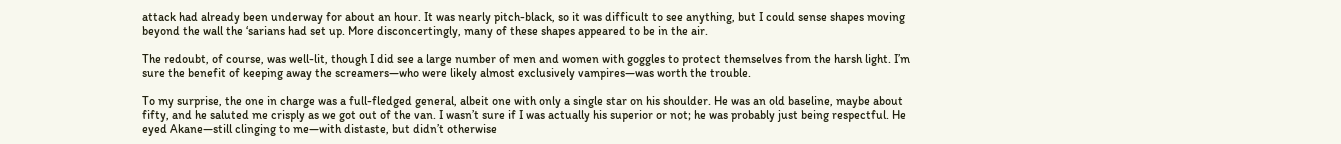attack had already been underway for about an hour. It was nearly pitch-black, so it was difficult to see anything, but I could sense shapes moving beyond the wall the ‘sarians had set up. More disconcertingly, many of these shapes appeared to be in the air.

The redoubt, of course, was well-lit, though I did see a large number of men and women with goggles to protect themselves from the harsh light. I’m sure the benefit of keeping away the screamers—who were likely almost exclusively vampires—was worth the trouble.

To my surprise, the one in charge was a full-fledged general, albeit one with only a single star on his shoulder. He was an old baseline, maybe about fifty, and he saluted me crisply as we got out of the van. I wasn’t sure if I was actually his superior or not; he was probably just being respectful. He eyed Akane—still clinging to me—with distaste, but didn’t otherwise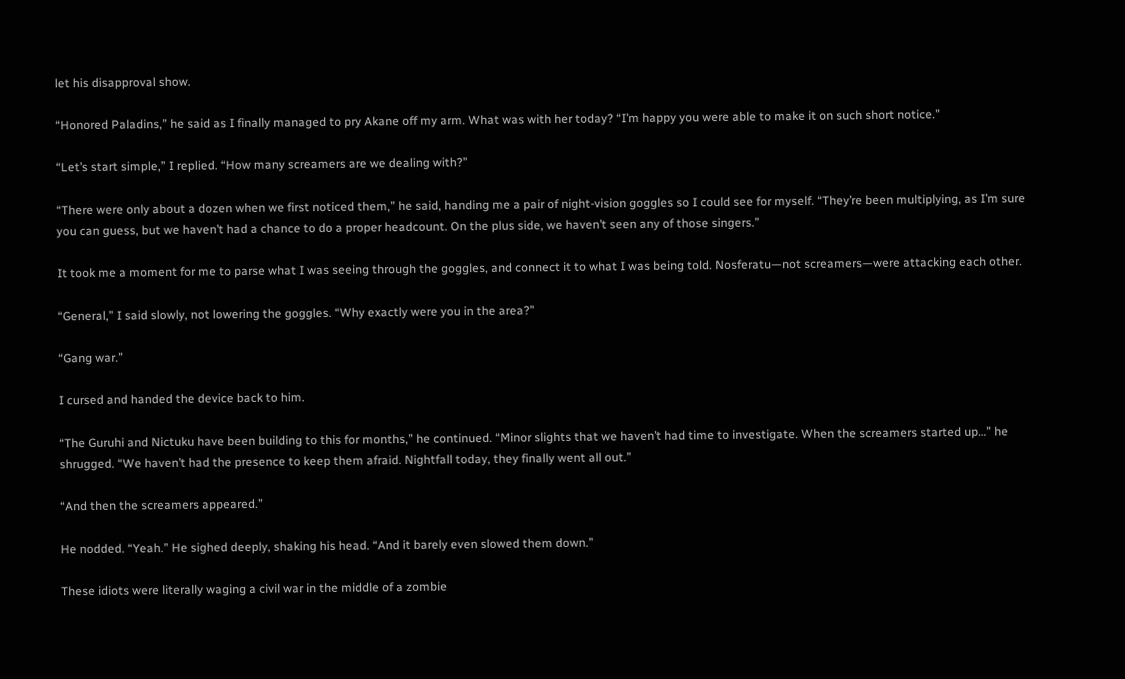let his disapproval show.

“Honored Paladins,” he said as I finally managed to pry Akane off my arm. What was with her today? “I’m happy you were able to make it on such short notice.”

“Let’s start simple,” I replied. “How many screamers are we dealing with?”

“There were only about a dozen when we first noticed them,” he said, handing me a pair of night-vision goggles so I could see for myself. “They’re been multiplying, as I’m sure you can guess, but we haven’t had a chance to do a proper headcount. On the plus side, we haven’t seen any of those singers.”

It took me a moment for me to parse what I was seeing through the goggles, and connect it to what I was being told. Nosferatu—not screamers—were attacking each other.

“General,” I said slowly, not lowering the goggles. “Why exactly were you in the area?”

“Gang war.”

I cursed and handed the device back to him.

“The Guruhi and Nictuku have been building to this for months,” he continued. “Minor slights that we haven’t had time to investigate. When the screamers started up…” he shrugged. “We haven’t had the presence to keep them afraid. Nightfall today, they finally went all out.”

“And then the screamers appeared.”

He nodded. “Yeah.” He sighed deeply, shaking his head. “And it barely even slowed them down.”

These idiots were literally waging a civil war in the middle of a zombie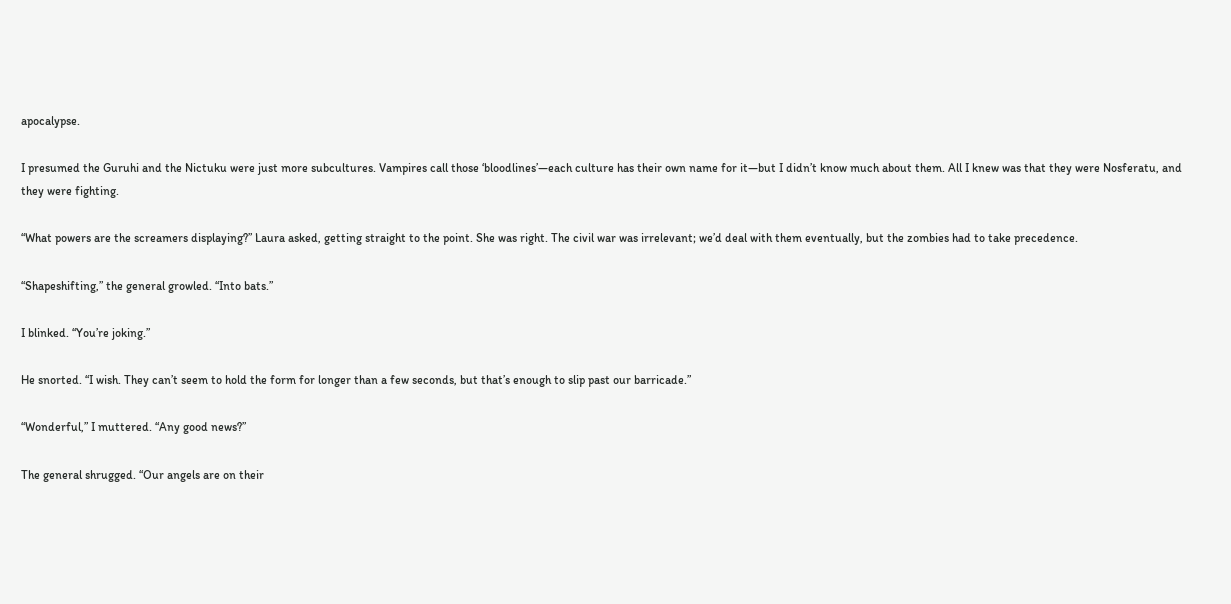apocalypse.

I presumed the Guruhi and the Nictuku were just more subcultures. Vampires call those ‘bloodlines’—each culture has their own name for it—but I didn’t know much about them. All I knew was that they were Nosferatu, and they were fighting.

“What powers are the screamers displaying?” Laura asked, getting straight to the point. She was right. The civil war was irrelevant; we’d deal with them eventually, but the zombies had to take precedence.

“Shapeshifting,” the general growled. “Into bats.”

I blinked. “You’re joking.”

He snorted. “I wish. They can’t seem to hold the form for longer than a few seconds, but that’s enough to slip past our barricade.”

“Wonderful,” I muttered. “Any good news?”

The general shrugged. “Our angels are on their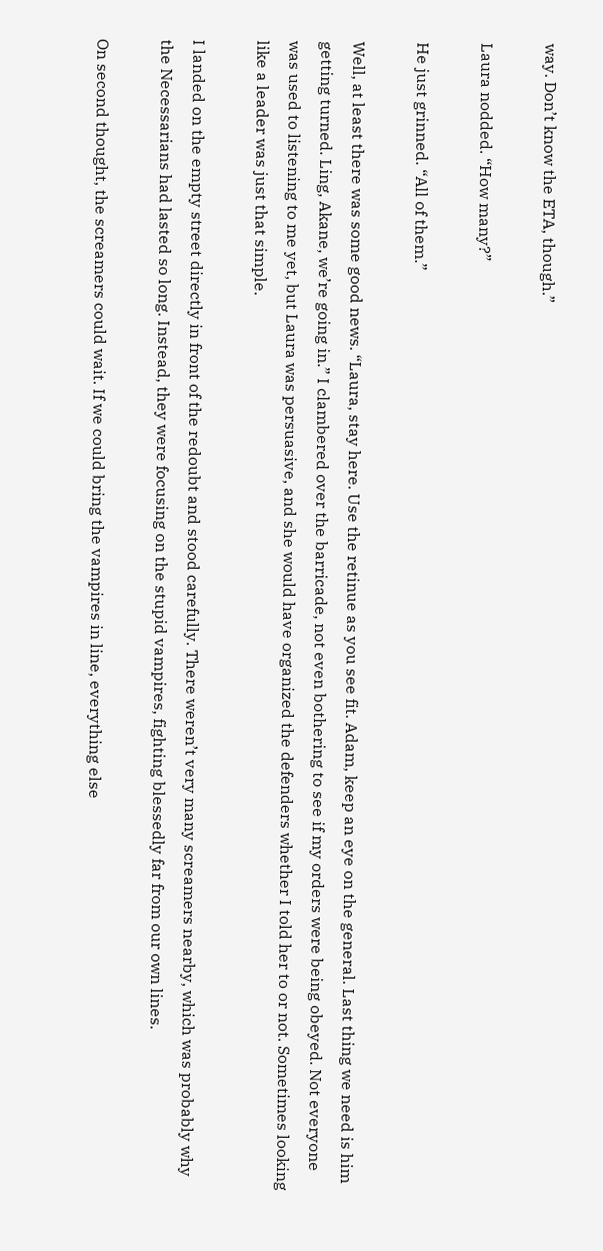way. Don’t know the ETA, though.”

Laura nodded. “How many?”

He just grinned. “All of them.”

Well, at least there was some good news. “Laura, stay here. Use the retinue as you see fit. Adam, keep an eye on the general. Last thing we need is him getting turned. Ling, Akane, we’re going in.” I clambered over the barricade, not even bothering to see if my orders were being obeyed. Not everyone was used to listening to me yet, but Laura was persuasive, and she would have organized the defenders whether I told her to or not. Sometimes looking like a leader was just that simple.

I landed on the empty street directly in front of the redoubt and stood carefully. There weren’t very many screamers nearby, which was probably why the Necessarians had lasted so long. Instead, they were focusing on the stupid vampires, fighting blessedly far from our own lines.

On second thought, the screamers could wait. If we could bring the vampires in line, everything else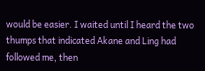would be easier. I waited until I heard the two thumps that indicated Akane and Ling had followed me, then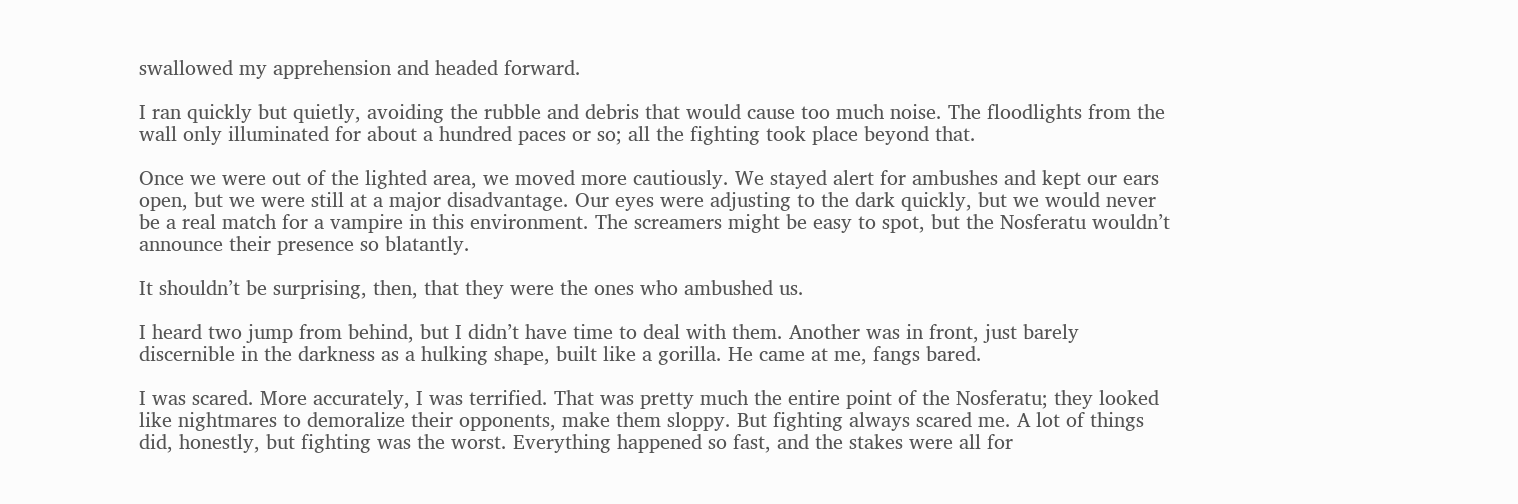swallowed my apprehension and headed forward.

I ran quickly but quietly, avoiding the rubble and debris that would cause too much noise. The floodlights from the wall only illuminated for about a hundred paces or so; all the fighting took place beyond that.

Once we were out of the lighted area, we moved more cautiously. We stayed alert for ambushes and kept our ears open, but we were still at a major disadvantage. Our eyes were adjusting to the dark quickly, but we would never be a real match for a vampire in this environment. The screamers might be easy to spot, but the Nosferatu wouldn’t announce their presence so blatantly.

It shouldn’t be surprising, then, that they were the ones who ambushed us.

I heard two jump from behind, but I didn’t have time to deal with them. Another was in front, just barely discernible in the darkness as a hulking shape, built like a gorilla. He came at me, fangs bared.

I was scared. More accurately, I was terrified. That was pretty much the entire point of the Nosferatu; they looked like nightmares to demoralize their opponents, make them sloppy. But fighting always scared me. A lot of things did, honestly, but fighting was the worst. Everything happened so fast, and the stakes were all for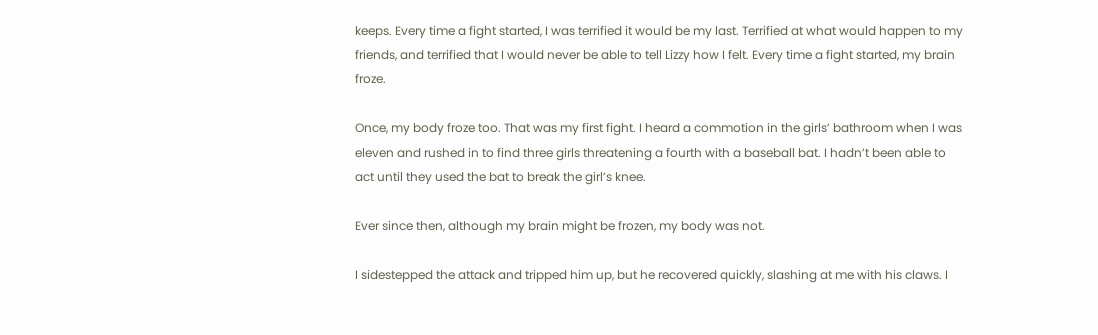keeps. Every time a fight started, I was terrified it would be my last. Terrified at what would happen to my friends, and terrified that I would never be able to tell Lizzy how I felt. Every time a fight started, my brain froze.

Once, my body froze too. That was my first fight. I heard a commotion in the girls’ bathroom when I was eleven and rushed in to find three girls threatening a fourth with a baseball bat. I hadn’t been able to act until they used the bat to break the girl’s knee.

Ever since then, although my brain might be frozen, my body was not.

I sidestepped the attack and tripped him up, but he recovered quickly, slashing at me with his claws. I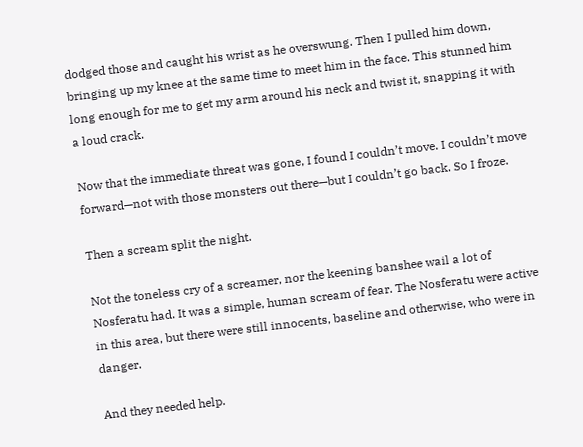dodged those and caught his wrist as he overswung. Then I pulled him down, bringing up my knee at the same time to meet him in the face. This stunned him long enough for me to get my arm around his neck and twist it, snapping it with a loud crack.

Now that the immediate threat was gone, I found I couldn’t move. I couldn’t move forward—not with those monsters out there—but I couldn’t go back. So I froze.

Then a scream split the night.

Not the toneless cry of a screamer, nor the keening banshee wail a lot of Nosferatu had. It was a simple, human scream of fear. The Nosferatu were active in this area, but there were still innocents, baseline and otherwise, who were in danger.

And they needed help.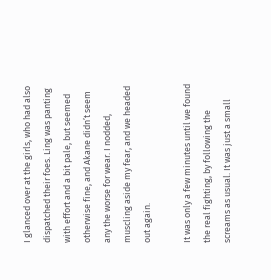I glanced over at the girls, who had also dispatched their foes. Ling was panting with effort and a bit pale, but seemed otherwise fine, and Akane didn’t seem any the worse for wear. I nodded, muscling aside my fear, and we headed out again.

It was only a few minutes until we found the real fighting, by following the screams as usual. It was just a small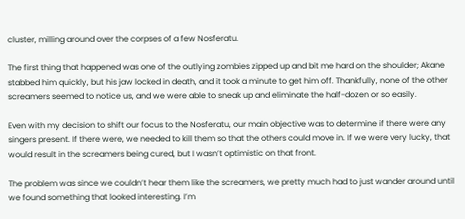cluster, milling around over the corpses of a few Nosferatu.

The first thing that happened was one of the outlying zombies zipped up and bit me hard on the shoulder; Akane stabbed him quickly, but his jaw locked in death, and it took a minute to get him off. Thankfully, none of the other screamers seemed to notice us, and we were able to sneak up and eliminate the half-dozen or so easily.

Even with my decision to shift our focus to the Nosferatu, our main objective was to determine if there were any singers present. If there were, we needed to kill them so that the others could move in. If we were very lucky, that would result in the screamers being cured, but I wasn’t optimistic on that front.

The problem was since we couldn’t hear them like the screamers, we pretty much had to just wander around until we found something that looked interesting. I’m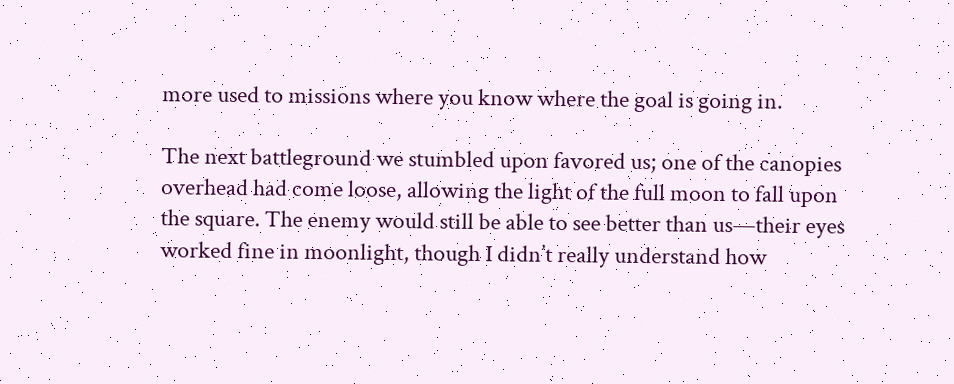more used to missions where you know where the goal is going in.

The next battleground we stumbled upon favored us; one of the canopies overhead had come loose, allowing the light of the full moon to fall upon the square. The enemy would still be able to see better than us—their eyes worked fine in moonlight, though I didn’t really understand how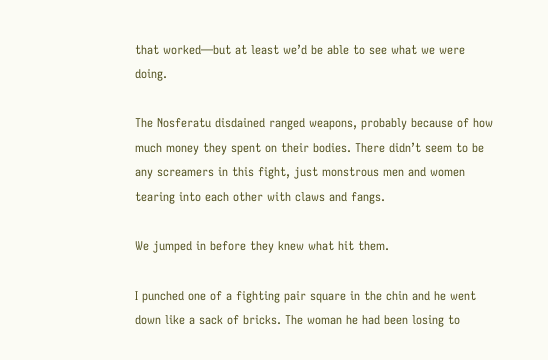that worked—but at least we’d be able to see what we were doing.

The Nosferatu disdained ranged weapons, probably because of how much money they spent on their bodies. There didn’t seem to be any screamers in this fight, just monstrous men and women tearing into each other with claws and fangs.

We jumped in before they knew what hit them.

I punched one of a fighting pair square in the chin and he went down like a sack of bricks. The woman he had been losing to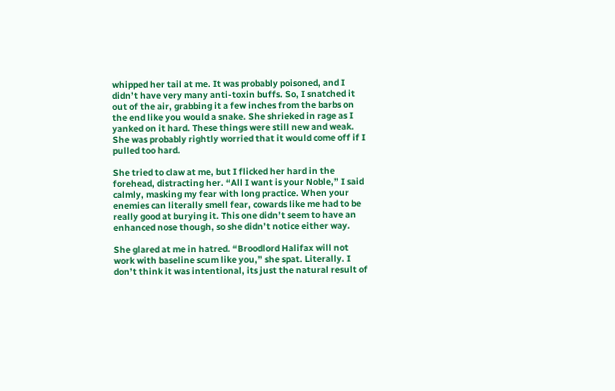whipped her tail at me. It was probably poisoned, and I didn’t have very many anti-toxin buffs. So, I snatched it out of the air, grabbing it a few inches from the barbs on the end like you would a snake. She shrieked in rage as I yanked on it hard. These things were still new and weak. She was probably rightly worried that it would come off if I pulled too hard.

She tried to claw at me, but I flicked her hard in the forehead, distracting her. “All I want is your Noble,” I said calmly, masking my fear with long practice. When your enemies can literally smell fear, cowards like me had to be really good at burying it. This one didn’t seem to have an enhanced nose though, so she didn’t notice either way.

She glared at me in hatred. “Broodlord Halifax will not work with baseline scum like you,” she spat. Literally. I don’t think it was intentional, its just the natural result of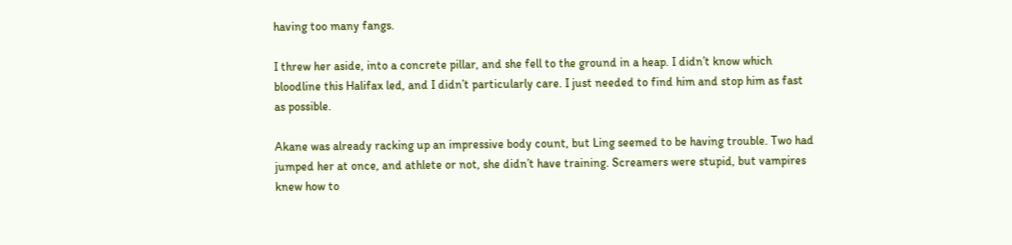having too many fangs.

I threw her aside, into a concrete pillar, and she fell to the ground in a heap. I didn’t know which bloodline this Halifax led, and I didn’t particularly care. I just needed to find him and stop him as fast as possible.

Akane was already racking up an impressive body count, but Ling seemed to be having trouble. Two had jumped her at once, and athlete or not, she didn’t have training. Screamers were stupid, but vampires knew how to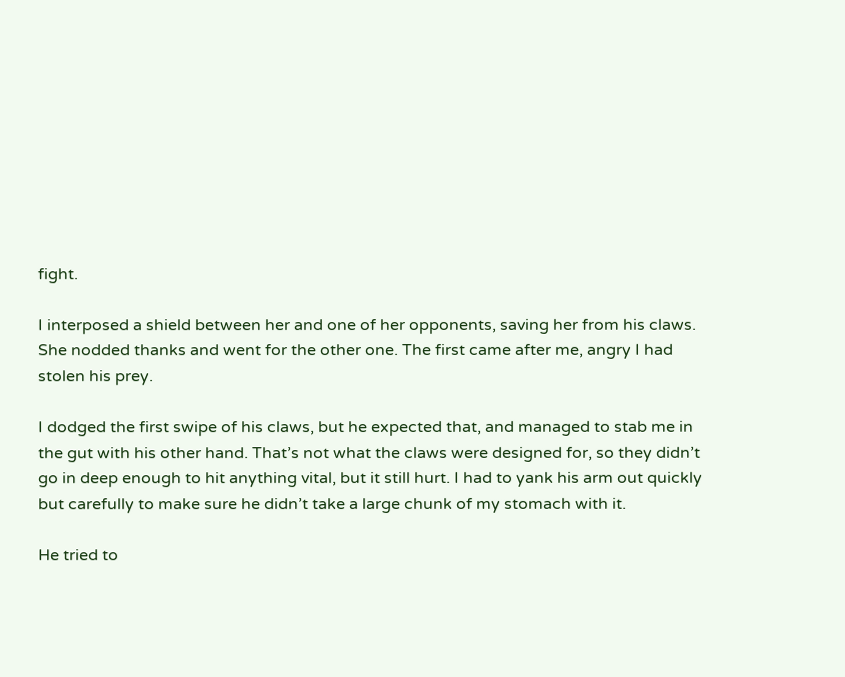fight.

I interposed a shield between her and one of her opponents, saving her from his claws. She nodded thanks and went for the other one. The first came after me, angry I had stolen his prey.

I dodged the first swipe of his claws, but he expected that, and managed to stab me in the gut with his other hand. That’s not what the claws were designed for, so they didn’t go in deep enough to hit anything vital, but it still hurt. I had to yank his arm out quickly but carefully to make sure he didn’t take a large chunk of my stomach with it.

He tried to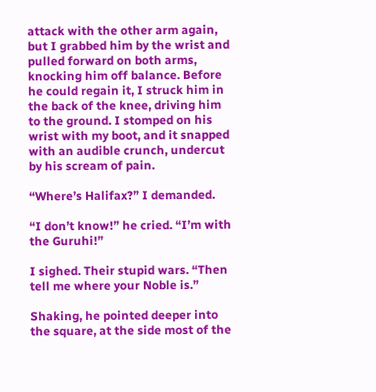attack with the other arm again, but I grabbed him by the wrist and pulled forward on both arms, knocking him off balance. Before he could regain it, I struck him in the back of the knee, driving him to the ground. I stomped on his wrist with my boot, and it snapped with an audible crunch, undercut by his scream of pain.

“Where’s Halifax?” I demanded.

“I don’t know!” he cried. “I’m with the Guruhi!”

I sighed. Their stupid wars. “Then tell me where your Noble is.”

Shaking, he pointed deeper into the square, at the side most of the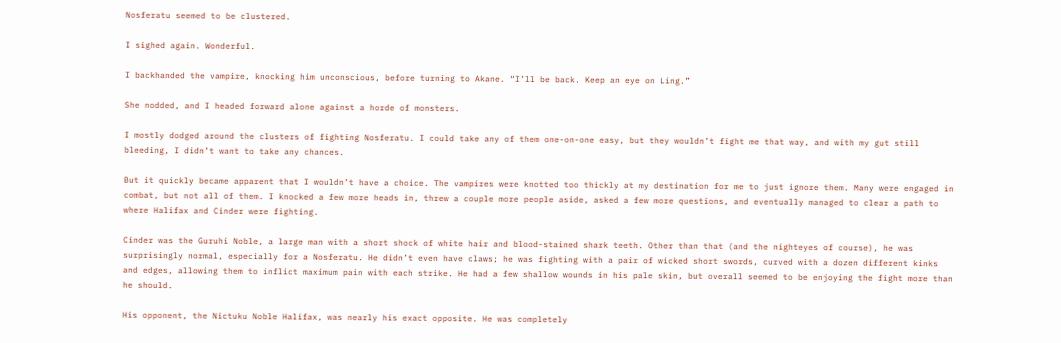Nosferatu seemed to be clustered.

I sighed again. Wonderful.

I backhanded the vampire, knocking him unconscious, before turning to Akane. “I’ll be back. Keep an eye on Ling.”

She nodded, and I headed forward alone against a horde of monsters.

I mostly dodged around the clusters of fighting Nosferatu. I could take any of them one-on-one easy, but they wouldn’t fight me that way, and with my gut still bleeding, I didn’t want to take any chances.

But it quickly became apparent that I wouldn’t have a choice. The vampires were knotted too thickly at my destination for me to just ignore them. Many were engaged in combat, but not all of them. I knocked a few more heads in, threw a couple more people aside, asked a few more questions, and eventually managed to clear a path to where Halifax and Cinder were fighting.

Cinder was the Guruhi Noble, a large man with a short shock of white hair and blood-stained shark teeth. Other than that (and the nighteyes of course), he was surprisingly normal, especially for a Nosferatu. He didn’t even have claws; he was fighting with a pair of wicked short swords, curved with a dozen different kinks and edges, allowing them to inflict maximum pain with each strike. He had a few shallow wounds in his pale skin, but overall seemed to be enjoying the fight more than he should.

His opponent, the Nictuku Noble Halifax, was nearly his exact opposite. He was completely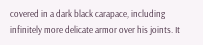covered in a dark black carapace, including infinitely more delicate armor over his joints. It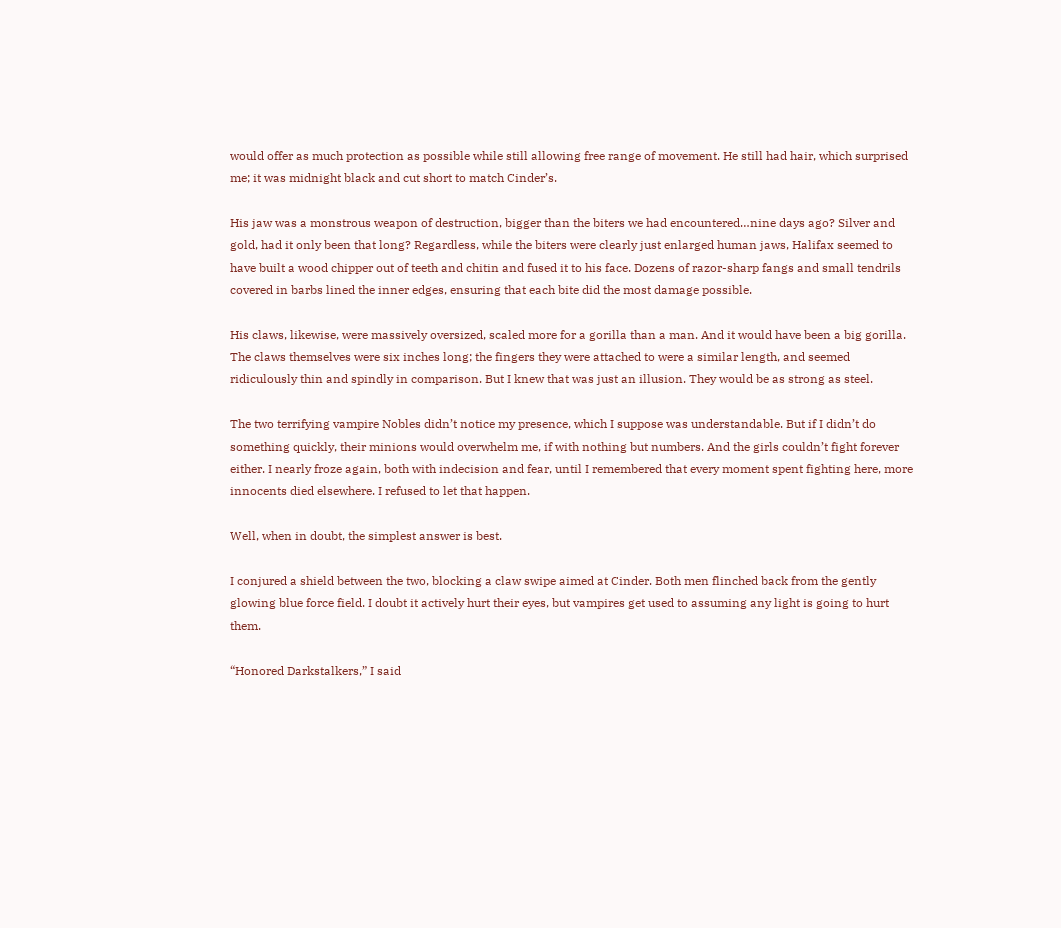would offer as much protection as possible while still allowing free range of movement. He still had hair, which surprised me; it was midnight black and cut short to match Cinder’s.

His jaw was a monstrous weapon of destruction, bigger than the biters we had encountered…nine days ago? Silver and gold, had it only been that long? Regardless, while the biters were clearly just enlarged human jaws, Halifax seemed to have built a wood chipper out of teeth and chitin and fused it to his face. Dozens of razor-sharp fangs and small tendrils covered in barbs lined the inner edges, ensuring that each bite did the most damage possible.

His claws, likewise, were massively oversized, scaled more for a gorilla than a man. And it would have been a big gorilla. The claws themselves were six inches long; the fingers they were attached to were a similar length, and seemed ridiculously thin and spindly in comparison. But I knew that was just an illusion. They would be as strong as steel.

The two terrifying vampire Nobles didn’t notice my presence, which I suppose was understandable. But if I didn’t do something quickly, their minions would overwhelm me, if with nothing but numbers. And the girls couldn’t fight forever either. I nearly froze again, both with indecision and fear, until I remembered that every moment spent fighting here, more innocents died elsewhere. I refused to let that happen.

Well, when in doubt, the simplest answer is best.

I conjured a shield between the two, blocking a claw swipe aimed at Cinder. Both men flinched back from the gently glowing blue force field. I doubt it actively hurt their eyes, but vampires get used to assuming any light is going to hurt them.

“Honored Darkstalkers,” I said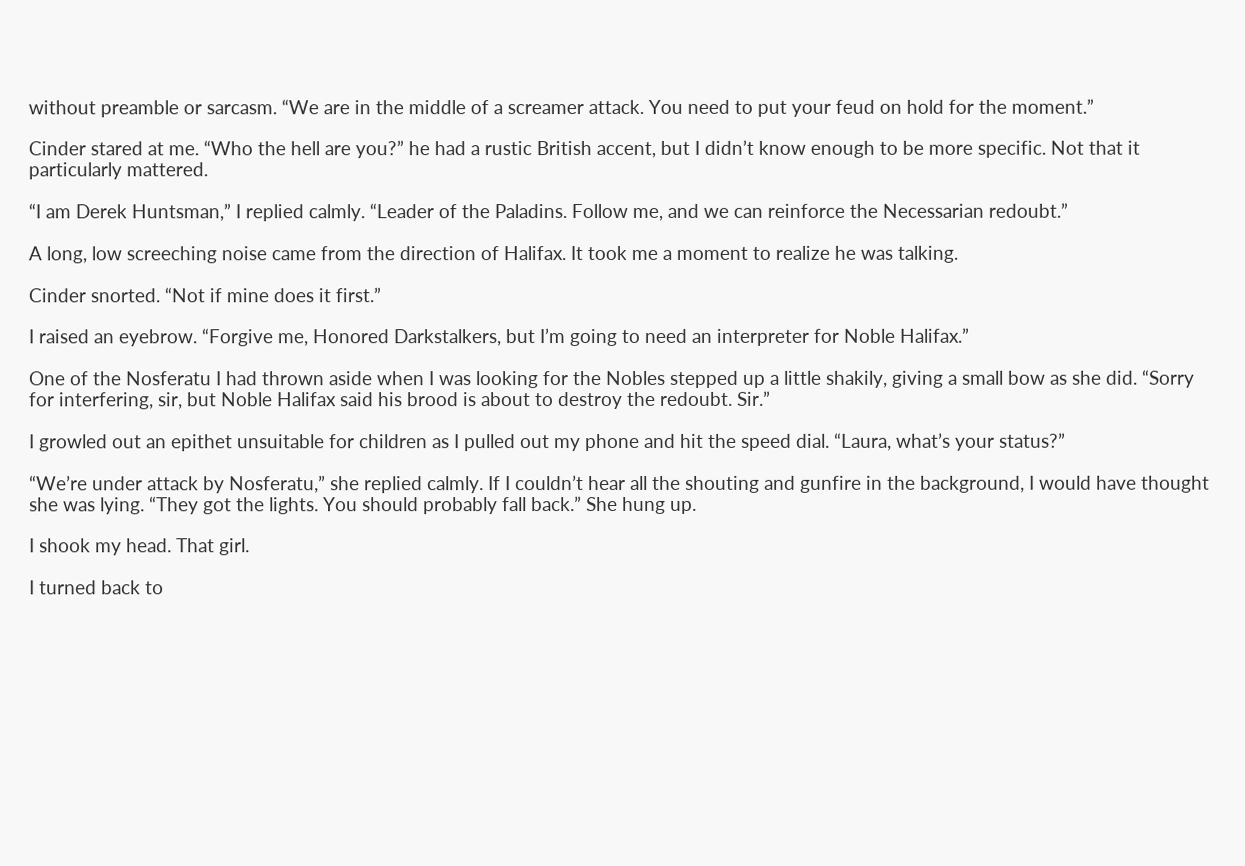without preamble or sarcasm. “We are in the middle of a screamer attack. You need to put your feud on hold for the moment.”

Cinder stared at me. “Who the hell are you?” he had a rustic British accent, but I didn’t know enough to be more specific. Not that it particularly mattered.

“I am Derek Huntsman,” I replied calmly. “Leader of the Paladins. Follow me, and we can reinforce the Necessarian redoubt.”

A long, low screeching noise came from the direction of Halifax. It took me a moment to realize he was talking.

Cinder snorted. “Not if mine does it first.”

I raised an eyebrow. “Forgive me, Honored Darkstalkers, but I’m going to need an interpreter for Noble Halifax.”

One of the Nosferatu I had thrown aside when I was looking for the Nobles stepped up a little shakily, giving a small bow as she did. “Sorry for interfering, sir, but Noble Halifax said his brood is about to destroy the redoubt. Sir.”

I growled out an epithet unsuitable for children as I pulled out my phone and hit the speed dial. “Laura, what’s your status?”

“We’re under attack by Nosferatu,” she replied calmly. If I couldn’t hear all the shouting and gunfire in the background, I would have thought she was lying. “They got the lights. You should probably fall back.” She hung up.

I shook my head. That girl.

I turned back to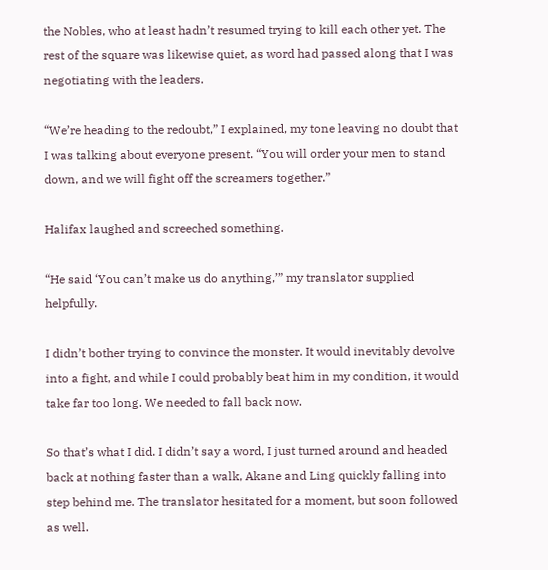the Nobles, who at least hadn’t resumed trying to kill each other yet. The rest of the square was likewise quiet, as word had passed along that I was negotiating with the leaders.

“We’re heading to the redoubt,” I explained, my tone leaving no doubt that I was talking about everyone present. “You will order your men to stand down, and we will fight off the screamers together.”

Halifax laughed and screeched something.

“He said ‘You can’t make us do anything,’” my translator supplied helpfully.

I didn’t bother trying to convince the monster. It would inevitably devolve into a fight, and while I could probably beat him in my condition, it would take far too long. We needed to fall back now.

So that’s what I did. I didn’t say a word, I just turned around and headed back at nothing faster than a walk, Akane and Ling quickly falling into step behind me. The translator hesitated for a moment, but soon followed as well.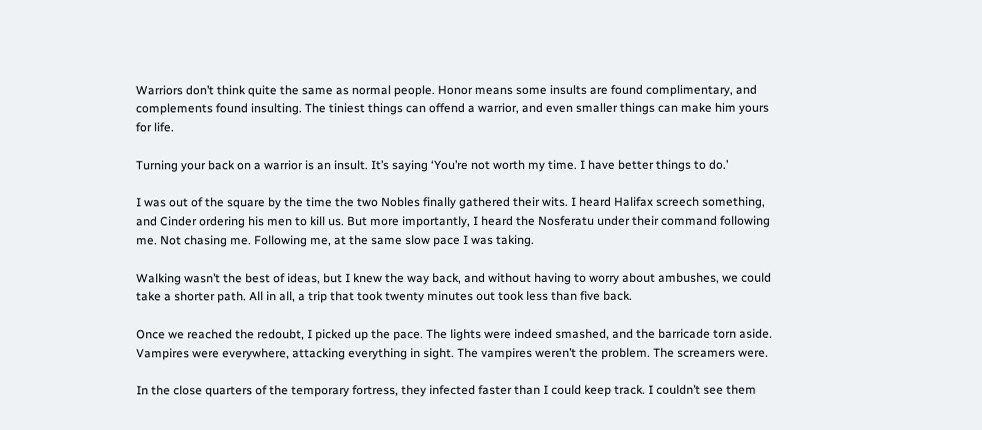Warriors don’t think quite the same as normal people. Honor means some insults are found complimentary, and complements found insulting. The tiniest things can offend a warrior, and even smaller things can make him yours for life.

Turning your back on a warrior is an insult. It’s saying ‘You’re not worth my time. I have better things to do.’

I was out of the square by the time the two Nobles finally gathered their wits. I heard Halifax screech something, and Cinder ordering his men to kill us. But more importantly, I heard the Nosferatu under their command following me. Not chasing me. Following me, at the same slow pace I was taking.

Walking wasn’t the best of ideas, but I knew the way back, and without having to worry about ambushes, we could take a shorter path. All in all, a trip that took twenty minutes out took less than five back.

Once we reached the redoubt, I picked up the pace. The lights were indeed smashed, and the barricade torn aside. Vampires were everywhere, attacking everything in sight. The vampires weren’t the problem. The screamers were.

In the close quarters of the temporary fortress, they infected faster than I could keep track. I couldn’t see them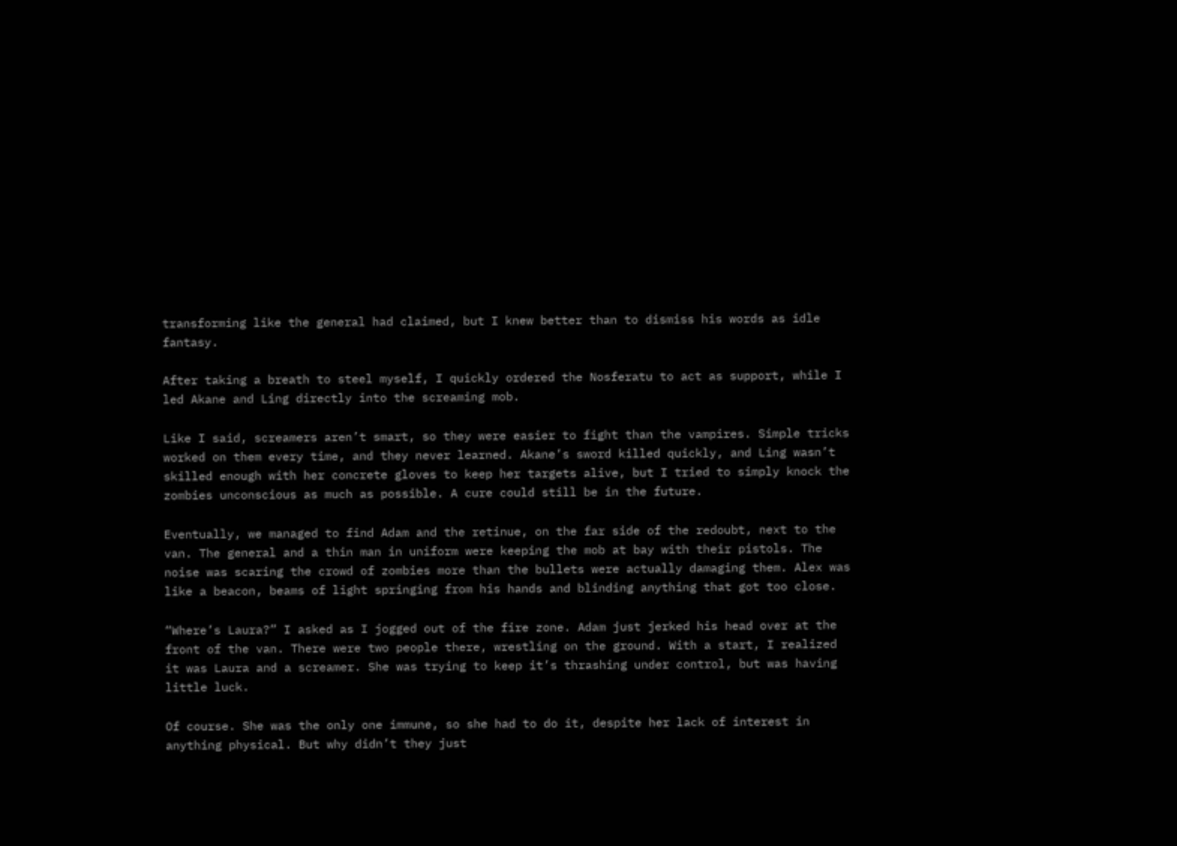transforming like the general had claimed, but I knew better than to dismiss his words as idle fantasy.

After taking a breath to steel myself, I quickly ordered the Nosferatu to act as support, while I led Akane and Ling directly into the screaming mob.

Like I said, screamers aren’t smart, so they were easier to fight than the vampires. Simple tricks worked on them every time, and they never learned. Akane’s sword killed quickly, and Ling wasn’t skilled enough with her concrete gloves to keep her targets alive, but I tried to simply knock the zombies unconscious as much as possible. A cure could still be in the future.

Eventually, we managed to find Adam and the retinue, on the far side of the redoubt, next to the van. The general and a thin man in uniform were keeping the mob at bay with their pistols. The noise was scaring the crowd of zombies more than the bullets were actually damaging them. Alex was like a beacon, beams of light springing from his hands and blinding anything that got too close.

“Where’s Laura?” I asked as I jogged out of the fire zone. Adam just jerked his head over at the front of the van. There were two people there, wrestling on the ground. With a start, I realized it was Laura and a screamer. She was trying to keep it’s thrashing under control, but was having little luck.

Of course. She was the only one immune, so she had to do it, despite her lack of interest in anything physical. But why didn’t they just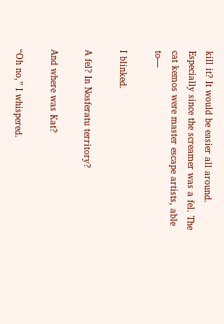kill it? It would be easier all around. Especially since the screamer was a fel. The cat kemos were master escape artists, able to—

I blinked.

A fel? In Nosferatu territory?

And where was Kat?

“Oh no,” I whispered.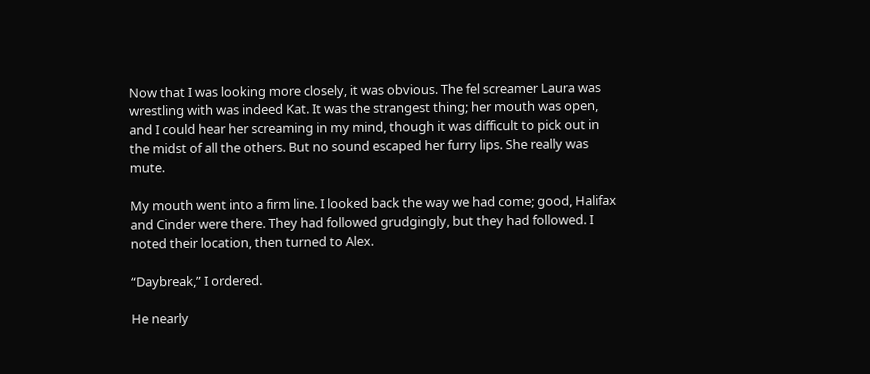Now that I was looking more closely, it was obvious. The fel screamer Laura was wrestling with was indeed Kat. It was the strangest thing; her mouth was open, and I could hear her screaming in my mind, though it was difficult to pick out in the midst of all the others. But no sound escaped her furry lips. She really was mute.

My mouth went into a firm line. I looked back the way we had come; good, Halifax and Cinder were there. They had followed grudgingly, but they had followed. I noted their location, then turned to Alex.

“Daybreak,” I ordered.

He nearly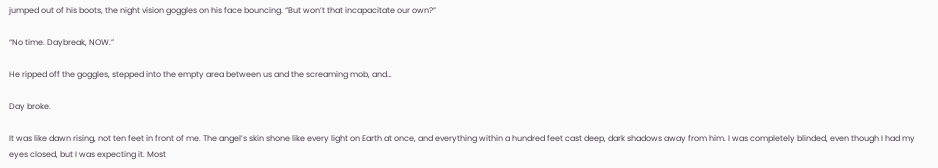jumped out of his boots, the night vision goggles on his face bouncing. “But won’t that incapacitate our own?”

“No time. Daybreak, NOW.”

He ripped off the goggles, stepped into the empty area between us and the screaming mob, and…

Day broke.

It was like dawn rising, not ten feet in front of me. The angel’s skin shone like every light on Earth at once, and everything within a hundred feet cast deep, dark shadows away from him. I was completely blinded, even though I had my eyes closed, but I was expecting it. Most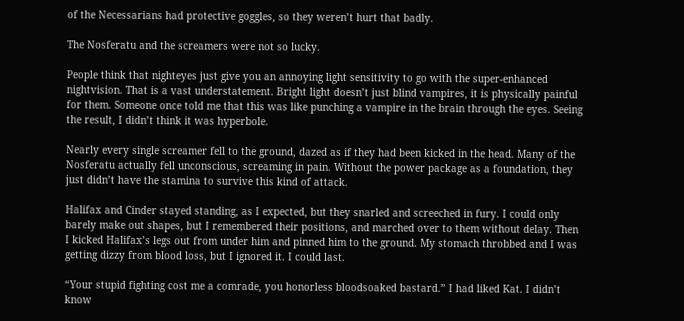of the Necessarians had protective goggles, so they weren’t hurt that badly.

The Nosferatu and the screamers were not so lucky.

People think that nighteyes just give you an annoying light sensitivity to go with the super-enhanced nightvision. That is a vast understatement. Bright light doesn’t just blind vampires, it is physically painful for them. Someone once told me that this was like punching a vampire in the brain through the eyes. Seeing the result, I didn’t think it was hyperbole.

Nearly every single screamer fell to the ground, dazed as if they had been kicked in the head. Many of the Nosferatu actually fell unconscious, screaming in pain. Without the power package as a foundation, they just didn’t have the stamina to survive this kind of attack.

Halifax and Cinder stayed standing, as I expected, but they snarled and screeched in fury. I could only barely make out shapes, but I remembered their positions, and marched over to them without delay. Then I kicked Halifax’s legs out from under him and pinned him to the ground. My stomach throbbed and I was getting dizzy from blood loss, but I ignored it. I could last.

“Your stupid fighting cost me a comrade, you honorless bloodsoaked bastard.” I had liked Kat. I didn’t know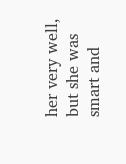her very well, but she was smart and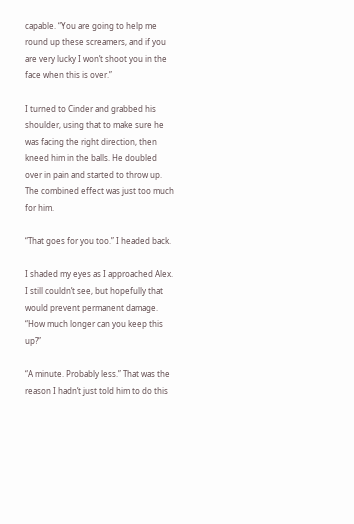capable. “You are going to help me round up these screamers, and if you are very lucky I won’t shoot you in the face when this is over.”

I turned to Cinder and grabbed his shoulder, using that to make sure he was facing the right direction, then kneed him in the balls. He doubled over in pain and started to throw up. The combined effect was just too much for him.

“That goes for you too.” I headed back.

I shaded my eyes as I approached Alex. I still couldn’t see, but hopefully that would prevent permanent damage. “How much longer can you keep this up?”

“A minute. Probably less.” That was the reason I hadn’t just told him to do this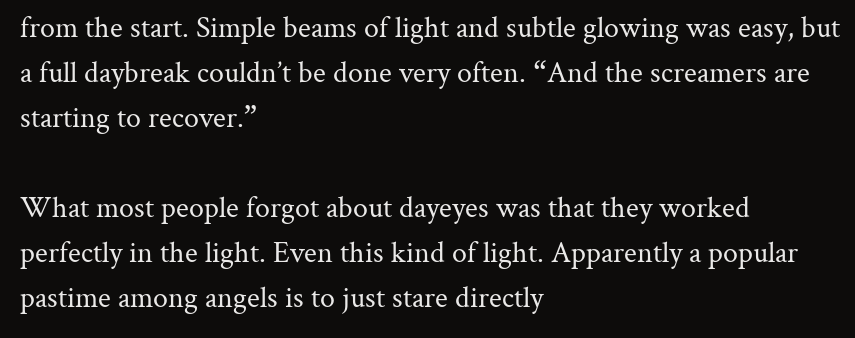from the start. Simple beams of light and subtle glowing was easy, but a full daybreak couldn’t be done very often. “And the screamers are starting to recover.”

What most people forgot about dayeyes was that they worked perfectly in the light. Even this kind of light. Apparently a popular pastime among angels is to just stare directly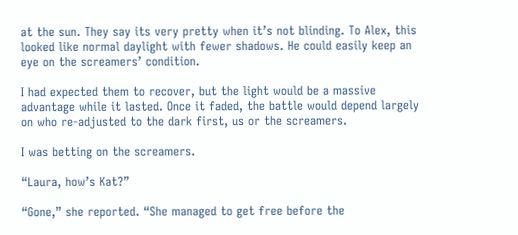at the sun. They say its very pretty when it’s not blinding. To Alex, this looked like normal daylight with fewer shadows. He could easily keep an eye on the screamers’ condition.

I had expected them to recover, but the light would be a massive advantage while it lasted. Once it faded, the battle would depend largely on who re-adjusted to the dark first, us or the screamers.

I was betting on the screamers.

“Laura, how’s Kat?”

“Gone,” she reported. “She managed to get free before the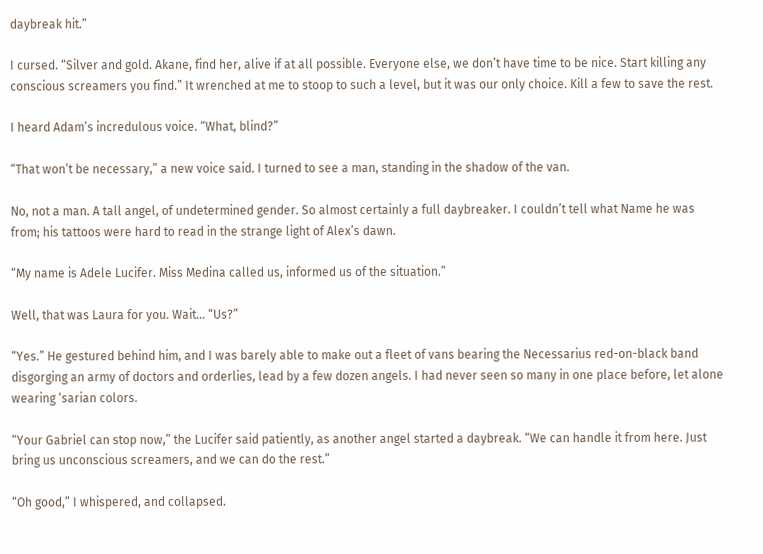daybreak hit.”

I cursed. “Silver and gold. Akane, find her, alive if at all possible. Everyone else, we don’t have time to be nice. Start killing any conscious screamers you find.” It wrenched at me to stoop to such a level, but it was our only choice. Kill a few to save the rest.

I heard Adam’s incredulous voice. “What, blind?”

“That won’t be necessary,” a new voice said. I turned to see a man, standing in the shadow of the van.

No, not a man. A tall angel, of undetermined gender. So almost certainly a full daybreaker. I couldn’t tell what Name he was from; his tattoos were hard to read in the strange light of Alex’s dawn.

“My name is Adele Lucifer. Miss Medina called us, informed us of the situation.”

Well, that was Laura for you. Wait… “Us?”

“Yes.” He gestured behind him, and I was barely able to make out a fleet of vans bearing the Necessarius red-on-black band disgorging an army of doctors and orderlies, lead by a few dozen angels. I had never seen so many in one place before, let alone wearing ‘sarian colors.

“Your Gabriel can stop now,” the Lucifer said patiently, as another angel started a daybreak. “We can handle it from here. Just bring us unconscious screamers, and we can do the rest.”

“Oh good,” I whispered, and collapsed.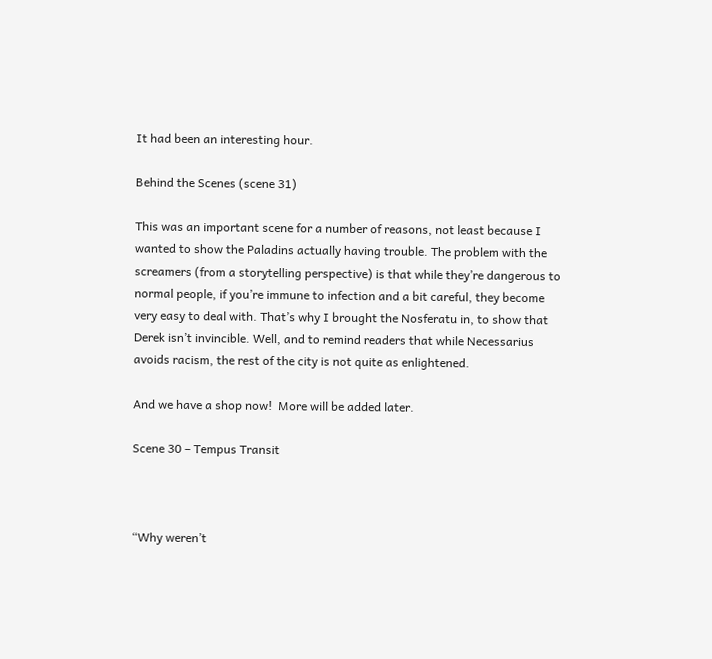It had been an interesting hour.

Behind the Scenes (scene 31)

This was an important scene for a number of reasons, not least because I wanted to show the Paladins actually having trouble. The problem with the screamers (from a storytelling perspective) is that while they’re dangerous to normal people, if you’re immune to infection and a bit careful, they become very easy to deal with. That’s why I brought the Nosferatu in, to show that Derek isn’t invincible. Well, and to remind readers that while Necessarius avoids racism, the rest of the city is not quite as enlightened.

And we have a shop now!  More will be added later.

Scene 30 – Tempus Transit



“Why weren’t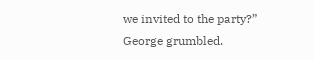we invited to the party?” George grumbled.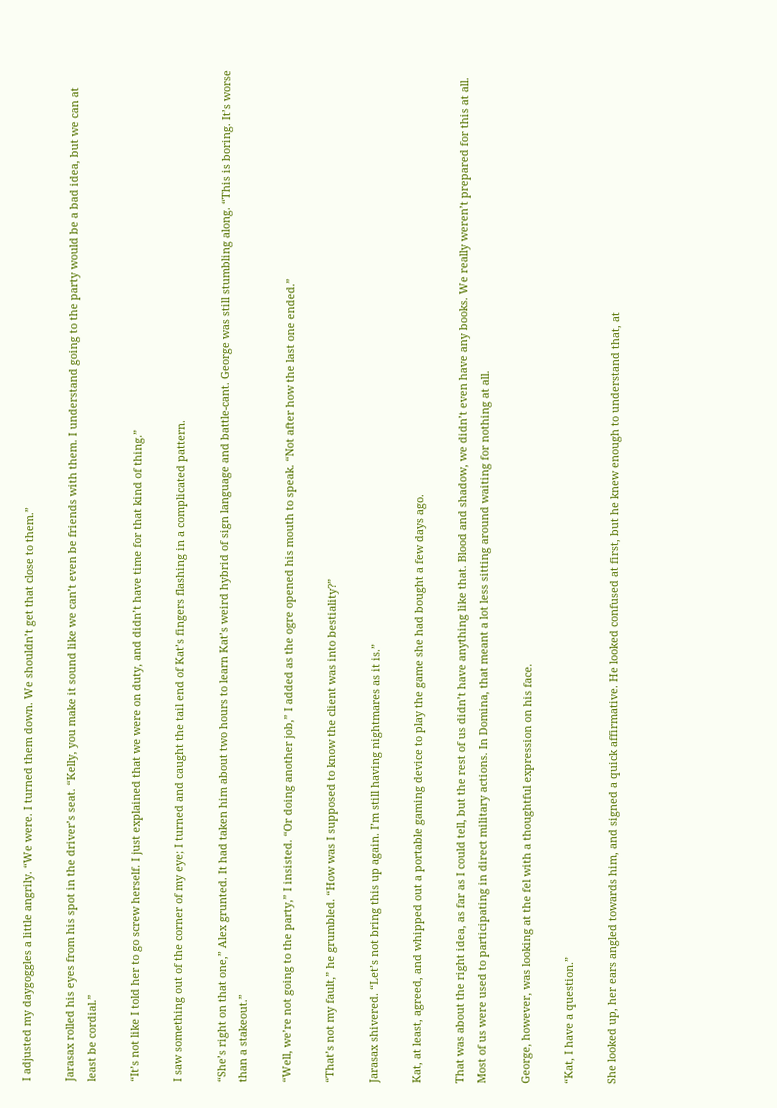I adjusted my daygoggles a little angrily. “We were. I turned them down. We shouldn’t get that close to them.”

Jarasax rolled his eyes from his spot in the driver’s seat. “Kelly, you make it sound like we can’t even be friends with them. I understand going to the party would be a bad idea, but we can at least be cordial.”

“It’s not like I told her to go screw herself. I just explained that we were on duty, and didn’t have time for that kind of thing.”

I saw something out of the corner of my eye; I turned and caught the tail end of Kat’s fingers flashing in a complicated pattern.

“She’s right on that one,” Alex grunted. It had taken him about two hours to learn Kat’s weird hybrid of sign language and battle-cant. George was still stumbling along. “This is boring. It’s worse than a stakeout.”

“Well, we’re not going to the party,” I insisted. “Or doing another job,” I added as the ogre opened his mouth to speak. “Not after how the last one ended.”

“That’s not my fault,” he grumbled. “How was I supposed to know the client was into bestiality?”

Jarasax shivered. “Let’s not bring this up again. I’m still having nightmares as it is.”

Kat, at least, agreed, and whipped out a portable gaming device to play the game she had bought a few days ago.

That was about the right idea, as far as I could tell, but the rest of us didn’t have anything like that. Blood and shadow, we didn’t even have any books. We really weren’t prepared for this at all. Most of us were used to participating in direct military actions. In Domina, that meant a lot less sitting around waiting for nothing at all.

George, however, was looking at the fel with a thoughtful expression on his face.

“Kat, I have a question.”

She looked up, her ears angled towards him, and signed a quick affirmative. He looked confused at first, but he knew enough to understand that, at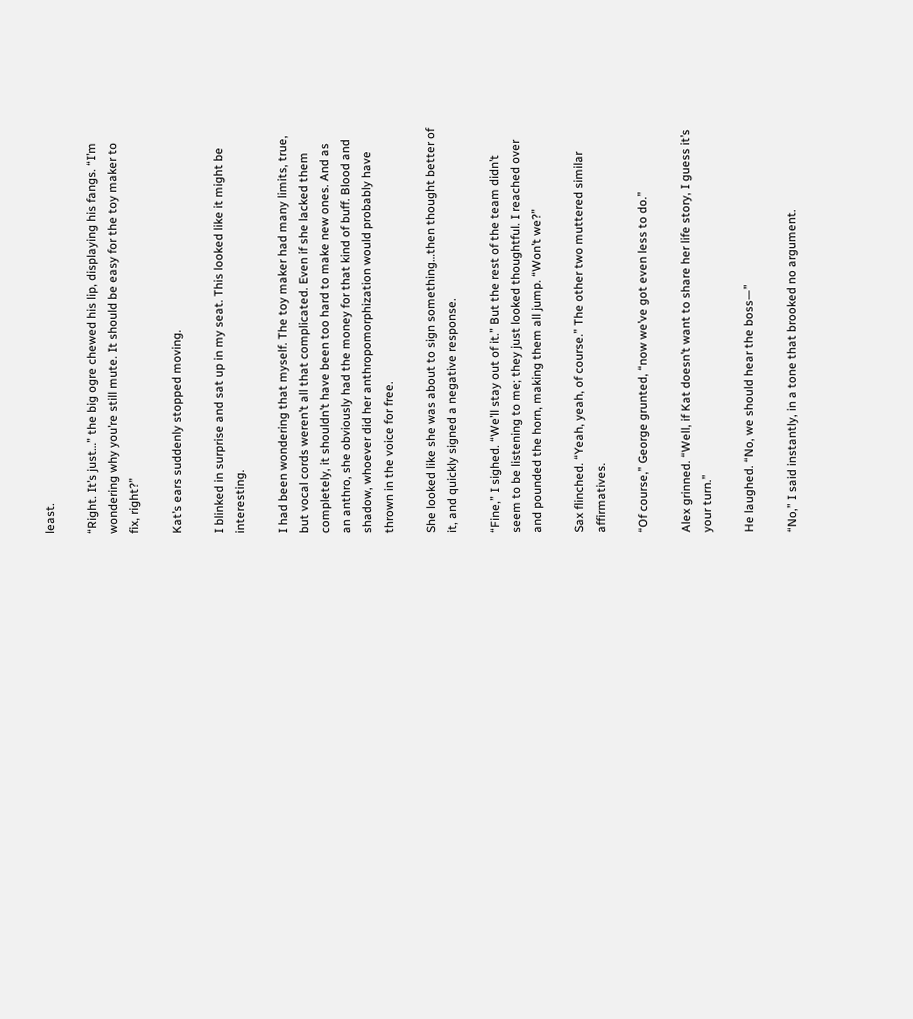least.

“Right. It’s just…” the big ogre chewed his lip, displaying his fangs. “I’m wondering why you’re still mute. It should be easy for the toy maker to fix, right?”

Kat’s ears suddenly stopped moving.

I blinked in surprise and sat up in my seat. This looked like it might be interesting.

I had been wondering that myself. The toy maker had many limits, true, but vocal cords weren’t all that complicated. Even if she lacked them completely, it shouldn’t have been too hard to make new ones. And as an anthro, she obviously had the money for that kind of buff. Blood and shadow, whoever did her anthropomorphization would probably have thrown in the voice for free.

She looked like she was about to sign something…then thought better of it, and quickly signed a negative response.

“Fine,” I sighed. “We’ll stay out of it.” But the rest of the team didn’t seem to be listening to me; they just looked thoughtful. I reached over and pounded the horn, making them all jump. “Won’t we?”

Sax flinched. “Yeah, yeah, of course.” The other two muttered similar affirmatives.

“Of course,” George grunted, “now we’ve got even less to do.”

Alex grinned. “Well, if Kat doesn’t want to share her life story, I guess it’s your turn.”

He laughed. “No, we should hear the boss—”

“No,” I said instantly, in a tone that brooked no argument.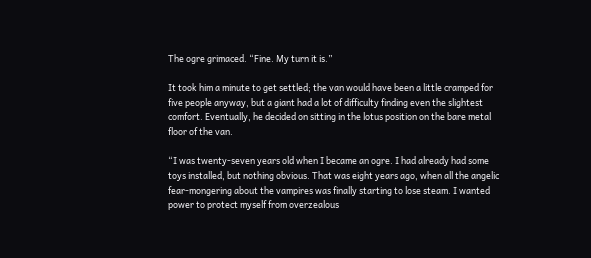The ogre grimaced. “Fine. My turn it is.”

It took him a minute to get settled; the van would have been a little cramped for five people anyway, but a giant had a lot of difficulty finding even the slightest comfort. Eventually, he decided on sitting in the lotus position on the bare metal floor of the van.

“I was twenty-seven years old when I became an ogre. I had already had some toys installed, but nothing obvious. That was eight years ago, when all the angelic fear-mongering about the vampires was finally starting to lose steam. I wanted power to protect myself from overzealous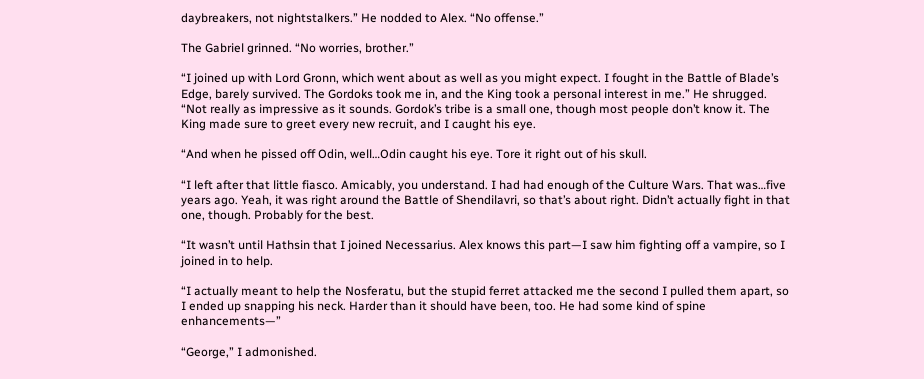daybreakers, not nightstalkers.” He nodded to Alex. “No offense.”

The Gabriel grinned. “No worries, brother.”

“I joined up with Lord Gronn, which went about as well as you might expect. I fought in the Battle of Blade’s Edge, barely survived. The Gordoks took me in, and the King took a personal interest in me.” He shrugged. “Not really as impressive as it sounds. Gordok’s tribe is a small one, though most people don’t know it. The King made sure to greet every new recruit, and I caught his eye.

“And when he pissed off Odin, well…Odin caught his eye. Tore it right out of his skull.

“I left after that little fiasco. Amicably, you understand. I had had enough of the Culture Wars. That was…five years ago. Yeah, it was right around the Battle of Shendilavri, so that’s about right. Didn’t actually fight in that one, though. Probably for the best.

“It wasn’t until Hathsin that I joined Necessarius. Alex knows this part—I saw him fighting off a vampire, so I joined in to help.

“I actually meant to help the Nosferatu, but the stupid ferret attacked me the second I pulled them apart, so I ended up snapping his neck. Harder than it should have been, too. He had some kind of spine enhancements—”

“George,” I admonished.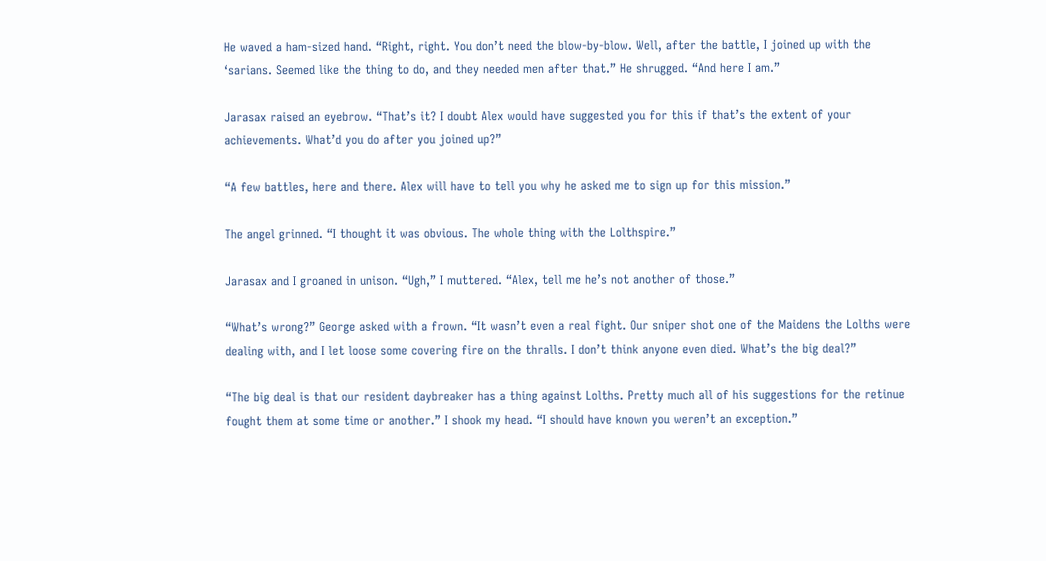He waved a ham-sized hand. “Right, right. You don’t need the blow-by-blow. Well, after the battle, I joined up with the ‘sarians. Seemed like the thing to do, and they needed men after that.” He shrugged. “And here I am.”

Jarasax raised an eyebrow. “That’s it? I doubt Alex would have suggested you for this if that’s the extent of your achievements. What’d you do after you joined up?”

“A few battles, here and there. Alex will have to tell you why he asked me to sign up for this mission.”

The angel grinned. “I thought it was obvious. The whole thing with the Lolthspire.”

Jarasax and I groaned in unison. “Ugh,” I muttered. “Alex, tell me he’s not another of those.”

“What’s wrong?” George asked with a frown. “It wasn’t even a real fight. Our sniper shot one of the Maidens the Lolths were dealing with, and I let loose some covering fire on the thralls. I don’t think anyone even died. What’s the big deal?”

“The big deal is that our resident daybreaker has a thing against Lolths. Pretty much all of his suggestions for the retinue fought them at some time or another.” I shook my head. “I should have known you weren’t an exception.”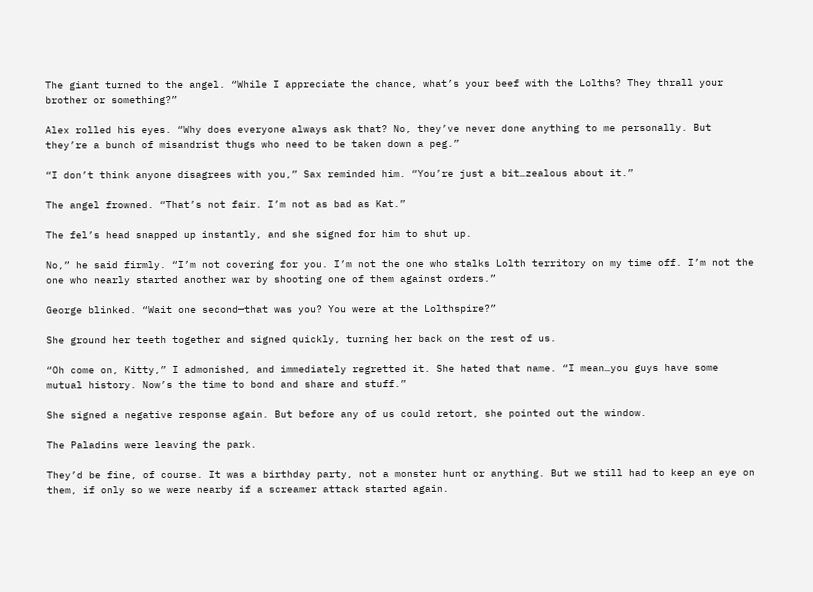The giant turned to the angel. “While I appreciate the chance, what’s your beef with the Lolths? They thrall your brother or something?”

Alex rolled his eyes. “Why does everyone always ask that? No, they’ve never done anything to me personally. But they’re a bunch of misandrist thugs who need to be taken down a peg.”

“I don’t think anyone disagrees with you,” Sax reminded him. “You’re just a bit…zealous about it.”

The angel frowned. “That’s not fair. I’m not as bad as Kat.”

The fel’s head snapped up instantly, and she signed for him to shut up.

No,” he said firmly. “I’m not covering for you. I’m not the one who stalks Lolth territory on my time off. I’m not the one who nearly started another war by shooting one of them against orders.”

George blinked. “Wait one second—that was you? You were at the Lolthspire?”

She ground her teeth together and signed quickly, turning her back on the rest of us.

“Oh come on, Kitty,” I admonished, and immediately regretted it. She hated that name. “I mean…you guys have some mutual history. Now’s the time to bond and share and stuff.”

She signed a negative response again. But before any of us could retort, she pointed out the window.

The Paladins were leaving the park.

They’d be fine, of course. It was a birthday party, not a monster hunt or anything. But we still had to keep an eye on them, if only so we were nearby if a screamer attack started again.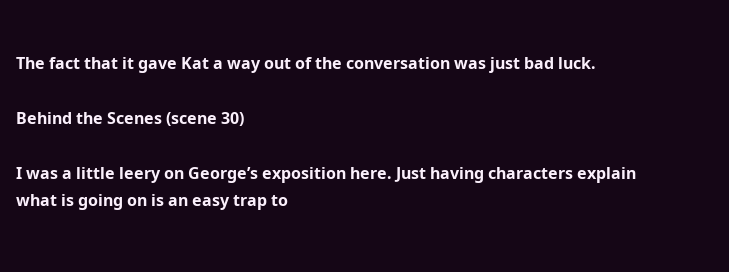The fact that it gave Kat a way out of the conversation was just bad luck.

Behind the Scenes (scene 30)

I was a little leery on George’s exposition here. Just having characters explain what is going on is an easy trap to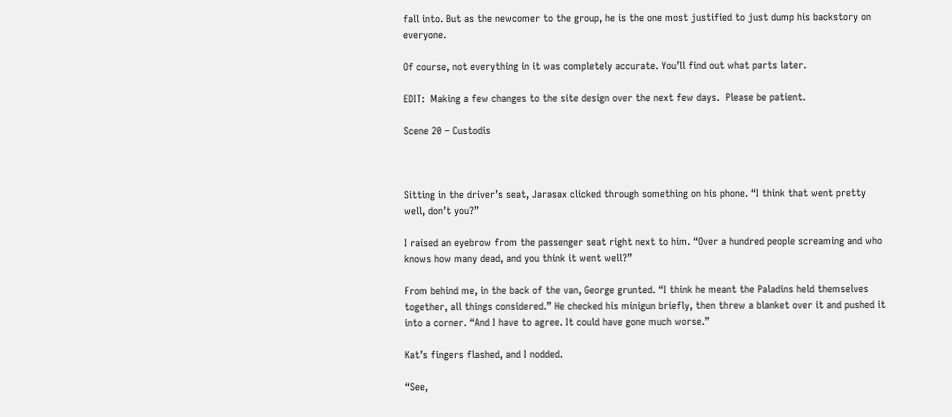fall into. But as the newcomer to the group, he is the one most justified to just dump his backstory on everyone.

Of course, not everything in it was completely accurate. You’ll find out what parts later.

EDIT:  Making a few changes to the site design over the next few days.  Please be patient.

Scene 20 – Custodis



Sitting in the driver’s seat, Jarasax clicked through something on his phone. “I think that went pretty well, don’t you?”

I raised an eyebrow from the passenger seat right next to him. “Over a hundred people screaming and who knows how many dead, and you think it went well?”

From behind me, in the back of the van, George grunted. “I think he meant the Paladins held themselves together, all things considered.” He checked his minigun briefly, then threw a blanket over it and pushed it into a corner. “And I have to agree. It could have gone much worse.”

Kat’s fingers flashed, and I nodded.

“See,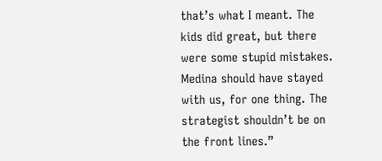that’s what I meant. The kids did great, but there were some stupid mistakes. Medina should have stayed with us, for one thing. The strategist shouldn’t be on the front lines.”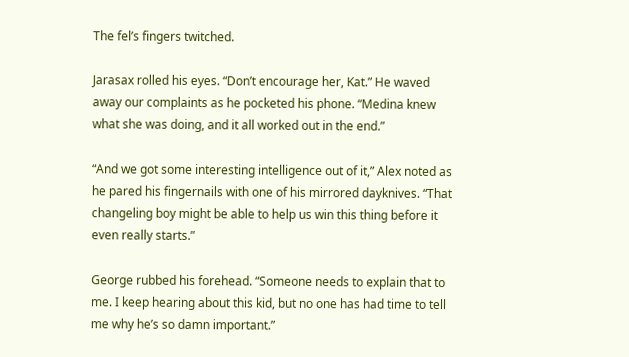The fel’s fingers twitched.

Jarasax rolled his eyes. “Don’t encourage her, Kat.” He waved away our complaints as he pocketed his phone. “Medina knew what she was doing, and it all worked out in the end.”

“And we got some interesting intelligence out of it,” Alex noted as he pared his fingernails with one of his mirrored dayknives. “That changeling boy might be able to help us win this thing before it even really starts.”

George rubbed his forehead. “Someone needs to explain that to me. I keep hearing about this kid, but no one has had time to tell me why he’s so damn important.”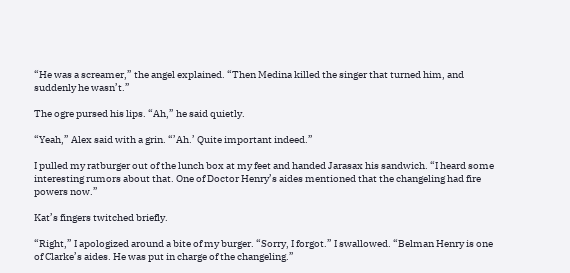“He was a screamer,” the angel explained. “Then Medina killed the singer that turned him, and suddenly he wasn’t.”

The ogre pursed his lips. “Ah,” he said quietly.

“Yeah,” Alex said with a grin. “’Ah.’ Quite important indeed.”

I pulled my ratburger out of the lunch box at my feet and handed Jarasax his sandwich. “I heard some interesting rumors about that. One of Doctor Henry’s aides mentioned that the changeling had fire powers now.”

Kat’s fingers twitched briefly.

“Right,” I apologized around a bite of my burger. “Sorry, I forgot.” I swallowed. “Belman Henry is one of Clarke’s aides. He was put in charge of the changeling.”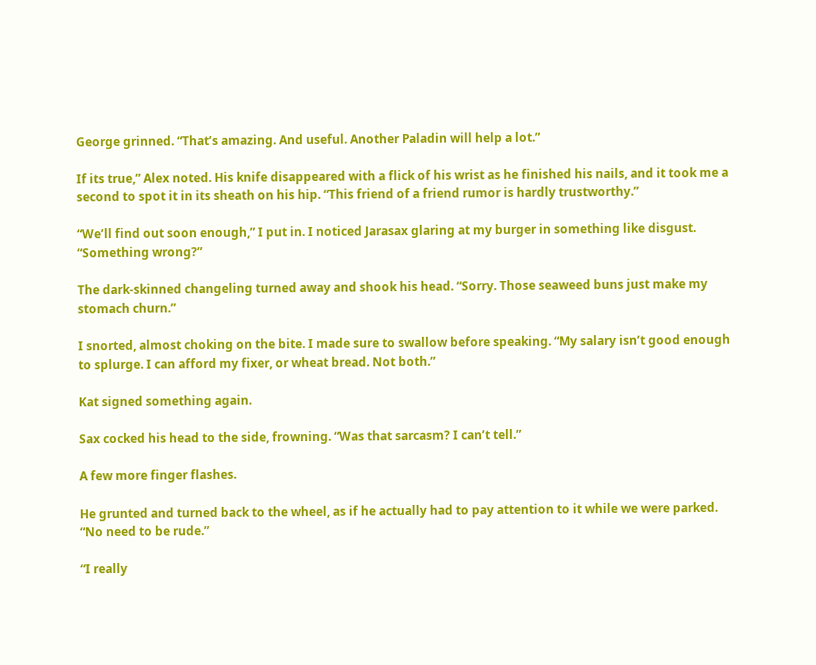George grinned. “That’s amazing. And useful. Another Paladin will help a lot.”

If its true,” Alex noted. His knife disappeared with a flick of his wrist as he finished his nails, and it took me a second to spot it in its sheath on his hip. “This friend of a friend rumor is hardly trustworthy.”

“We’ll find out soon enough,” I put in. I noticed Jarasax glaring at my burger in something like disgust. “Something wrong?”

The dark-skinned changeling turned away and shook his head. “Sorry. Those seaweed buns just make my stomach churn.”

I snorted, almost choking on the bite. I made sure to swallow before speaking. “My salary isn’t good enough to splurge. I can afford my fixer, or wheat bread. Not both.”

Kat signed something again.

Sax cocked his head to the side, frowning. “Was that sarcasm? I can’t tell.”

A few more finger flashes.

He grunted and turned back to the wheel, as if he actually had to pay attention to it while we were parked. “No need to be rude.”

“I really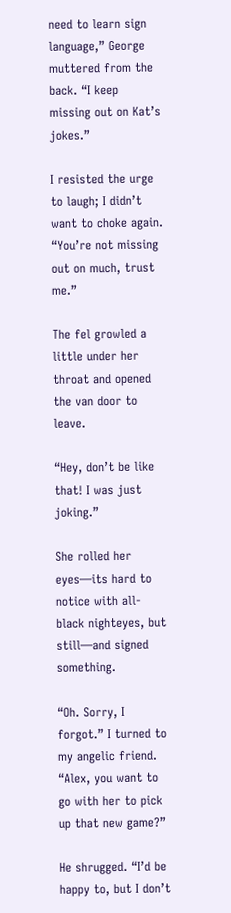need to learn sign language,” George muttered from the back. “I keep missing out on Kat’s jokes.”

I resisted the urge to laugh; I didn’t want to choke again. “You’re not missing out on much, trust me.”

The fel growled a little under her throat and opened the van door to leave.

“Hey, don’t be like that! I was just joking.”

She rolled her eyes—its hard to notice with all-black nighteyes, but still—and signed something.

“Oh. Sorry, I forgot.” I turned to my angelic friend. “Alex, you want to go with her to pick up that new game?”

He shrugged. “I’d be happy to, but I don’t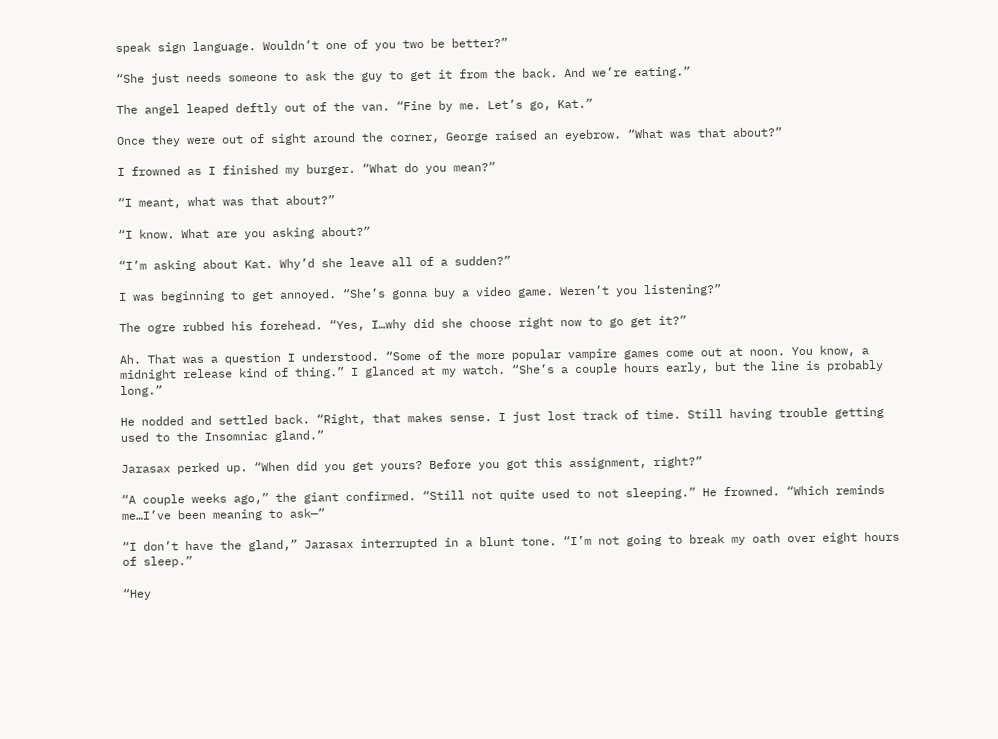speak sign language. Wouldn’t one of you two be better?”

“She just needs someone to ask the guy to get it from the back. And we’re eating.”

The angel leaped deftly out of the van. “Fine by me. Let’s go, Kat.”

Once they were out of sight around the corner, George raised an eyebrow. “What was that about?”

I frowned as I finished my burger. “What do you mean?”

“I meant, what was that about?”

“I know. What are you asking about?”

“I’m asking about Kat. Why’d she leave all of a sudden?”

I was beginning to get annoyed. “She’s gonna buy a video game. Weren’t you listening?”

The ogre rubbed his forehead. “Yes, I…why did she choose right now to go get it?”

Ah. That was a question I understood. “Some of the more popular vampire games come out at noon. You know, a midnight release kind of thing.” I glanced at my watch. “She’s a couple hours early, but the line is probably long.”

He nodded and settled back. “Right, that makes sense. I just lost track of time. Still having trouble getting used to the Insomniac gland.”

Jarasax perked up. “When did you get yours? Before you got this assignment, right?”

“A couple weeks ago,” the giant confirmed. “Still not quite used to not sleeping.” He frowned. “Which reminds me…I’ve been meaning to ask—”

“I don’t have the gland,” Jarasax interrupted in a blunt tone. “I’m not going to break my oath over eight hours of sleep.”

“Hey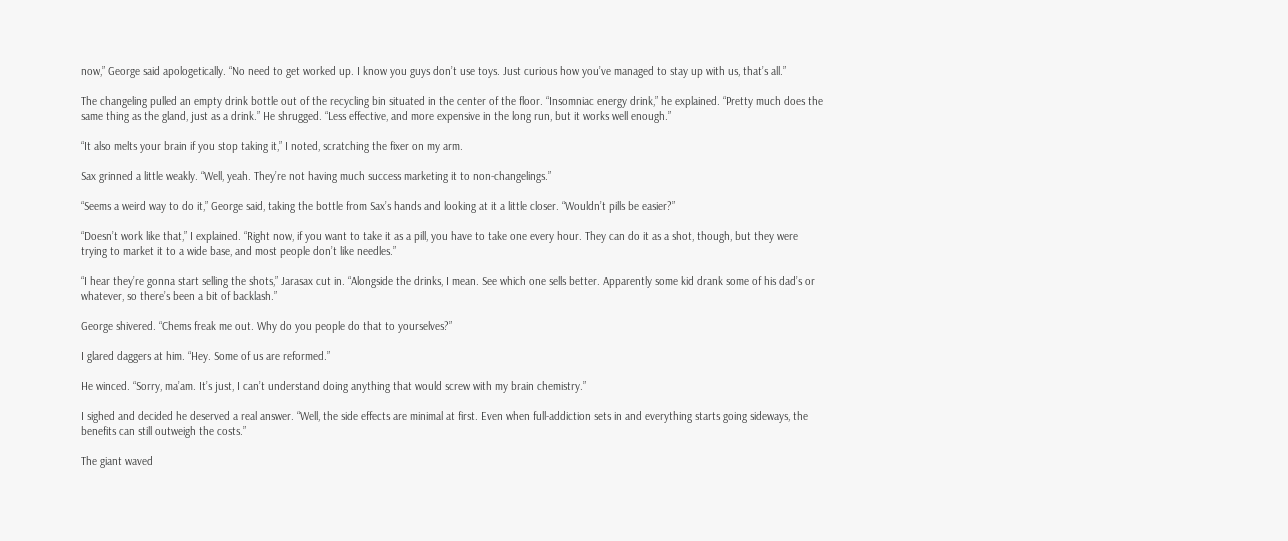now,” George said apologetically. “No need to get worked up. I know you guys don’t use toys. Just curious how you’ve managed to stay up with us, that’s all.”

The changeling pulled an empty drink bottle out of the recycling bin situated in the center of the floor. “Insomniac energy drink,” he explained. “Pretty much does the same thing as the gland, just as a drink.” He shrugged. “Less effective, and more expensive in the long run, but it works well enough.”

“It also melts your brain if you stop taking it,” I noted, scratching the fixer on my arm.

Sax grinned a little weakly. “Well, yeah. They’re not having much success marketing it to non-changelings.”

“Seems a weird way to do it,” George said, taking the bottle from Sax’s hands and looking at it a little closer. “Wouldn’t pills be easier?”

“Doesn’t work like that,” I explained. “Right now, if you want to take it as a pill, you have to take one every hour. They can do it as a shot, though, but they were trying to market it to a wide base, and most people don’t like needles.”

“I hear they’re gonna start selling the shots,” Jarasax cut in. “Alongside the drinks, I mean. See which one sells better. Apparently some kid drank some of his dad’s or whatever, so there’s been a bit of backlash.”

George shivered. “Chems freak me out. Why do you people do that to yourselves?”

I glared daggers at him. “Hey. Some of us are reformed.”

He winced. “Sorry, ma’am. It’s just, I can’t understand doing anything that would screw with my brain chemistry.”

I sighed and decided he deserved a real answer. “Well, the side effects are minimal at first. Even when full-addiction sets in and everything starts going sideways, the benefits can still outweigh the costs.”

The giant waved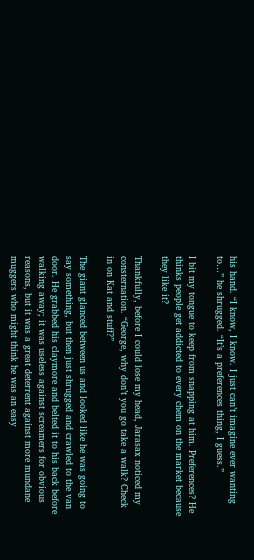his hand. “I know, I know. I just can’t imagine ever wanting to…” he shrugged. “It’s a preferences thing, I guess.”

I bit my tongue to keep from snapping at him. Preferences? He thinks people get addicted to every chem on the market because they like it?

Thankfully, before I could lose my head, Jarasax noticed my consternation. “George, why don’t you go take a walk? Check in on Kat and stuff?”

The giant glanced between us and looked like he was going to say something, but then just shrugged and crawled to the van door. He grabbed his claymore and belted it to his back before walking away; it was useless against screamers for obvious reasons, but it was a great deterrent against more mundane muggers who might think he was an easy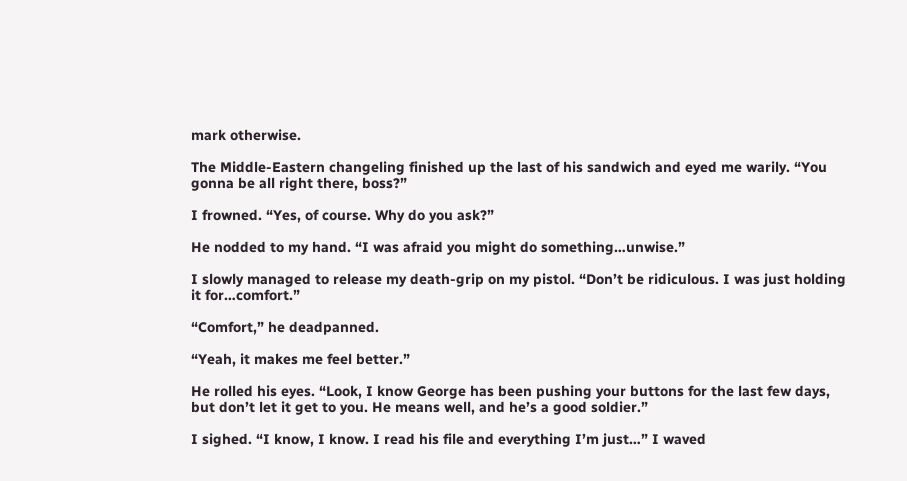mark otherwise.

The Middle-Eastern changeling finished up the last of his sandwich and eyed me warily. “You gonna be all right there, boss?”

I frowned. “Yes, of course. Why do you ask?”

He nodded to my hand. “I was afraid you might do something…unwise.”

I slowly managed to release my death-grip on my pistol. “Don’t be ridiculous. I was just holding it for…comfort.”

“Comfort,” he deadpanned.

“Yeah, it makes me feel better.”

He rolled his eyes. “Look, I know George has been pushing your buttons for the last few days, but don’t let it get to you. He means well, and he’s a good soldier.”

I sighed. “I know, I know. I read his file and everything I’m just…” I waved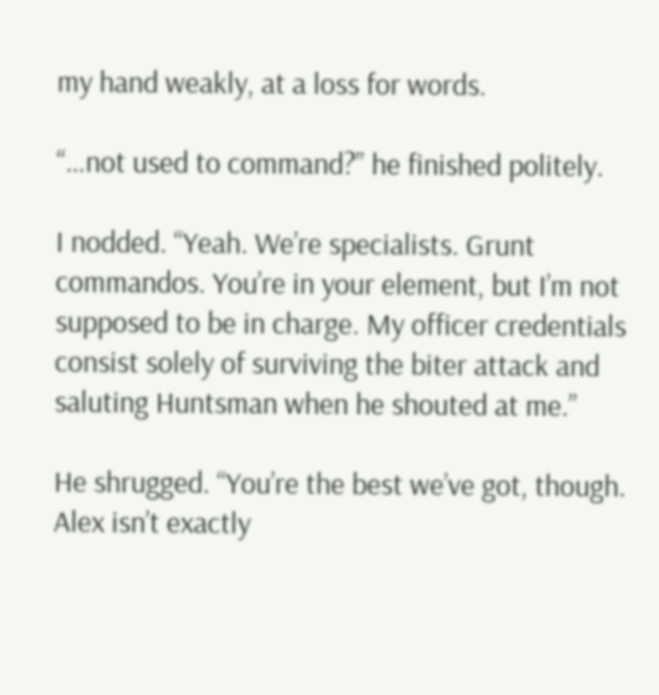my hand weakly, at a loss for words.

“…not used to command?” he finished politely.

I nodded. “Yeah. We’re specialists. Grunt commandos. You’re in your element, but I’m not supposed to be in charge. My officer credentials consist solely of surviving the biter attack and saluting Huntsman when he shouted at me.”

He shrugged. “You’re the best we’ve got, though. Alex isn’t exactly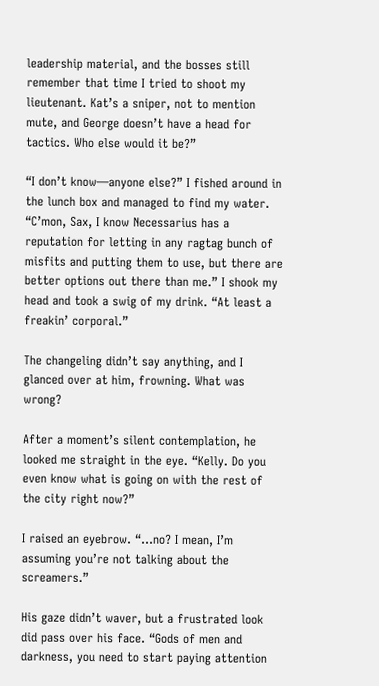leadership material, and the bosses still remember that time I tried to shoot my lieutenant. Kat’s a sniper, not to mention mute, and George doesn’t have a head for tactics. Who else would it be?”

“I don’t know—anyone else?” I fished around in the lunch box and managed to find my water. “C’mon, Sax, I know Necessarius has a reputation for letting in any ragtag bunch of misfits and putting them to use, but there are better options out there than me.” I shook my head and took a swig of my drink. “At least a freakin’ corporal.”

The changeling didn’t say anything, and I glanced over at him, frowning. What was wrong?

After a moment’s silent contemplation, he looked me straight in the eye. “Kelly. Do you even know what is going on with the rest of the city right now?”

I raised an eyebrow. “…no? I mean, I’m assuming you’re not talking about the screamers.”

His gaze didn’t waver, but a frustrated look did pass over his face. “Gods of men and darkness, you need to start paying attention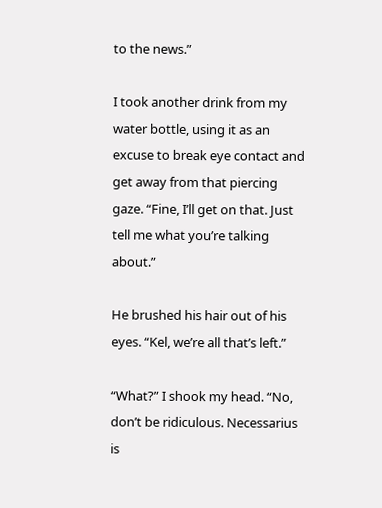to the news.”

I took another drink from my water bottle, using it as an excuse to break eye contact and get away from that piercing gaze. “Fine, I’ll get on that. Just tell me what you’re talking about.”

He brushed his hair out of his eyes. “Kel, we’re all that’s left.”

“What?” I shook my head. “No, don’t be ridiculous. Necessarius is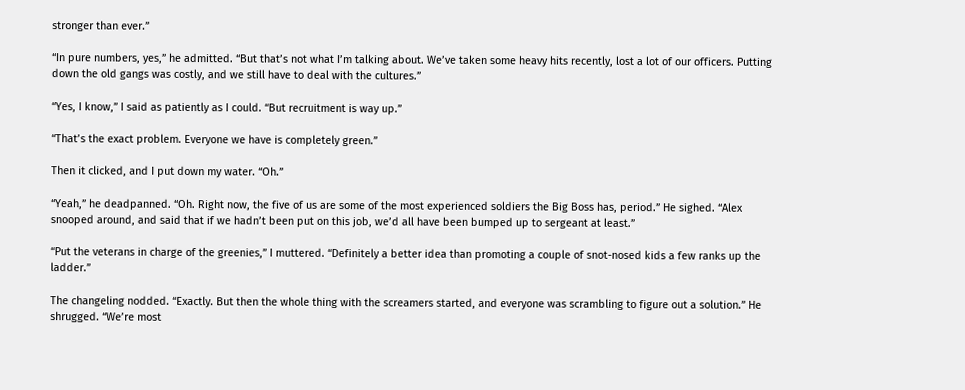stronger than ever.”

“In pure numbers, yes,” he admitted. “But that’s not what I’m talking about. We’ve taken some heavy hits recently, lost a lot of our officers. Putting down the old gangs was costly, and we still have to deal with the cultures.”

“Yes, I know,” I said as patiently as I could. “But recruitment is way up.”

“That’s the exact problem. Everyone we have is completely green.”

Then it clicked, and I put down my water. “Oh.”

“Yeah,” he deadpanned. “Oh. Right now, the five of us are some of the most experienced soldiers the Big Boss has, period.” He sighed. “Alex snooped around, and said that if we hadn’t been put on this job, we’d all have been bumped up to sergeant at least.”

“Put the veterans in charge of the greenies,” I muttered. “Definitely a better idea than promoting a couple of snot-nosed kids a few ranks up the ladder.”

The changeling nodded. “Exactly. But then the whole thing with the screamers started, and everyone was scrambling to figure out a solution.” He shrugged. “We’re most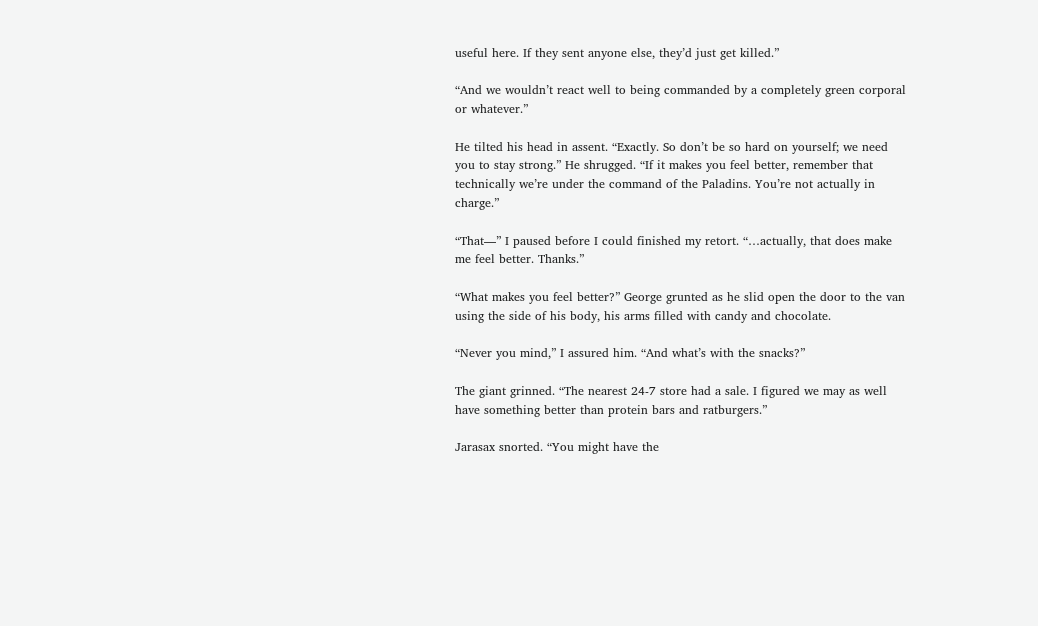useful here. If they sent anyone else, they’d just get killed.”

“And we wouldn’t react well to being commanded by a completely green corporal or whatever.”

He tilted his head in assent. “Exactly. So don’t be so hard on yourself; we need you to stay strong.” He shrugged. “If it makes you feel better, remember that technically we’re under the command of the Paladins. You’re not actually in charge.”

“That—” I paused before I could finished my retort. “…actually, that does make me feel better. Thanks.”

“What makes you feel better?” George grunted as he slid open the door to the van using the side of his body, his arms filled with candy and chocolate.

“Never you mind,” I assured him. “And what’s with the snacks?”

The giant grinned. “The nearest 24-7 store had a sale. I figured we may as well have something better than protein bars and ratburgers.”

Jarasax snorted. “You might have the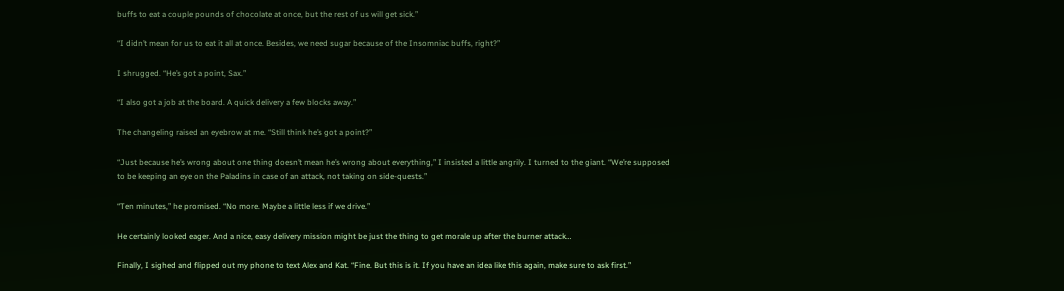buffs to eat a couple pounds of chocolate at once, but the rest of us will get sick.”

“I didn’t mean for us to eat it all at once. Besides, we need sugar because of the Insomniac buffs, right?”

I shrugged. “He’s got a point, Sax.”

“I also got a job at the board. A quick delivery a few blocks away.”

The changeling raised an eyebrow at me. “Still think he’s got a point?”

“Just because he’s wrong about one thing doesn’t mean he’s wrong about everything,” I insisted a little angrily. I turned to the giant. “We’re supposed to be keeping an eye on the Paladins in case of an attack, not taking on side-quests.”

“Ten minutes,” he promised. “No more. Maybe a little less if we drive.”

He certainly looked eager. And a nice, easy delivery mission might be just the thing to get morale up after the burner attack…

Finally, I sighed and flipped out my phone to text Alex and Kat. “Fine. But this is it. If you have an idea like this again, make sure to ask first.”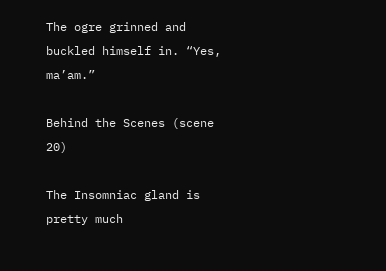The ogre grinned and buckled himself in. “Yes, ma’am.”

Behind the Scenes (scene 20)

The Insomniac gland is pretty much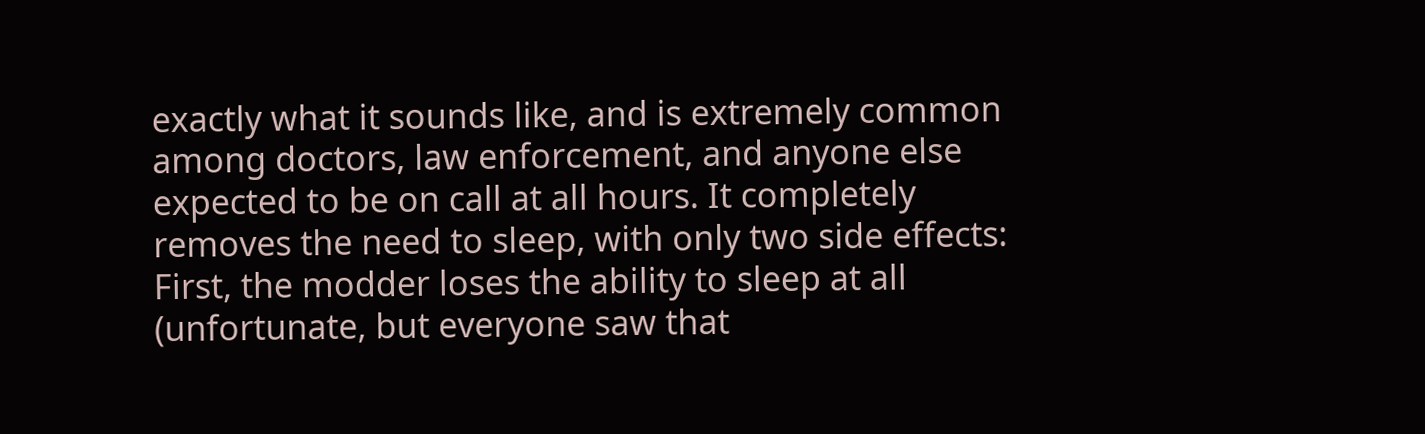exactly what it sounds like, and is extremely common among doctors, law enforcement, and anyone else expected to be on call at all hours. It completely removes the need to sleep, with only two side effects: First, the modder loses the ability to sleep at all (unfortunate, but everyone saw that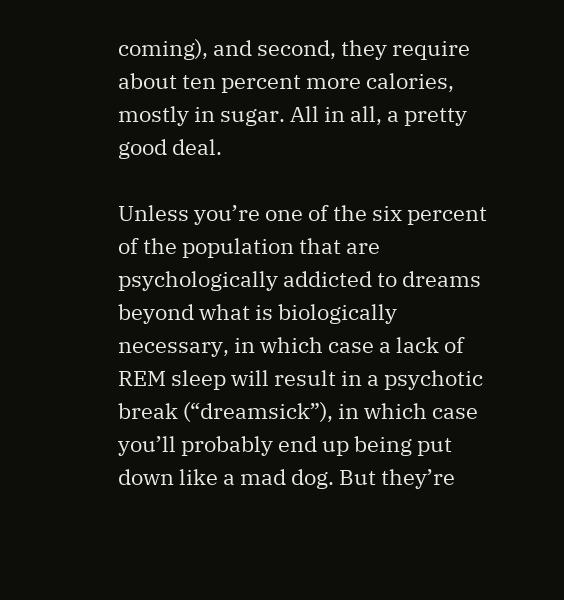coming), and second, they require about ten percent more calories, mostly in sugar. All in all, a pretty good deal.

Unless you’re one of the six percent of the population that are psychologically addicted to dreams beyond what is biologically necessary, in which case a lack of REM sleep will result in a psychotic break (“dreamsick”), in which case you’ll probably end up being put down like a mad dog. But they’re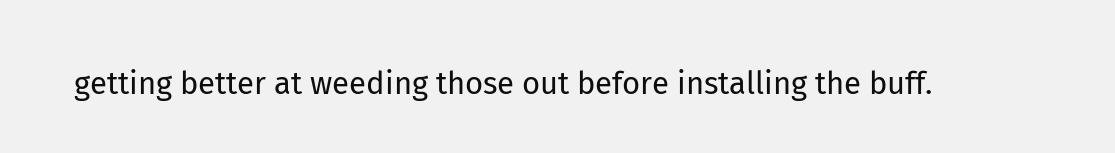getting better at weeding those out before installing the buff.